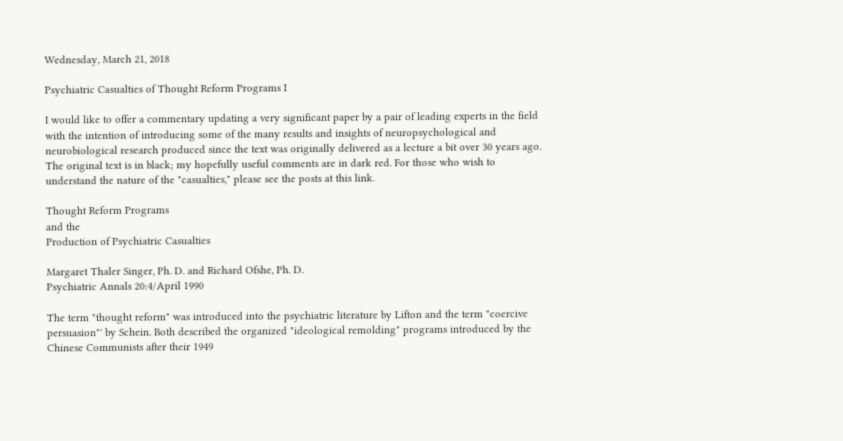Wednesday, March 21, 2018

Psychiatric Casualties of Thought Reform Programs I

I would like to offer a commentary updating a very significant paper by a pair of leading experts in the field with the intention of introducing some of the many results and insights of neuropsychological and neurobiological research produced since the text was originally delivered as a lecture a bit over 30 years ago. The original text is in black; my hopefully useful comments are in dark red. For those who wish to understand the nature of the "casualties," please see the posts at this link.

Thought Reform Programs
and the
Production of Psychiatric Casualties

Margaret Thaler Singer, Ph. D. and Richard Ofshe, Ph. D.
Psychiatric Annals 20:4/April 1990

The term "thought reform" was introduced into the psychiatric literature by Lifton and the term "coercive persuasion"' by Schein. Both described the organized "ideological remolding" programs introduced by the Chinese Communists after their 1949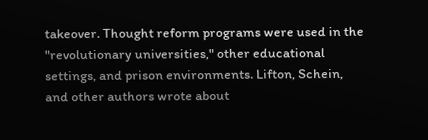takeover. Thought reform programs were used in the "revolutionary universities," other educational settings, and prison environments. Lifton, Schein, and other authors wrote about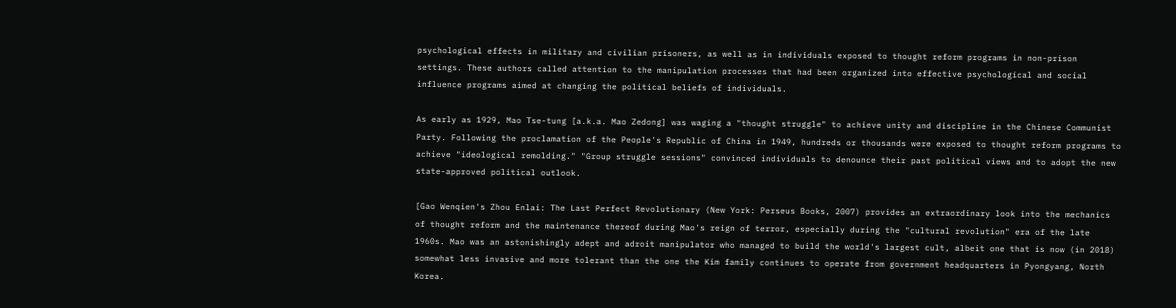psychological effects in military and civilian prisoners, as well as in individuals exposed to thought reform programs in non-prison settings. These authors called attention to the manipulation processes that had been organized into effective psychological and social influence programs aimed at changing the political beliefs of individuals.

As early as 1929, Mao Tse-tung [a.k.a. Mao Zedong] was waging a "thought struggle" to achieve unity and discipline in the Chinese Communist Party. Following the proclamation of the People's Republic of China in 1949, hundreds or thousands were exposed to thought reform programs to achieve "ideological remolding." "Group struggle sessions" convinced individuals to denounce their past political views and to adopt the new state-approved political outlook.

[Gao Wenqien's Zhou Enlai: The Last Perfect Revolutionary (New York: Perseus Books, 2007) provides an extraordinary look into the mechanics of thought reform and the maintenance thereof during Mao's reign of terror, especially during the "cultural revolution" era of the late 1960s. Mao was an astonishingly adept and adroit manipulator who managed to build the world's largest cult, albeit one that is now (in 2018) somewhat less invasive and more tolerant than the one the Kim family continues to operate from government headquarters in Pyongyang, North Korea.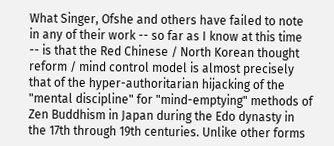What Singer, Ofshe and others have failed to note in any of their work -- so far as I know at this time -- is that the Red Chinese / North Korean thought reform / mind control model is almost precisely that of the hyper-authoritarian hijacking of the "mental discipline" for "mind-emptying" methods of Zen Buddhism in Japan during the Edo dynasty in the 17th through 19th centuries. Unlike other forms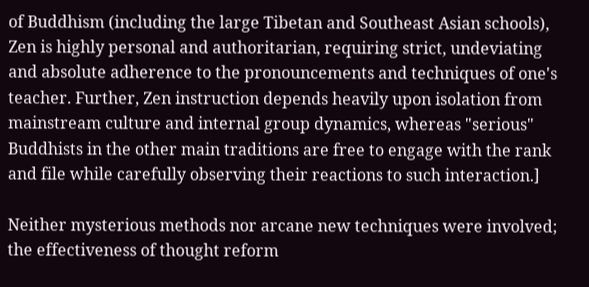of Buddhism (including the large Tibetan and Southeast Asian schools), Zen is highly personal and authoritarian, requiring strict, undeviating and absolute adherence to the pronouncements and techniques of one's teacher. Further, Zen instruction depends heavily upon isolation from mainstream culture and internal group dynamics, whereas "serious" Buddhists in the other main traditions are free to engage with the rank and file while carefully observing their reactions to such interaction.]

Neither mysterious methods nor arcane new techniques were involved; the effectiveness of thought reform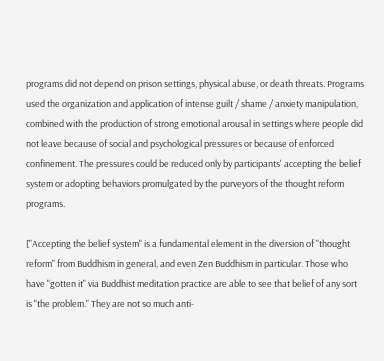programs did not depend on prison settings, physical abuse, or death threats. Programs used the organization and application of intense guilt / shame / anxiety manipulation, combined with the production of strong emotional arousal in settings where people did not leave because of social and psychological pressures or because of enforced confinement. The pressures could be reduced only by participants' accepting the belief system or adopting behaviors promulgated by the purveyors of the thought reform programs.

["Accepting the belief system" is a fundamental element in the diversion of "thought reform" from Buddhism in general, and even Zen Buddhism in particular. Those who have "gotten it" via Buddhist meditation practice are able to see that belief of any sort is "the problem." They are not so much anti-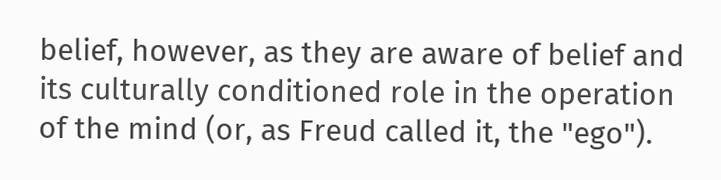belief, however, as they are aware of belief and its culturally conditioned role in the operation of the mind (or, as Freud called it, the "ego").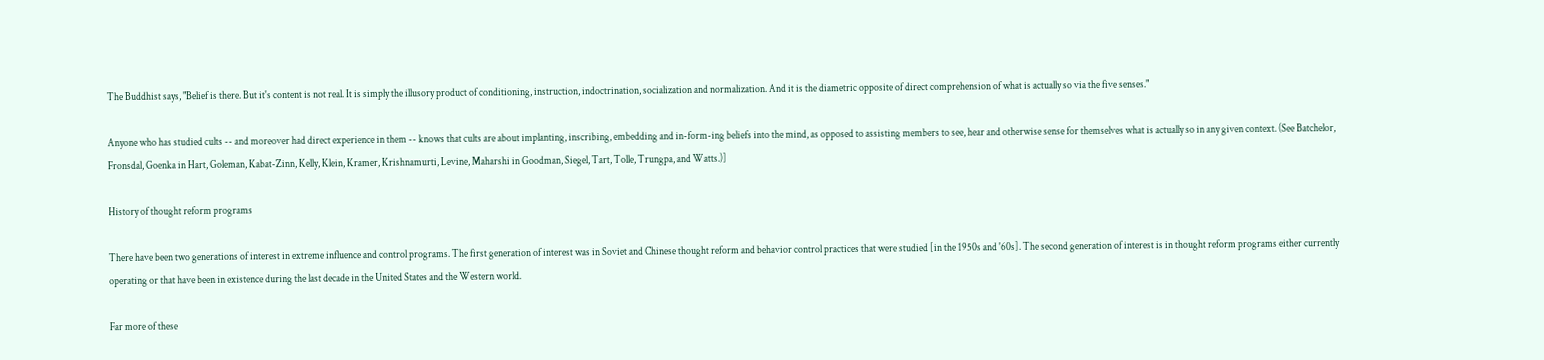The Buddhist says, "Belief is there. But it's content is not real. It is simply the illusory product of conditioning, instruction, indoctrination, socialization and normalization. And it is the diametric opposite of direct comprehension of what is actually so via the five senses."

Anyone who has studied cults -- and moreover had direct experience in them -- knows that cults are about implanting, inscribing, embedding and in-form-ing beliefs into the mind, as opposed to assisting members to see, hear and otherwise sense for themselves what is actually so in any given context. (See Batchelor, Fronsdal, Goenka in Hart, Goleman, Kabat-Zinn, Kelly, Klein, Kramer, Krishnamurti, Levine, Maharshi in Goodman, Siegel, Tart, Tolle, Trungpa, and Watts.)]

History of thought reform programs

There have been two generations of interest in extreme influence and control programs. The first generation of interest was in Soviet and Chinese thought reform and behavior control practices that were studied [in the 1950s and '60s]. The second generation of interest is in thought reform programs either currently operating or that have been in existence during the last decade in the United States and the Western world.

Far more of these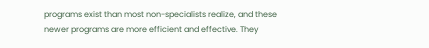programs exist than most non-specialists realize, and these newer programs are more efficient and effective. They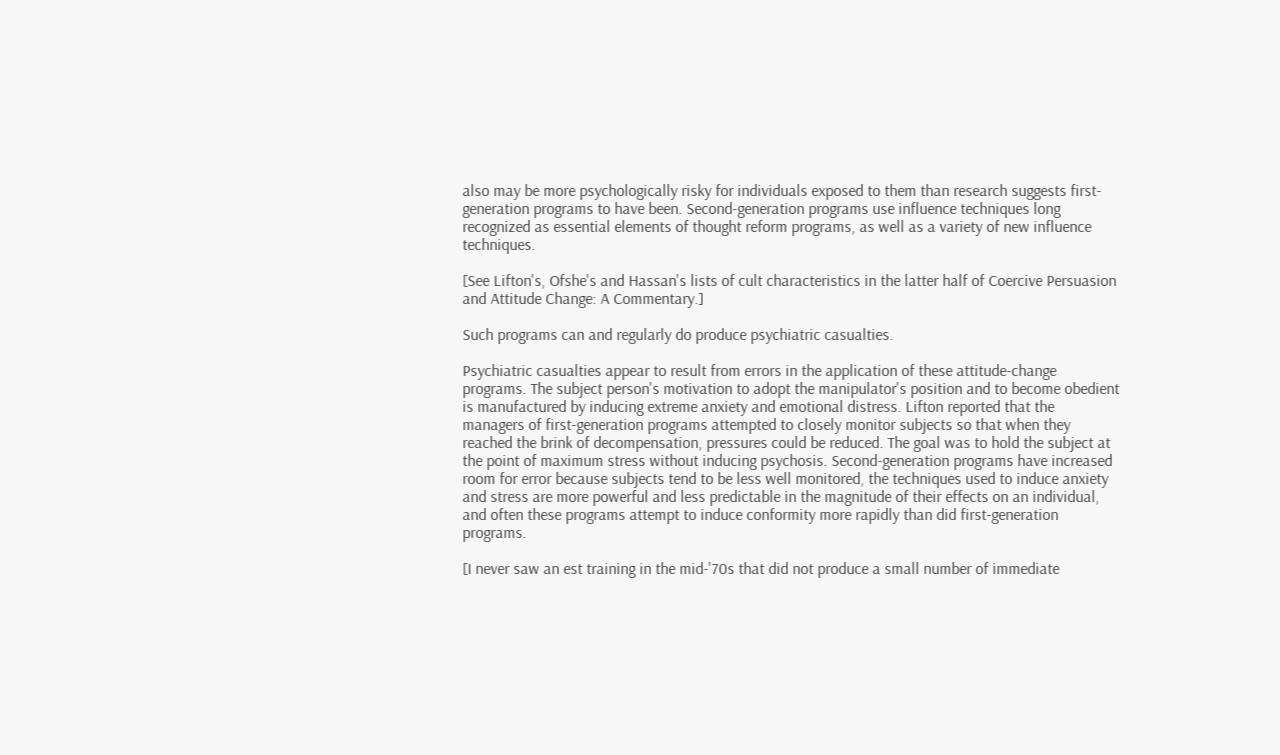also may be more psychologically risky for individuals exposed to them than research suggests first-generation programs to have been. Second-generation programs use influence techniques long recognized as essential elements of thought reform programs, as well as a variety of new influence techniques.

[See Lifton's, Ofshe's and Hassan's lists of cult characteristics in the latter half of Coercive Persuasion and Attitude Change: A Commentary.]

Such programs can and regularly do produce psychiatric casualties.

Psychiatric casualties appear to result from errors in the application of these attitude-change programs. The subject person's motivation to adopt the manipulator's position and to become obedient is manufactured by inducing extreme anxiety and emotional distress. Lifton reported that the managers of first-generation programs attempted to closely monitor subjects so that when they reached the brink of decompensation, pressures could be reduced. The goal was to hold the subject at the point of maximum stress without inducing psychosis. Second-generation programs have increased room for error because subjects tend to be less well monitored, the techniques used to induce anxiety and stress are more powerful and less predictable in the magnitude of their effects on an individual, and often these programs attempt to induce conformity more rapidly than did first-generation programs.

[I never saw an est training in the mid-'70s that did not produce a small number of immediate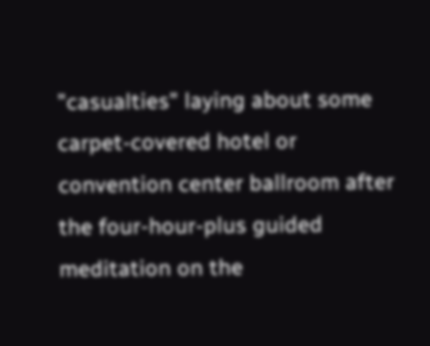"casualties" laying about some carpet-covered hotel or convention center ballroom after the four-hour-plus guided meditation on the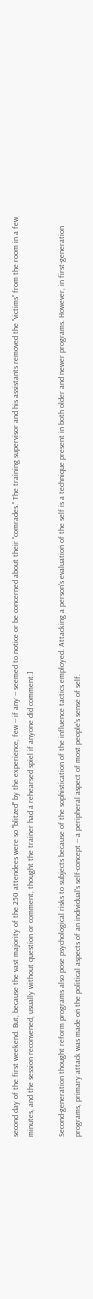second day of the first weekend. But, because the vast majority of the 250 attendees were so "blitzed" by the experience, few -- if any -- seemed to notice or be concerned about their "comrades." The training supervisor and his assistants removed the "victims" from the room in a few minutes, and the session reconvened, usually without question or comment, thought the trainer had a rehearsed spiel if anyone did comment.]

Second-generation thought reform programs also pose psychological risks to subjects because of the sophistication of the influence tactics employed. Attacking a person's evaluation of the self is a technique present in both older and newer programs. However, in first-generation programs, primary attack was made on the political aspects of an individual's self-concept -- a peripheral aspect of most people's sense of self.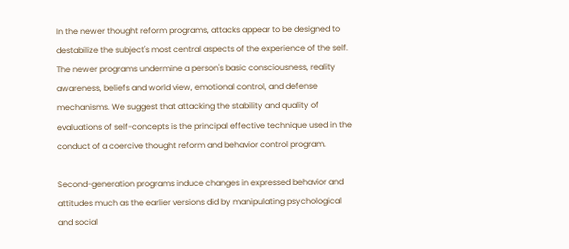In the newer thought reform programs, attacks appear to be designed to destabilize the subject's most central aspects of the experience of the self. The newer programs undermine a person's basic consciousness, reality awareness, beliefs and world view, emotional control, and defense mechanisms. We suggest that attacking the stability and quality of evaluations of self-concepts is the principal effective technique used in the conduct of a coercive thought reform and behavior control program.

Second-generation programs induce changes in expressed behavior and attitudes much as the earlier versions did by manipulating psychological and social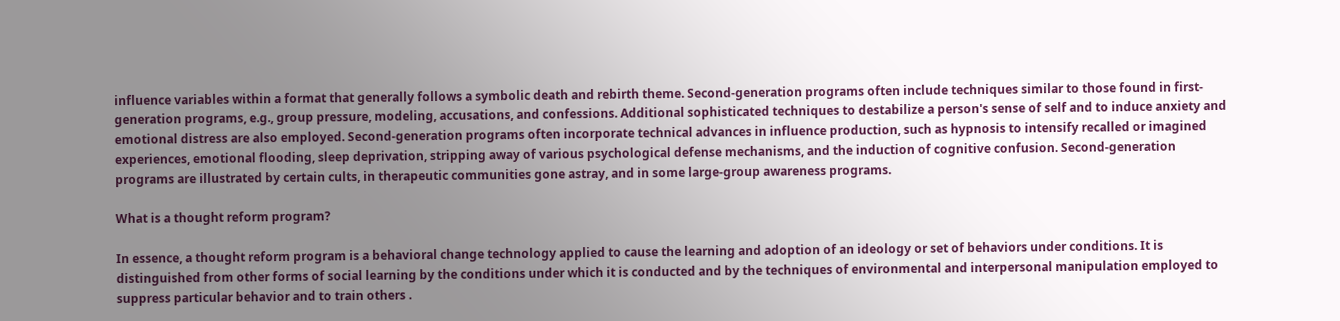influence variables within a format that generally follows a symbolic death and rebirth theme. Second-generation programs often include techniques similar to those found in first-generation programs, e.g., group pressure, modeling, accusations, and confessions. Additional sophisticated techniques to destabilize a person's sense of self and to induce anxiety and emotional distress are also employed. Second-generation programs often incorporate technical advances in influence production, such as hypnosis to intensify recalled or imagined experiences, emotional flooding, sleep deprivation, stripping away of various psychological defense mechanisms, and the induction of cognitive confusion. Second-generation programs are illustrated by certain cults, in therapeutic communities gone astray, and in some large-group awareness programs.

What is a thought reform program?

In essence, a thought reform program is a behavioral change technology applied to cause the learning and adoption of an ideology or set of behaviors under conditions. It is distinguished from other forms of social learning by the conditions under which it is conducted and by the techniques of environmental and interpersonal manipulation employed to suppress particular behavior and to train others .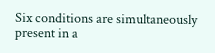Six conditions are simultaneously present in a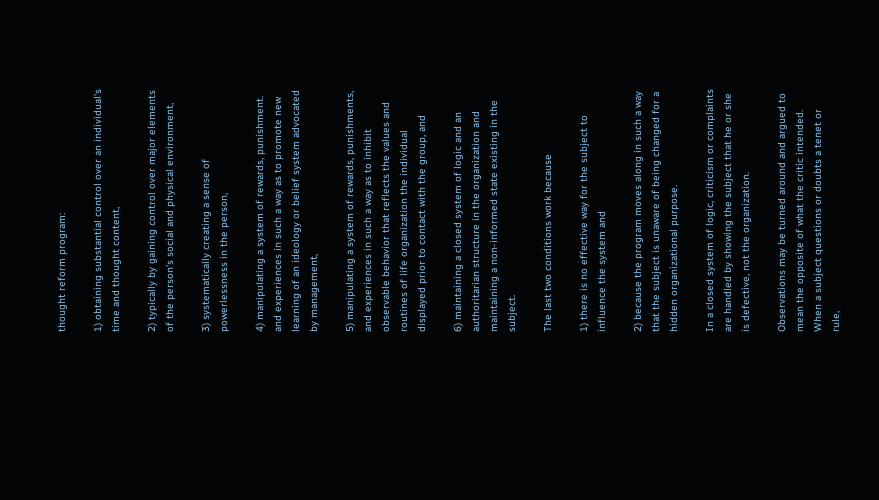thought reform program:

1) obtaining substantial control over an individual's time and thought content,

2) typically by gaining control over major elements of the person's social and physical environment,

3) systematically creating a sense of powerlessness in the person,

4) manipulating a system of rewards, punishment. and experiences in such a way as to promote new learning of an ideology or belief system advocated by management,

5) manipulating a system of rewards, punishments, and experiences in such a way as to inhibit observable behavior that reflects the values and routines of life organization the individual displayed prior to contact with the group, and

6) maintaining a closed system of logic and an authoritarian structure in the organization and
maintaining a non-informed state existing in the subject.

The last two conditions work because

1) there is no effective way for the subject to influence the system and

2) because the program moves along in such a way that the subject is unaware of being changed for a hidden organizational purpose.

In a closed system of logic, criticism or complaints are handled by showing the subject that he or she is defective, not the organization.

Observations may be turned around and argued to mean the opposite of what the critic intended. When a subject questions or doubts a tenet or rule,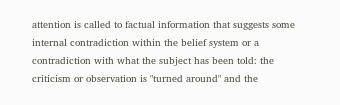attention is called to factual information that suggests some internal contradiction within the belief system or a contradiction with what the subject has been told: the criticism or observation is "turned around" and the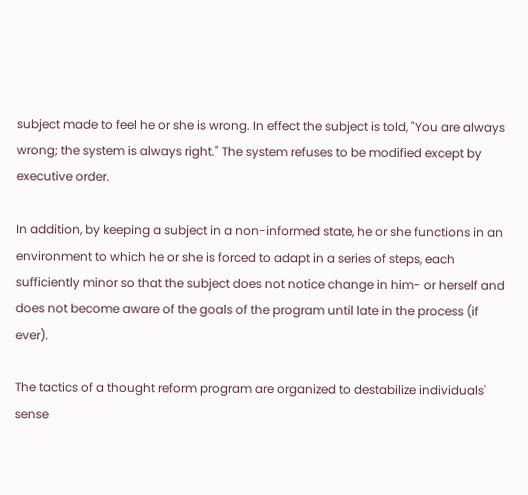subject made to feel he or she is wrong. In effect the subject is told, "You are always wrong; the system is always right." The system refuses to be modified except by executive order.

In addition, by keeping a subject in a non-informed state, he or she functions in an environment to which he or she is forced to adapt in a series of steps, each sufficiently minor so that the subject does not notice change in him- or herself and does not become aware of the goals of the program until late in the process (if ever).

The tactics of a thought reform program are organized to destabilize individuals' sense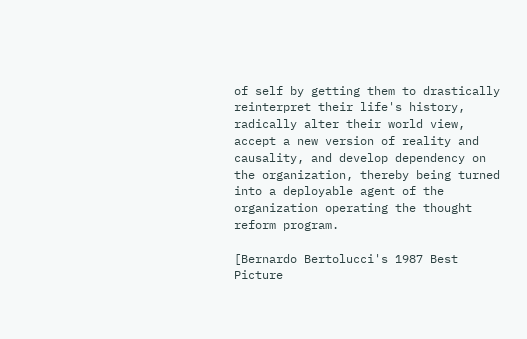of self by getting them to drastically reinterpret their life's history, radically alter their world view, accept a new version of reality and causality, and develop dependency on the organization, thereby being turned into a deployable agent of the organization operating the thought reform program.

[Bernardo Bertolucci's 1987 Best Picture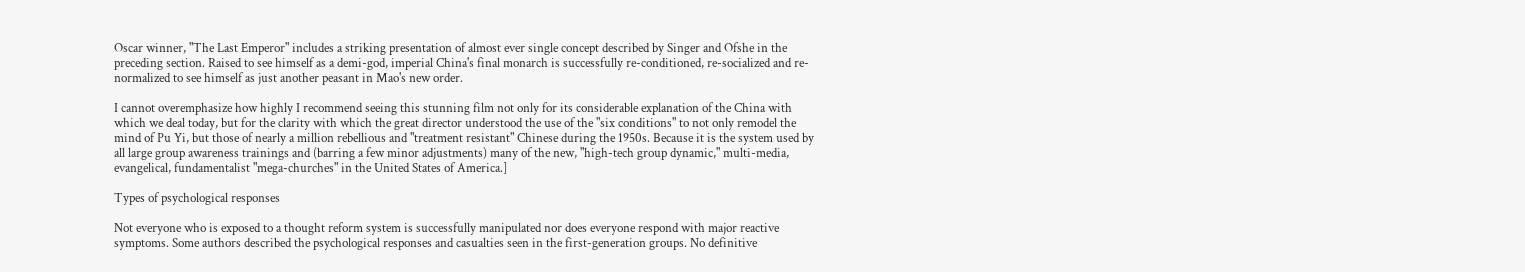Oscar winner, "The Last Emperor" includes a striking presentation of almost ever single concept described by Singer and Ofshe in the preceding section. Raised to see himself as a demi-god, imperial China's final monarch is successfully re-conditioned, re-socialized and re-normalized to see himself as just another peasant in Mao's new order.

I cannot overemphasize how highly I recommend seeing this stunning film not only for its considerable explanation of the China with which we deal today, but for the clarity with which the great director understood the use of the "six conditions" to not only remodel the mind of Pu Yi, but those of nearly a million rebellious and "treatment resistant" Chinese during the 1950s. Because it is the system used by all large group awareness trainings and (barring a few minor adjustments) many of the new, "high-tech group dynamic," multi-media, evangelical, fundamentalist "mega-churches" in the United States of America.]

Types of psychological responses

Not everyone who is exposed to a thought reform system is successfully manipulated nor does everyone respond with major reactive symptoms. Some authors described the psychological responses and casualties seen in the first-generation groups. No definitive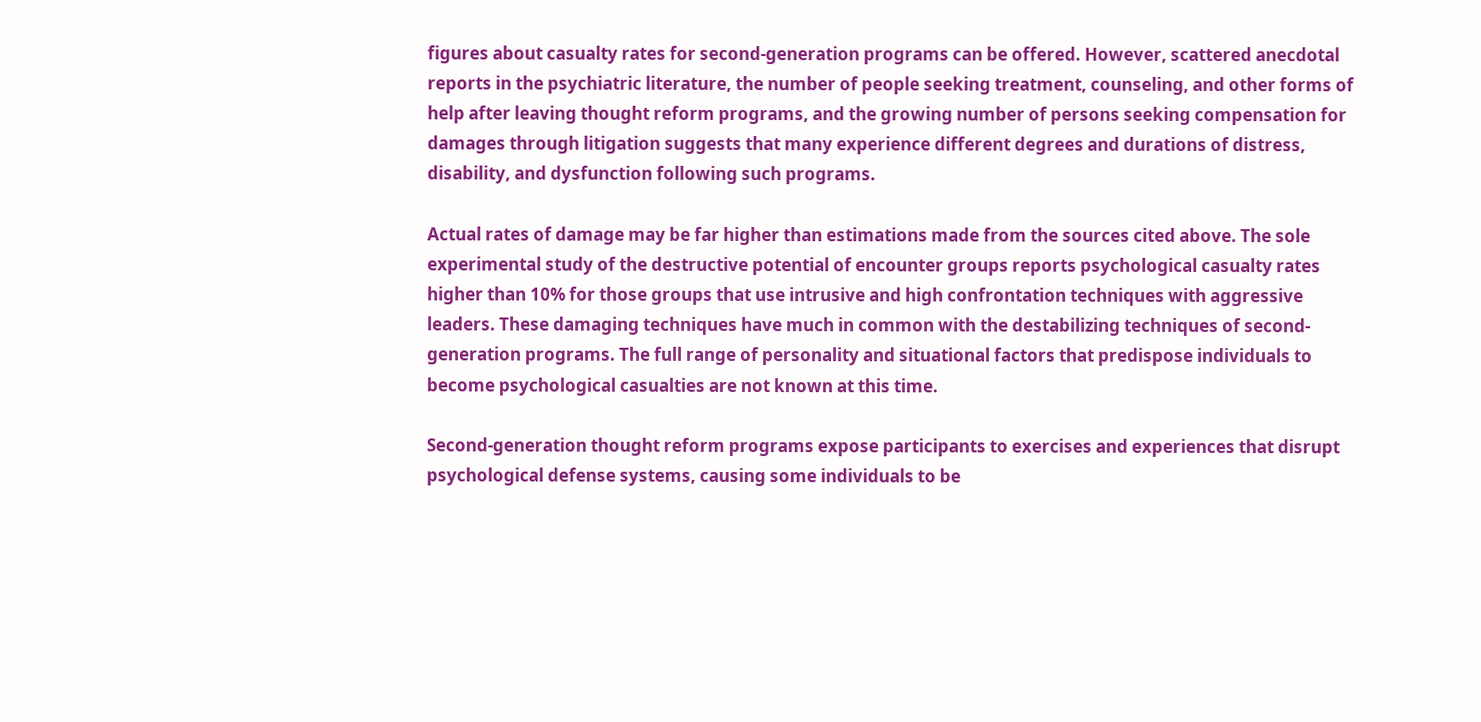figures about casualty rates for second-generation programs can be offered. However, scattered anecdotal reports in the psychiatric literature, the number of people seeking treatment, counseling, and other forms of help after leaving thought reform programs, and the growing number of persons seeking compensation for damages through litigation suggests that many experience different degrees and durations of distress, disability, and dysfunction following such programs.

Actual rates of damage may be far higher than estimations made from the sources cited above. The sole experimental study of the destructive potential of encounter groups reports psychological casualty rates higher than 10% for those groups that use intrusive and high confrontation techniques with aggressive leaders. These damaging techniques have much in common with the destabilizing techniques of second-generation programs. The full range of personality and situational factors that predispose individuals to become psychological casualties are not known at this time.

Second-generation thought reform programs expose participants to exercises and experiences that disrupt psychological defense systems, causing some individuals to be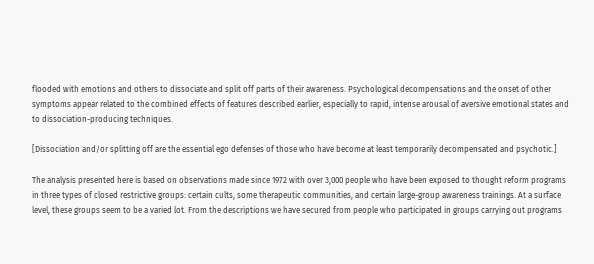flooded with emotions and others to dissociate and split off parts of their awareness. Psychological decompensations and the onset of other symptoms appear related to the combined effects of features described earlier, especially to rapid, intense arousal of aversive emotional states and to dissociation-producing techniques.

[Dissociation and/or splitting off are the essential ego defenses of those who have become at least temporarily decompensated and psychotic.]

The analysis presented here is based on observations made since 1972 with over 3,000 people who have been exposed to thought reform programs in three types of closed restrictive groups: certain cults, some therapeutic communities, and certain large-group awareness trainings. At a surface level, these groups seem to be a varied lot. From the descriptions we have secured from people who participated in groups carrying out programs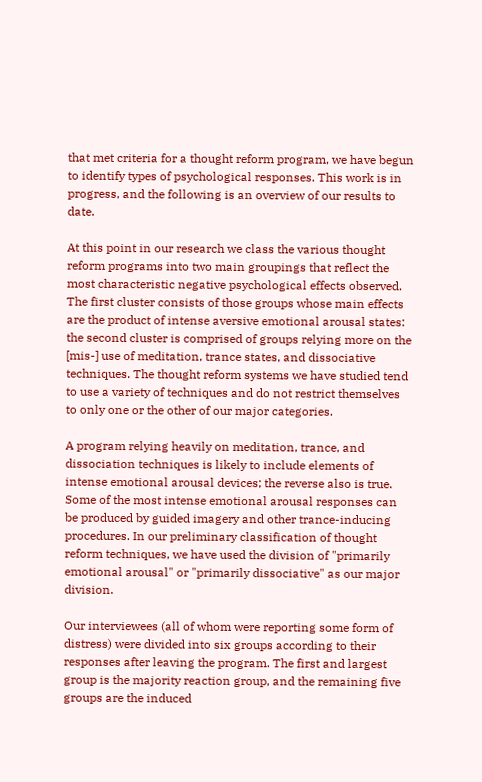that met criteria for a thought reform program, we have begun to identify types of psychological responses. This work is in progress, and the following is an overview of our results to date.

At this point in our research we class the various thought reform programs into two main groupings that reflect the most characteristic negative psychological effects observed. The first cluster consists of those groups whose main effects are the product of intense aversive emotional arousal states: the second cluster is comprised of groups relying more on the [mis-] use of meditation, trance states, and dissociative techniques. The thought reform systems we have studied tend to use a variety of techniques and do not restrict themselves to only one or the other of our major categories.

A program relying heavily on meditation, trance, and dissociation techniques is likely to include elements of intense emotional arousal devices; the reverse also is true. Some of the most intense emotional arousal responses can be produced by guided imagery and other trance-inducing procedures. In our preliminary classification of thought reform techniques, we have used the division of "primarily emotional arousal" or "primarily dissociative" as our major division.

Our interviewees (all of whom were reporting some form of distress) were divided into six groups according to their responses after leaving the program. The first and largest group is the majority reaction group, and the remaining five groups are the induced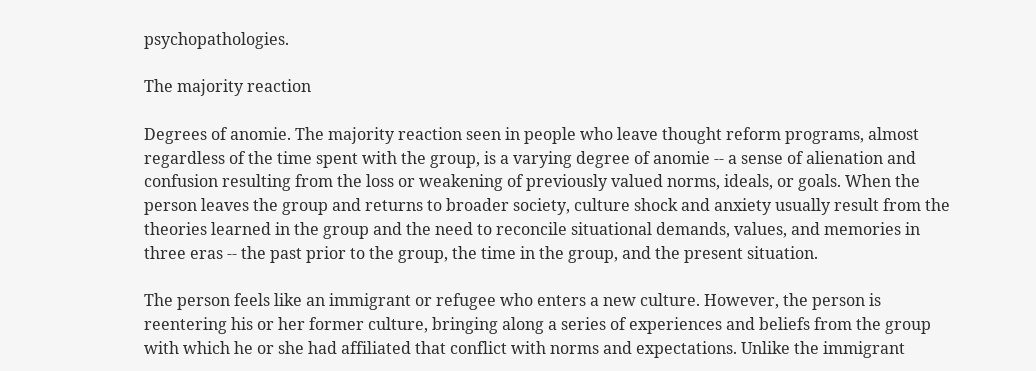psychopathologies.

The majority reaction

Degrees of anomie. The majority reaction seen in people who leave thought reform programs, almost regardless of the time spent with the group, is a varying degree of anomie -- a sense of alienation and confusion resulting from the loss or weakening of previously valued norms, ideals, or goals. When the person leaves the group and returns to broader society, culture shock and anxiety usually result from the theories learned in the group and the need to reconcile situational demands, values, and memories in three eras -- the past prior to the group, the time in the group, and the present situation.

The person feels like an immigrant or refugee who enters a new culture. However, the person is reentering his or her former culture, bringing along a series of experiences and beliefs from the group with which he or she had affiliated that conflict with norms and expectations. Unlike the immigrant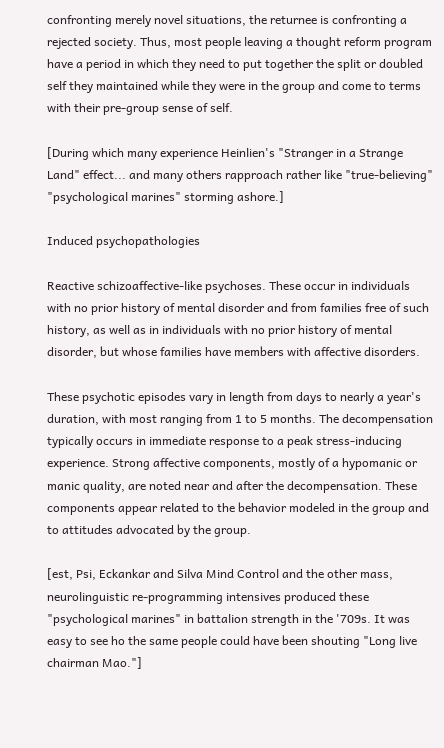confronting merely novel situations, the returnee is confronting a rejected society. Thus, most people leaving a thought reform program have a period in which they need to put together the split or doubled self they maintained while they were in the group and come to terms with their pre-group sense of self.

[During which many experience Heinlien's "Stranger in a Strange Land" effect... and many others rapproach rather like "true-believing" "psychological marines" storming ashore.]

Induced psychopathologies

Reactive schizoaffective-like psychoses. These occur in individuals with no prior history of mental disorder and from families free of such history, as well as in individuals with no prior history of mental disorder, but whose families have members with affective disorders.

These psychotic episodes vary in length from days to nearly a year's duration, with most ranging from 1 to 5 months. The decompensation typically occurs in immediate response to a peak stress-inducing experience. Strong affective components, mostly of a hypomanic or manic quality, are noted near and after the decompensation. These components appear related to the behavior modeled in the group and to attitudes advocated by the group.

[est, Psi, Eckankar and Silva Mind Control and the other mass, neurolinguistic re-programming intensives produced these "psychological marines" in battalion strength in the '709s. It was easy to see ho the same people could have been shouting "Long live chairman Mao."]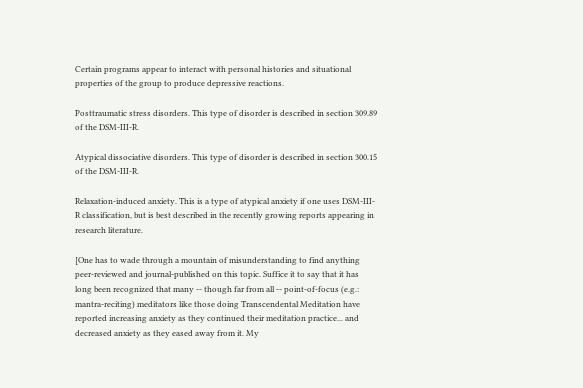Certain programs appear to interact with personal histories and situational properties of the group to produce depressive reactions.

Posttraumatic stress disorders. This type of disorder is described in section 309.89 of the DSM-III-R.

Atypical dissociative disorders. This type of disorder is described in section 300.15 of the DSM-III-R.

Relaxation-induced anxiety. This is a type of atypical anxiety if one uses DSM-III-R classification, but is best described in the recently growing reports appearing in research literature.

[One has to wade through a mountain of misunderstanding to find anything peer-reviewed and journal-published on this topic. Suffice it to say that it has long been recognized that many -- though far from all -- point-of-focus (e.g.: mantra-reciting) meditators like those doing Transcendental Meditation have reported increasing anxiety as they continued their meditation practice... and decreased anxiety as they eased away from it. My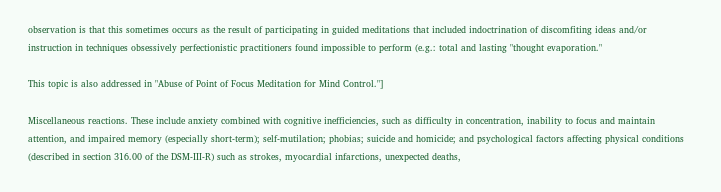observation is that this sometimes occurs as the result of participating in guided meditations that included indoctrination of discomfiting ideas and/or instruction in techniques obsessively perfectionistic practitioners found impossible to perform (e.g.: total and lasting "thought evaporation."

This topic is also addressed in "Abuse of Point of Focus Meditation for Mind Control."]

Miscellaneous reactions. These include anxiety combined with cognitive inefficiencies, such as difficulty in concentration, inability to focus and maintain attention, and impaired memory (especially short-term); self-mutilation; phobias; suicide and homicide; and psychological factors affecting physical conditions (described in section 316.00 of the DSM-III-R) such as strokes, myocardial infarctions, unexpected deaths,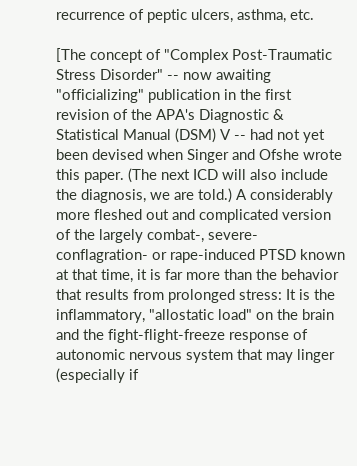recurrence of peptic ulcers, asthma, etc.

[The concept of "Complex Post-Traumatic Stress Disorder" -- now awaiting "officializing" publication in the first revision of the APA's Diagnostic & Statistical Manual (DSM) V -- had not yet been devised when Singer and Ofshe wrote this paper. (The next ICD will also include the diagnosis, we are told.) A considerably more fleshed out and complicated version of the largely combat-, severe-conflagration- or rape-induced PTSD known at that time, it is far more than the behavior that results from prolonged stress: It is the inflammatory, "allostatic load" on the brain and the fight-flight-freeze response of autonomic nervous system that may linger (especially if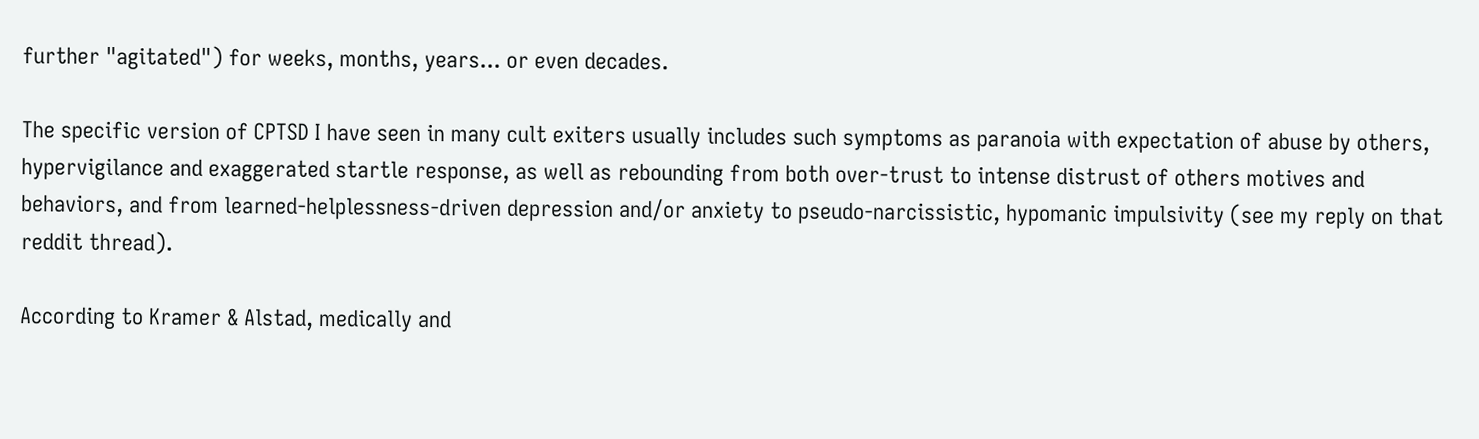further "agitated") for weeks, months, years... or even decades.

The specific version of CPTSD I have seen in many cult exiters usually includes such symptoms as paranoia with expectation of abuse by others, hypervigilance and exaggerated startle response, as well as rebounding from both over-trust to intense distrust of others motives and behaviors, and from learned-helplessness-driven depression and/or anxiety to pseudo-narcissistic, hypomanic impulsivity (see my reply on that reddit thread).

According to Kramer & Alstad, medically and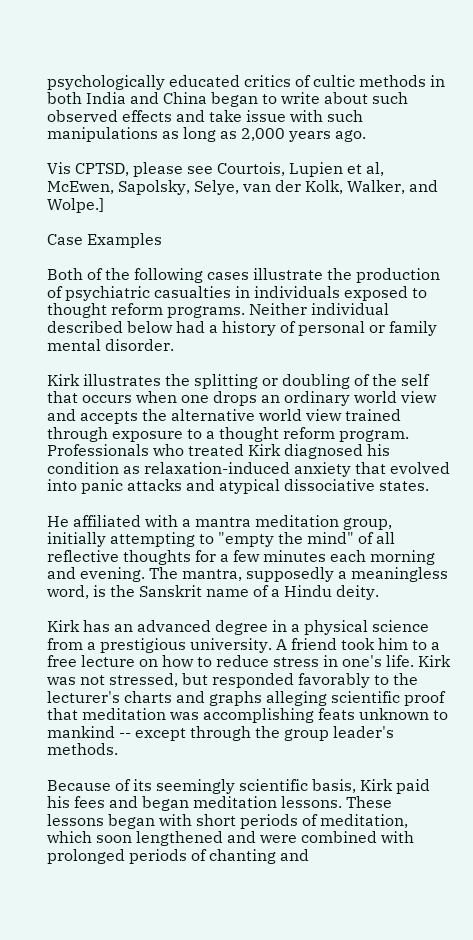psychologically educated critics of cultic methods in both India and China began to write about such observed effects and take issue with such manipulations as long as 2,000 years ago.

Vis CPTSD, please see Courtois, Lupien et al, McEwen, Sapolsky, Selye, van der Kolk, Walker, and Wolpe.]

Case Examples

Both of the following cases illustrate the production of psychiatric casualties in individuals exposed to thought reform programs. Neither individual described below had a history of personal or family mental disorder.

Kirk illustrates the splitting or doubling of the self that occurs when one drops an ordinary world view and accepts the alternative world view trained through exposure to a thought reform program. Professionals who treated Kirk diagnosed his condition as relaxation-induced anxiety that evolved into panic attacks and atypical dissociative states.

He affiliated with a mantra meditation group, initially attempting to "empty the mind" of all reflective thoughts for a few minutes each morning and evening. The mantra, supposedly a meaningless word, is the Sanskrit name of a Hindu deity.

Kirk has an advanced degree in a physical science from a prestigious university. A friend took him to a free lecture on how to reduce stress in one's life. Kirk was not stressed, but responded favorably to the lecturer's charts and graphs alleging scientific proof that meditation was accomplishing feats unknown to mankind -- except through the group leader's methods.

Because of its seemingly scientific basis, Kirk paid his fees and began meditation lessons. These lessons began with short periods of meditation, which soon lengthened and were combined with prolonged periods of chanting and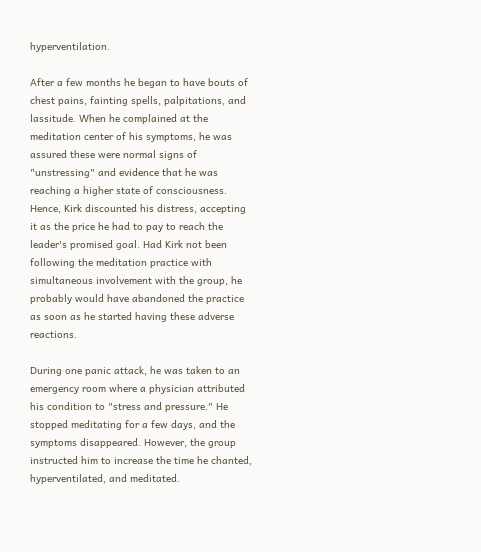hyperventilation.

After a few months he began to have bouts of chest pains, fainting spells, palpitations, and lassitude. When he complained at the meditation center of his symptoms, he was assured these were normal signs of "unstressing" and evidence that he was reaching a higher state of consciousness. Hence, Kirk discounted his distress, accepting it as the price he had to pay to reach the leader's promised goal. Had Kirk not been following the meditation practice with simultaneous involvement with the group, he probably would have abandoned the practice as soon as he started having these adverse reactions.

During one panic attack, he was taken to an emergency room where a physician attributed his condition to "stress and pressure." He stopped meditating for a few days, and the symptoms disappeared. However, the group instructed him to increase the time he chanted, hyperventilated, and meditated.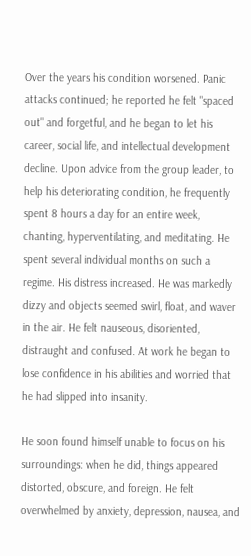Over the years his condition worsened. Panic attacks continued; he reported he felt "spaced out" and forgetful, and he began to let his career, social life, and intellectual development decline. Upon advice from the group leader, to help his deteriorating condition, he frequently spent 8 hours a day for an entire week, chanting, hyperventilating, and meditating. He spent several individual months on such a regime. His distress increased. He was markedly dizzy and objects seemed swirl, float, and waver in the air. He felt nauseous, disoriented, distraught and confused. At work he began to lose confidence in his abilities and worried that he had slipped into insanity.

He soon found himself unable to focus on his surroundings: when he did, things appeared distorted, obscure, and foreign. He felt overwhelmed by anxiety, depression, nausea, and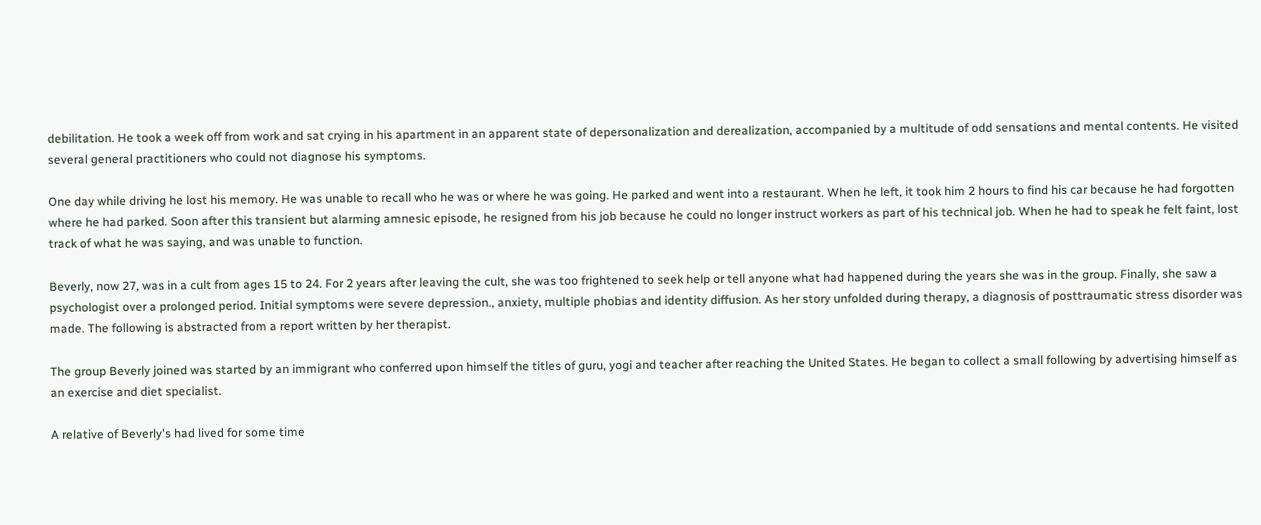debilitation. He took a week off from work and sat crying in his apartment in an apparent state of depersonalization and derealization, accompanied by a multitude of odd sensations and mental contents. He visited several general practitioners who could not diagnose his symptoms.

One day while driving he lost his memory. He was unable to recall who he was or where he was going. He parked and went into a restaurant. When he left, it took him 2 hours to find his car because he had forgotten where he had parked. Soon after this transient but alarming amnesic episode, he resigned from his job because he could no longer instruct workers as part of his technical job. When he had to speak he felt faint, lost track of what he was saying, and was unable to function.

Beverly, now 27, was in a cult from ages 15 to 24. For 2 years after leaving the cult, she was too frightened to seek help or tell anyone what had happened during the years she was in the group. Finally, she saw a psychologist over a prolonged period. Initial symptoms were severe depression., anxiety, multiple phobias and identity diffusion. As her story unfolded during therapy, a diagnosis of posttraumatic stress disorder was made. The following is abstracted from a report written by her therapist.

The group Beverly joined was started by an immigrant who conferred upon himself the titles of guru, yogi and teacher after reaching the United States. He began to collect a small following by advertising himself as an exercise and diet specialist.

A relative of Beverly's had lived for some time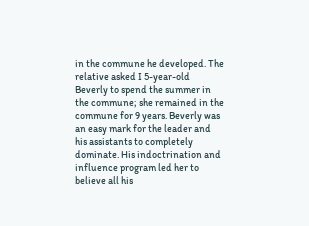in the commune he developed. The relative asked I 5-year-old Beverly to spend the summer in the commune; she remained in the commune for 9 years. Beverly was an easy mark for the leader and his assistants to completely dominate. His indoctrination and influence program led her to believe all his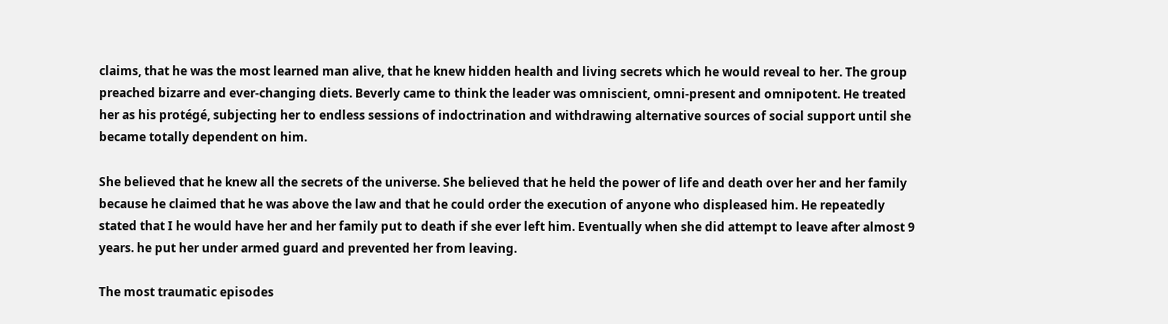claims, that he was the most learned man alive, that he knew hidden health and living secrets which he would reveal to her. The group preached bizarre and ever-changing diets. Beverly came to think the leader was omniscient, omni-present and omnipotent. He treated her as his protégé, subjecting her to endless sessions of indoctrination and withdrawing alternative sources of social support until she became totally dependent on him.

She believed that he knew all the secrets of the universe. She believed that he held the power of life and death over her and her family because he claimed that he was above the law and that he could order the execution of anyone who displeased him. He repeatedly stated that I he would have her and her family put to death if she ever left him. Eventually when she did attempt to leave after almost 9 years. he put her under armed guard and prevented her from leaving.

The most traumatic episodes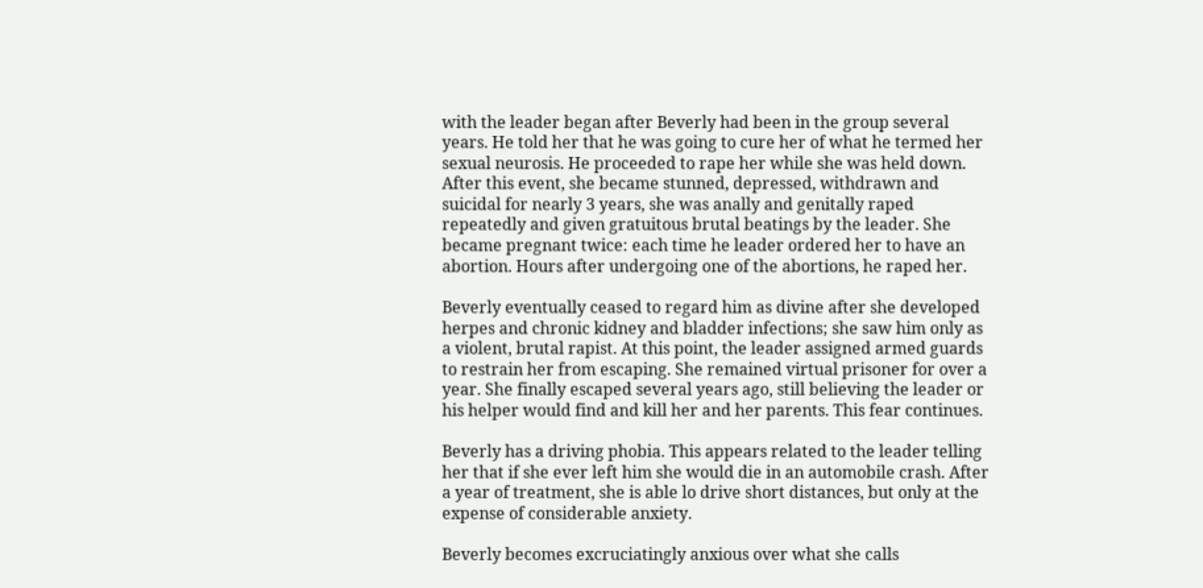with the leader began after Beverly had been in the group several years. He told her that he was going to cure her of what he termed her sexual neurosis. He proceeded to rape her while she was held down. After this event, she became stunned, depressed, withdrawn and suicidal for nearly 3 years, she was anally and genitally raped repeatedly and given gratuitous brutal beatings by the leader. She became pregnant twice: each time he leader ordered her to have an abortion. Hours after undergoing one of the abortions, he raped her.

Beverly eventually ceased to regard him as divine after she developed herpes and chronic kidney and bladder infections; she saw him only as a violent, brutal rapist. At this point, the leader assigned armed guards to restrain her from escaping. She remained virtual prisoner for over a year. She finally escaped several years ago, still believing the leader or his helper would find and kill her and her parents. This fear continues.

Beverly has a driving phobia. This appears related to the leader telling her that if she ever left him she would die in an automobile crash. After a year of treatment, she is able lo drive short distances, but only at the expense of considerable anxiety.

Beverly becomes excruciatingly anxious over what she calls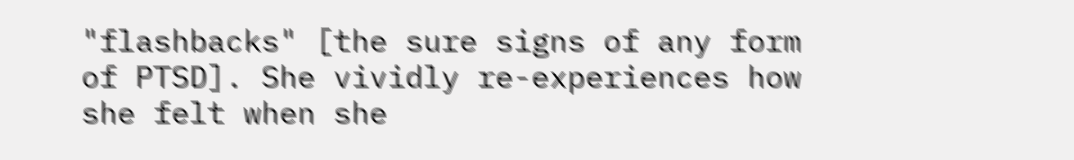"flashbacks" [the sure signs of any form of PTSD]. She vividly re-experiences how she felt when she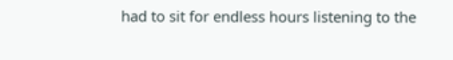had to sit for endless hours listening to the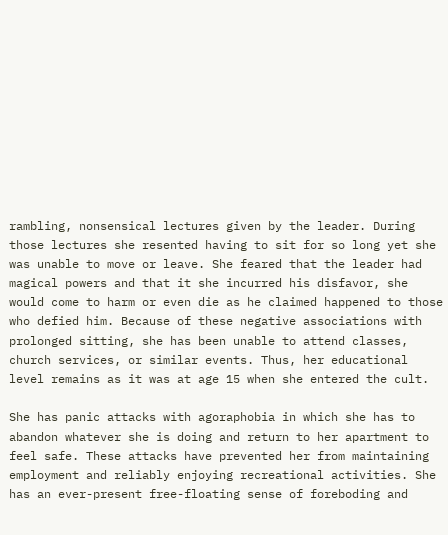rambling, nonsensical lectures given by the leader. During those lectures she resented having to sit for so long yet she was unable to move or leave. She feared that the leader had magical powers and that it she incurred his disfavor, she would come to harm or even die as he claimed happened to those who defied him. Because of these negative associations with prolonged sitting, she has been unable to attend classes, church services, or similar events. Thus, her educational level remains as it was at age 15 when she entered the cult.

She has panic attacks with agoraphobia in which she has to abandon whatever she is doing and return to her apartment to feel safe. These attacks have prevented her from maintaining employment and reliably enjoying recreational activities. She has an ever-present free-floating sense of foreboding and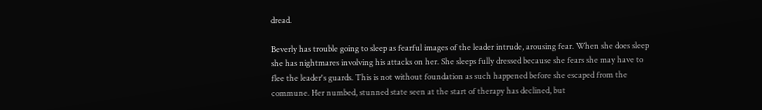dread.

Beverly has trouble going to sleep as fearful images of the leader intrude, arousing fear. When she does sleep she has nightmares involving his attacks on her. She sleeps fully dressed because she fears she may have to flee the leader's guards. This is not without foundation as such happened before she escaped from the commune. Her numbed, stunned state seen at the start of therapy has declined, but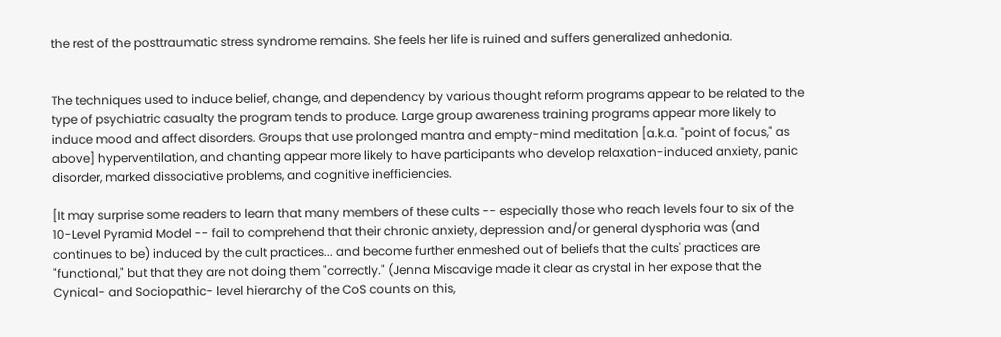the rest of the posttraumatic stress syndrome remains. She feels her life is ruined and suffers generalized anhedonia.


The techniques used to induce belief, change, and dependency by various thought reform programs appear to be related to the type of psychiatric casualty the program tends to produce. Large group awareness training programs appear more likely to induce mood and affect disorders. Groups that use prolonged mantra and empty-mind meditation [a.k.a. "point of focus," as above] hyperventilation, and chanting appear more likely to have participants who develop relaxation-induced anxiety, panic disorder, marked dissociative problems, and cognitive inefficiencies.

[It may surprise some readers to learn that many members of these cults -- especially those who reach levels four to six of the 10-Level Pyramid Model -- fail to comprehend that their chronic anxiety, depression and/or general dysphoria was (and continues to be) induced by the cult practices... and become further enmeshed out of beliefs that the cults' practices are "functional," but that they are not doing them "correctly." (Jenna Miscavige made it clear as crystal in her expose that the Cynical- and Sociopathic- level hierarchy of the CoS counts on this,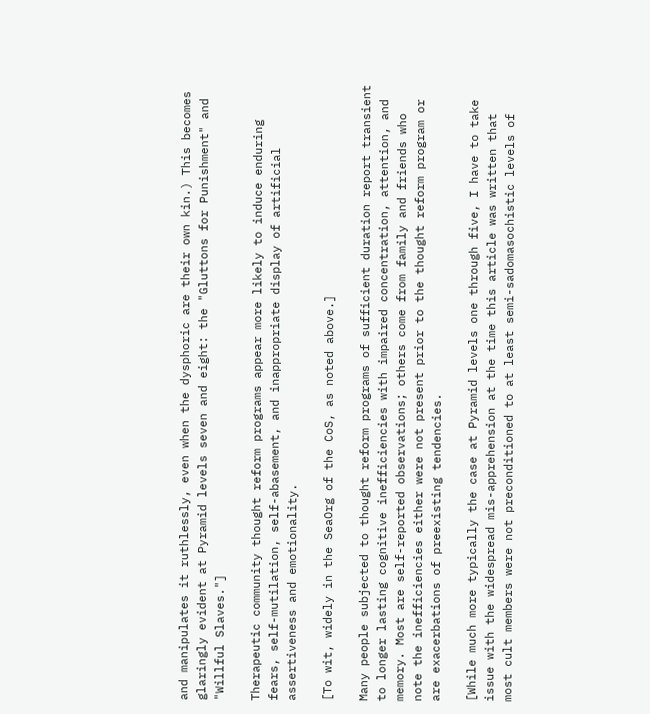and manipulates it ruthlessly, even when the dysphoric are their own kin.) This becomes glaringly evident at Pyramid levels seven and eight: the "Gluttons for Punishment" and "Willful Slaves."]

Therapeutic community thought reform programs appear more likely to induce enduring fears, self-mutilation, self-abasement, and inappropriate display of artificial assertiveness and emotionality.

[To wit, widely in the SeaOrg of the CoS, as noted above.]

Many people subjected to thought reform programs of sufficient duration report transient to longer lasting cognitive inefficiencies with impaired concentration, attention, and memory. Most are self-reported observations; others come from family and friends who note the inefficiencies either were not present prior to the thought reform program or are exacerbations of preexisting tendencies.

[While much more typically the case at Pyramid levels one through five, I have to take issue with the widespread mis-apprehension at the time this article was written that most cult members were not preconditioned to at least semi-sadomasochistic levels of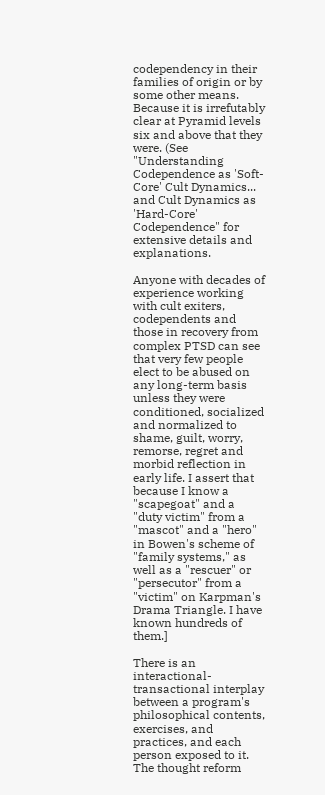codependency in their families of origin or by some other means. Because it is irrefutably clear at Pyramid levels six and above that they were. (See "Understanding Codependence as 'Soft-Core' Cult Dynamics... and Cult Dynamics as 'Hard-Core' Codependence" for extensive details and explanations.

Anyone with decades of experience working with cult exiters, codependents and those in recovery from complex PTSD can see that very few people elect to be abused on any long-term basis unless they were conditioned, socialized and normalized to shame, guilt, worry, remorse, regret and morbid reflection in early life. I assert that because I know a "scapegoat" and a "duty victim" from a "mascot" and a "hero" in Bowen's scheme of "family systems," as well as a "rescuer" or "persecutor" from a "victim" on Karpman's Drama Triangle. I have known hundreds of them.]

There is an interactional-transactional interplay between a program's philosophical contents, exercises, and practices, and each person exposed to it. The thought reform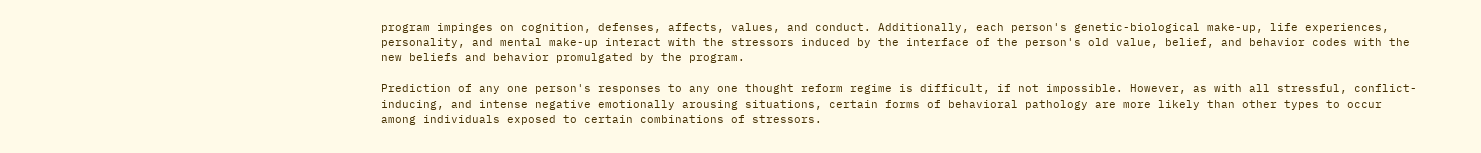program impinges on cognition, defenses, affects, values, and conduct. Additionally, each person's genetic-biological make-up, life experiences, personality, and mental make-up interact with the stressors induced by the interface of the person's old value, belief, and behavior codes with the new beliefs and behavior promulgated by the program.

Prediction of any one person's responses to any one thought reform regime is difficult, if not impossible. However, as with all stressful, conflict-inducing, and intense negative emotionally arousing situations, certain forms of behavioral pathology are more likely than other types to occur among individuals exposed to certain combinations of stressors.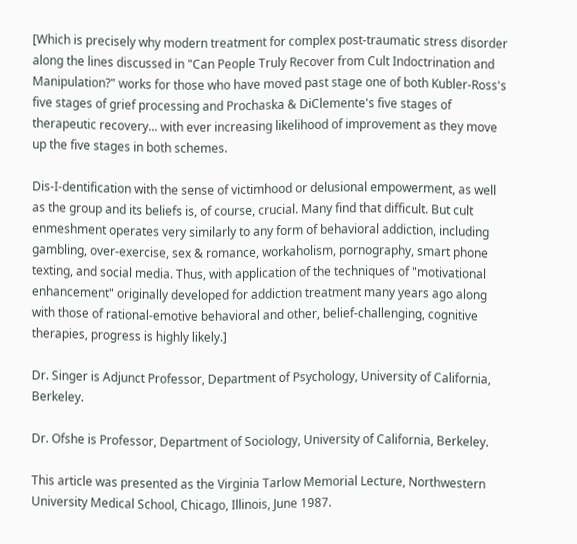[Which is precisely why modern treatment for complex post-traumatic stress disorder along the lines discussed in "Can People Truly Recover from Cult Indoctrination and Manipulation?" works for those who have moved past stage one of both Kubler-Ross's five stages of grief processing and Prochaska & DiClemente's five stages of therapeutic recovery... with ever increasing likelihood of improvement as they move up the five stages in both schemes.

Dis-I-dentification with the sense of victimhood or delusional empowerment, as well as the group and its beliefs is, of course, crucial. Many find that difficult. But cult enmeshment operates very similarly to any form of behavioral addiction, including gambling, over-exercise, sex & romance, workaholism, pornography, smart phone texting, and social media. Thus, with application of the techniques of "motivational enhancement" originally developed for addiction treatment many years ago along with those of rational-emotive behavioral and other, belief-challenging, cognitive therapies, progress is highly likely.]

Dr. Singer is Adjunct Professor, Department of Psychology, University of California, Berkeley.

Dr. Ofshe is Professor, Department of Sociology, University of California, Berkeley.

This article was presented as the Virginia Tarlow Memorial Lecture, Northwestern University Medical School, Chicago, Illinois, June 1987.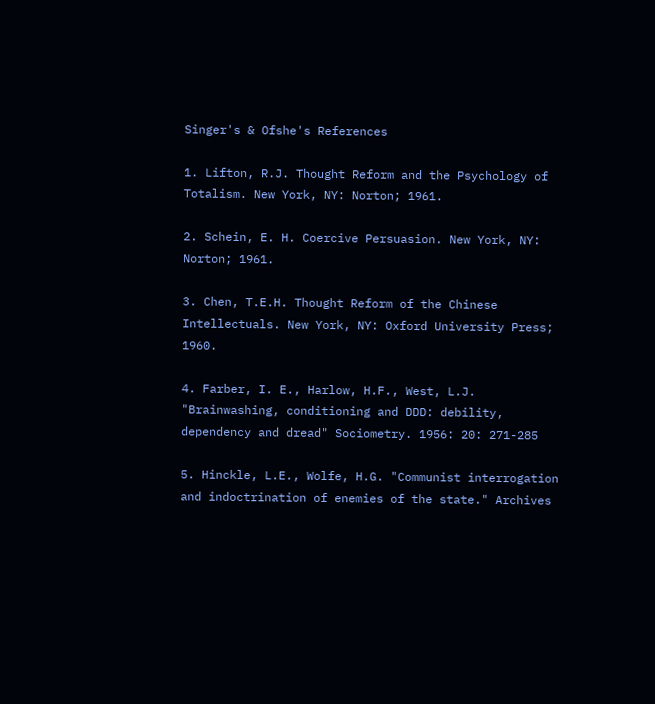Singer's & Ofshe's References

1. Lifton, R.J. Thought Reform and the Psychology of Totalism. New York, NY: Norton; 1961.

2. Schein, E. H. Coercive Persuasion. New York, NY: Norton; 1961.

3. Chen, T.E.H. Thought Reform of the Chinese Intellectuals. New York, NY: Oxford University Press; 1960.

4. Farber, I. E., Harlow, H.F., West, L.J. "Brainwashing, conditioning and DDD: debility, dependency and dread" Sociometry. 1956: 20: 271-285

5. Hinckle, L.E., Wolfe, H.G. "Communist interrogation and indoctrination of enemies of the state." Archives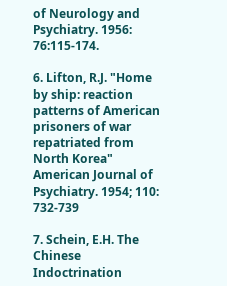of Neurology and Psychiatry. 1956: 76:115-174.

6. Lifton, R.J. "Home by ship: reaction patterns of American prisoners of war repatriated from North Korea" American Journal of Psychiatry. 1954; 110: 732-739

7. Schein, E.H. The Chinese Indoctrination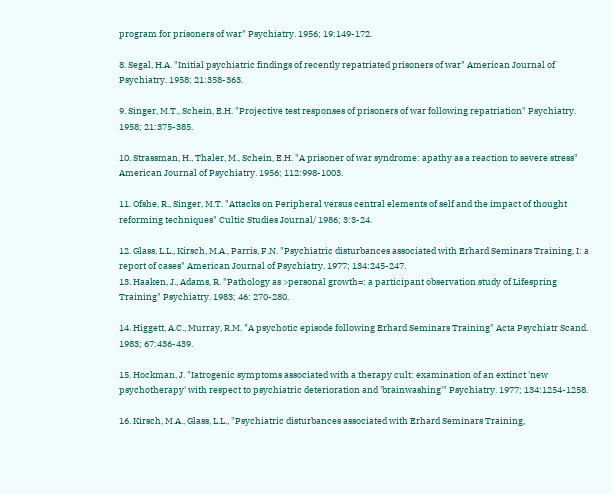program for prisoners of war" Psychiatry. 1956; 19:149-172.

8. Segal, H.A. "Initial psychiatric findings of recently repatriated prisoners of war" American Journal of Psychiatry. 1958; 21:358-363.

9. Singer, M.T., Schein, E.H. "Projective test responses of prisoners of war following repatriation" Psychiatry. 1958; 21:375-385.

10. Strassman, H., Thaler, M., Schein, E.H. "A prisoner of war syndrome: apathy as a reaction to severe stress" American Journal of Psychiatry. 1956; 112:998-1003.

11. Ofshe, R., Singer, M.T. "Attacks on Peripheral versus central elements of self and the impact of thought reforming techniques" Cultic Studies Journal/ 1986; 3:3-24.

12. Glass, L.L., Kirsch, M.A., Parris, F.N. "Psychiatric disturbances associated with Erhard Seminars Training, I: a report of cases" American Journal of Psychiatry. 1977; 134:245-247.
13. Haaken, J., Adams, R. "Pathology as >personal growth=: a participant observation study of Lifespring Training" Psychiatry. 1983; 46: 270-280.

14. Higgett, A.C., Murray, R.M. "A psychotic episode following Erhard Seminars Training" Acta Psychiatr Scand. 1983; 67:436-439.

15. Hockman, J. "Iatrogenic symptoms associated with a therapy cult: examination of an extinct 'new psychotherapy' with respect to psychiatric deterioration and 'brainwashing'" Psychiatry. 1977; 134:1254-1258.

16. Kirsch, M.A., Glass, L.L., "Psychiatric disturbances associated with Erhard Seminars Training,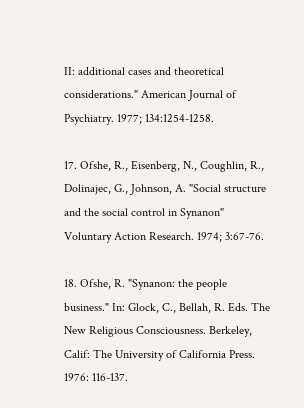II: additional cases and theoretical considerations." American Journal of Psychiatry. 1977; 134:1254-1258.

17. Ofshe, R., Eisenberg, N., Coughlin, R., Dolinajec, G., Johnson, A. "Social structure and the social control in Synanon" Voluntary Action Research. 1974; 3:67-76.

18. Ofshe, R. "Synanon: the people business." In: Glock, C., Bellah, R. Eds. The New Religious Consciousness. Berkeley, Calif: The University of California Press. 1976: 116-137.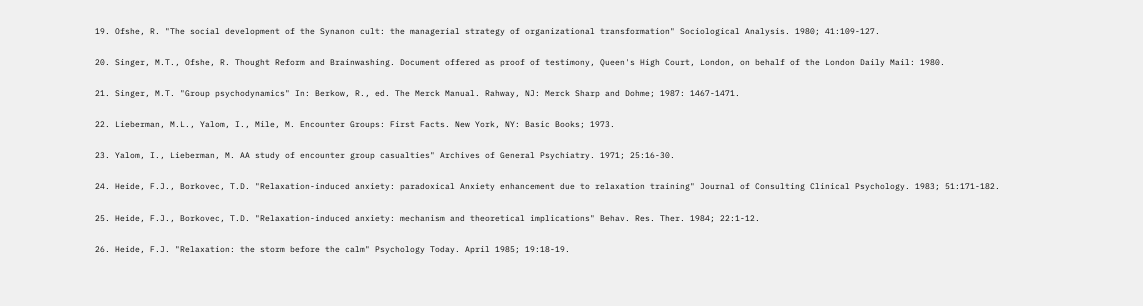19. Ofshe, R. "The social development of the Synanon cult: the managerial strategy of organizational transformation" Sociological Analysis. 1980; 41:109-127.

20. Singer, M.T., Ofshe, R. Thought Reform and Brainwashing. Document offered as proof of testimony, Queen's High Court, London, on behalf of the London Daily Mail: 1980.

21. Singer, M.T. "Group psychodynamics" In: Berkow, R., ed. The Merck Manual. Rahway, NJ: Merck Sharp and Dohme; 1987: 1467-1471.

22. Lieberman, M.L., Yalom, I., Mile, M. Encounter Groups: First Facts. New York, NY: Basic Books; 1973.

23. Yalom, I., Lieberman, M. AA study of encounter group casualties" Archives of General Psychiatry. 1971; 25:16-30.

24. Heide, F.J., Borkovec, T.D. "Relaxation-induced anxiety: paradoxical Anxiety enhancement due to relaxation training" Journal of Consulting Clinical Psychology. 1983; 51:171-182.

25. Heide, F.J., Borkovec, T.D. "Relaxation-induced anxiety: mechanism and theoretical implications" Behav. Res. Ther. 1984; 22:1-12.

26. Heide, F.J. "Relaxation: the storm before the calm" Psychology Today. April 1985; 19:18-19.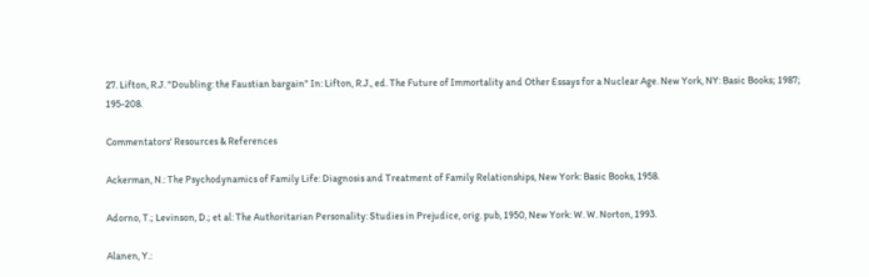27. Lifton, R.J. "Doubling: the Faustian bargain" In: Lifton, R.J., ed. The Future of Immortality and Other Essays for a Nuclear Age. New York, NY: Basic Books; 1987; 195-208.

Commentators' Resources & References

Ackerman, N.: The Psychodynamics of Family Life: Diagnosis and Treatment of Family Relationships, New York: Basic Books, 1958.

Adorno, T.; Levinson, D.; et al: The Authoritarian Personality: Studies in Prejudice, orig. pub, 1950, New York: W. W. Norton, 1993.

Alanen, Y.: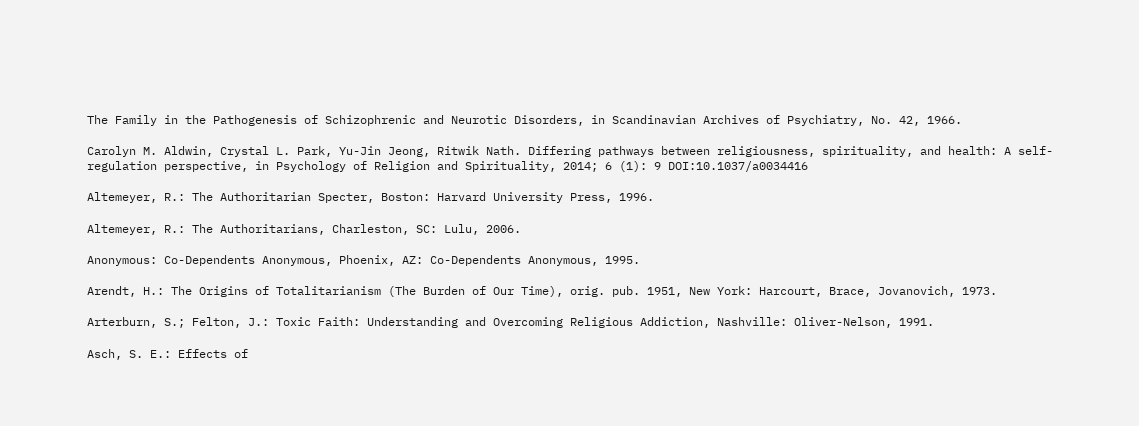The Family in the Pathogenesis of Schizophrenic and Neurotic Disorders, in Scandinavian Archives of Psychiatry, No. 42, 1966.

Carolyn M. Aldwin, Crystal L. Park, Yu-Jin Jeong, Ritwik Nath. Differing pathways between religiousness, spirituality, and health: A self-regulation perspective, in Psychology of Religion and Spirituality, 2014; 6 (1): 9 DOI:10.1037/a0034416

Altemeyer, R.: The Authoritarian Specter, Boston: Harvard University Press, 1996.

Altemeyer, R.: The Authoritarians, Charleston, SC: Lulu, 2006.

Anonymous: Co-Dependents Anonymous, Phoenix, AZ: Co-Dependents Anonymous, 1995.

Arendt, H.: The Origins of Totalitarianism (The Burden of Our Time), orig. pub. 1951, New York: Harcourt, Brace, Jovanovich, 1973.

Arterburn, S.; Felton, J.: Toxic Faith: Understanding and Overcoming Religious Addiction, Nashville: Oliver-Nelson, 1991.

Asch, S. E.: Effects of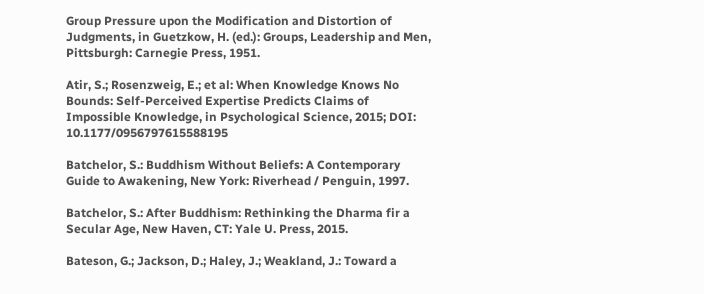Group Pressure upon the Modification and Distortion of Judgments, in Guetzkow, H. (ed.): Groups, Leadership and Men, Pittsburgh: Carnegie Press, 1951.

Atir, S.; Rosenzweig, E.; et al: When Knowledge Knows No Bounds: Self-Perceived Expertise Predicts Claims of Impossible Knowledge, in Psychological Science, 2015; DOI: 10.1177/0956797615588195

Batchelor, S.: Buddhism Without Beliefs: A Contemporary Guide to Awakening, New York: Riverhead / Penguin, 1997.

Batchelor, S.: After Buddhism: Rethinking the Dharma fir a Secular Age, New Haven, CT: Yale U. Press, 2015.

Bateson, G.; Jackson, D.; Haley, J.; Weakland, J.: Toward a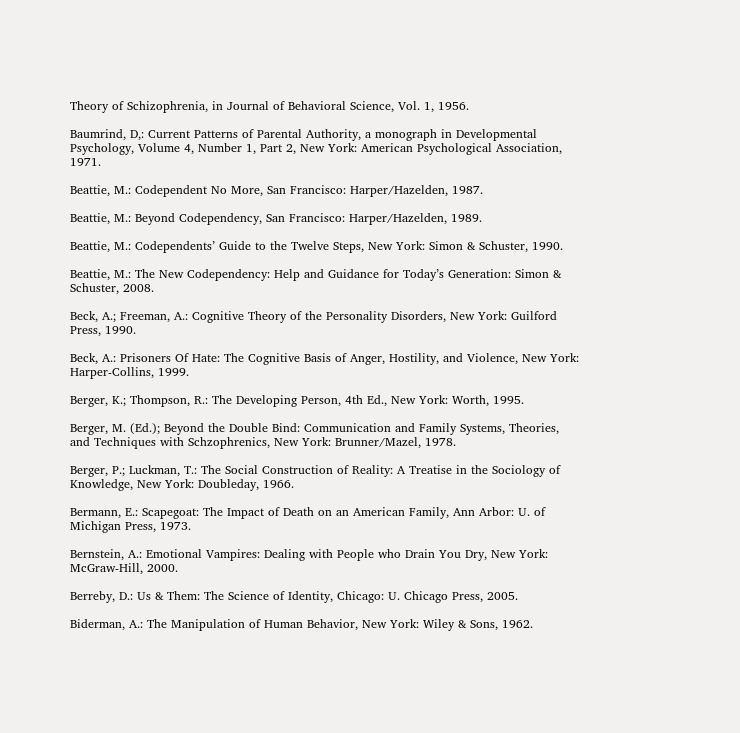Theory of Schizophrenia, in Journal of Behavioral Science, Vol. 1, 1956.

Baumrind, D,: Current Patterns of Parental Authority, a monograph in Developmental Psychology, Volume 4, Number 1, Part 2, New York: American Psychological Association, 1971.

Beattie, M.: Codependent No More, San Francisco: Harper/Hazelden, 1987.

Beattie, M.: Beyond Codependency, San Francisco: Harper/Hazelden, 1989.

Beattie, M.: Codependents’ Guide to the Twelve Steps, New York: Simon & Schuster, 1990.

Beattie, M.: The New Codependency: Help and Guidance for Today’s Generation: Simon & Schuster, 2008.

Beck, A.; Freeman, A.: Cognitive Theory of the Personality Disorders, New York: Guilford Press, 1990.

Beck, A.: Prisoners Of Hate: The Cognitive Basis of Anger, Hostility, and Violence, New York: Harper-Collins, 1999.

Berger, K.; Thompson, R.: The Developing Person, 4th Ed., New York: Worth, 1995.

Berger, M. (Ed.); Beyond the Double Bind: Communication and Family Systems, Theories, and Techniques with Schzophrenics, New York: Brunner/Mazel, 1978.

Berger, P.; Luckman, T.: The Social Construction of Reality: A Treatise in the Sociology of Knowledge, New York: Doubleday, 1966.

Bermann, E.: Scapegoat: The Impact of Death on an American Family, Ann Arbor: U. of Michigan Press, 1973.

Bernstein, A.: Emotional Vampires: Dealing with People who Drain You Dry, New York: McGraw-Hill, 2000.

Berreby, D.: Us & Them: The Science of Identity, Chicago: U. Chicago Press, 2005.

Biderman, A.: The Manipulation of Human Behavior, New York: Wiley & Sons, 1962.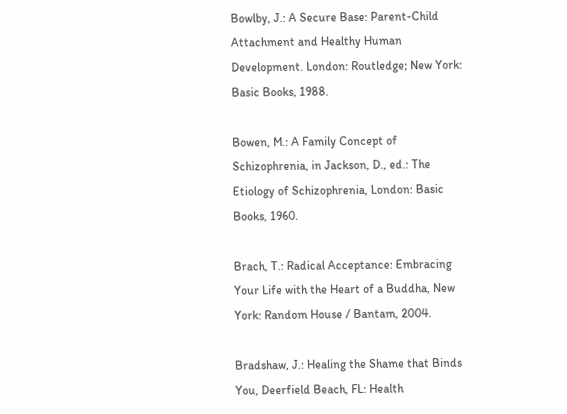Bowlby, J.: A Secure Base: Parent-Child Attachment and Healthy Human Development. London: Routledge; New York: Basic Books, 1988.

Bowen, M.: A Family Concept of Schizophrenia, in Jackson, D., ed.: The Etiology of Schizophrenia, London: Basic Books, 1960.

Brach, T.: Radical Acceptance: Embracing Your Life with the Heart of a Buddha, New York: Random House / Bantam, 2004.

Bradshaw, J.: Healing the Shame that Binds You, Deerfield Beach, FL: Health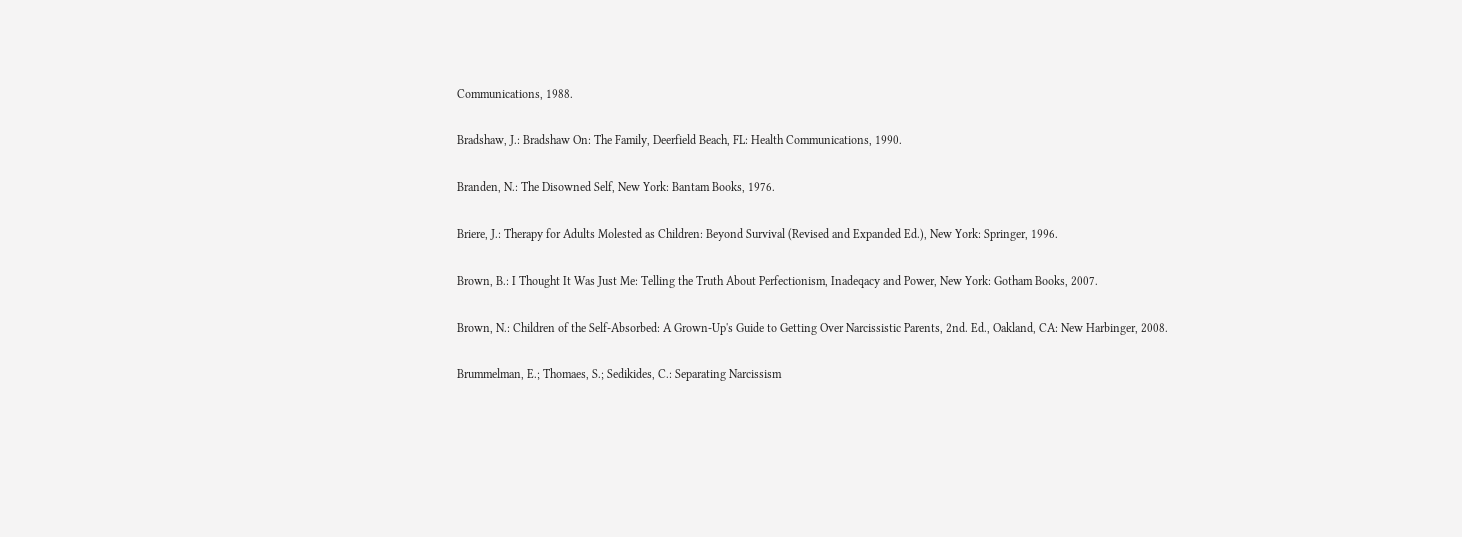Communications, 1988.

Bradshaw, J.: Bradshaw On: The Family, Deerfield Beach, FL: Health Communications, 1990.

Branden, N.: The Disowned Self, New York: Bantam Books, 1976.

Briere, J.: Therapy for Adults Molested as Children: Beyond Survival (Revised and Expanded Ed.), New York: Springer, 1996.

Brown, B.: I Thought It Was Just Me: Telling the Truth About Perfectionism, Inadeqacy and Power, New York: Gotham Books, 2007.

Brown, N.: Children of the Self-Absorbed: A Grown-Up's Guide to Getting Over Narcissistic Parents, 2nd. Ed., Oakland, CA: New Harbinger, 2008.

Brummelman, E.; Thomaes, S.; Sedikides, C.: Separating Narcissism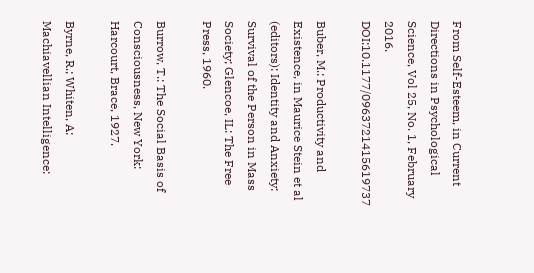From Self-Esteem, in Current Directions in Psychological Science, Vol 25, No. 1, February 2016. DOI:10.1177/0963721415619737

Buber, M.: Productivity and Existence, in Maurice Stein et al (editors): Identity and Anxiety: Survival of the Person in Mass Society; Glencoe, IL: The Free Press, 1960.

Burrow, T.: The Social Basis of Consciousness, New York: Harcourt, Brace, 1927.

Byrne, R.; Whiten, A: Machiavellian Intelligence: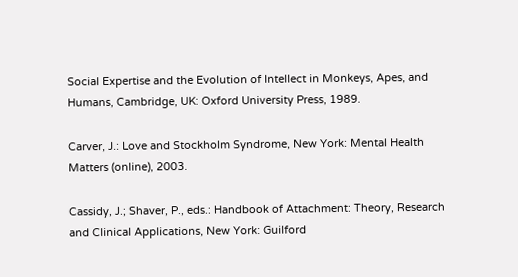Social Expertise and the Evolution of Intellect in Monkeys, Apes, and Humans, Cambridge, UK: Oxford University Press, 1989.

Carver, J.: Love and Stockholm Syndrome, New York: Mental Health Matters (online), 2003.

Cassidy, J.; Shaver, P., eds.: Handbook of Attachment: Theory, Research and Clinical Applications, New York: Guilford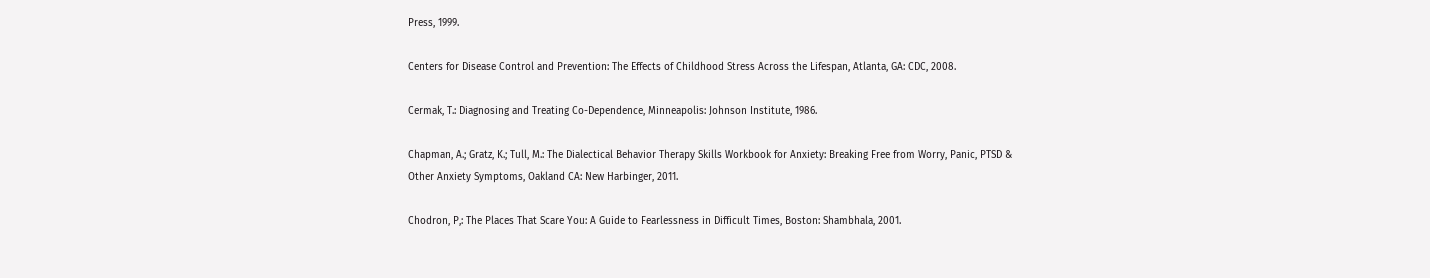Press, 1999.

Centers for Disease Control and Prevention: The Effects of Childhood Stress Across the Lifespan, Atlanta, GA: CDC, 2008.

Cermak, T.: Diagnosing and Treating Co-Dependence, Minneapolis: Johnson Institute, 1986.

Chapman, A.; Gratz, K.; Tull, M.: The Dialectical Behavior Therapy Skills Workbook for Anxiety: Breaking Free from Worry, Panic, PTSD & Other Anxiety Symptoms, Oakland CA: New Harbinger, 2011.

Chodron, P,: The Places That Scare You: A Guide to Fearlessness in Difficult Times, Boston: Shambhala, 2001.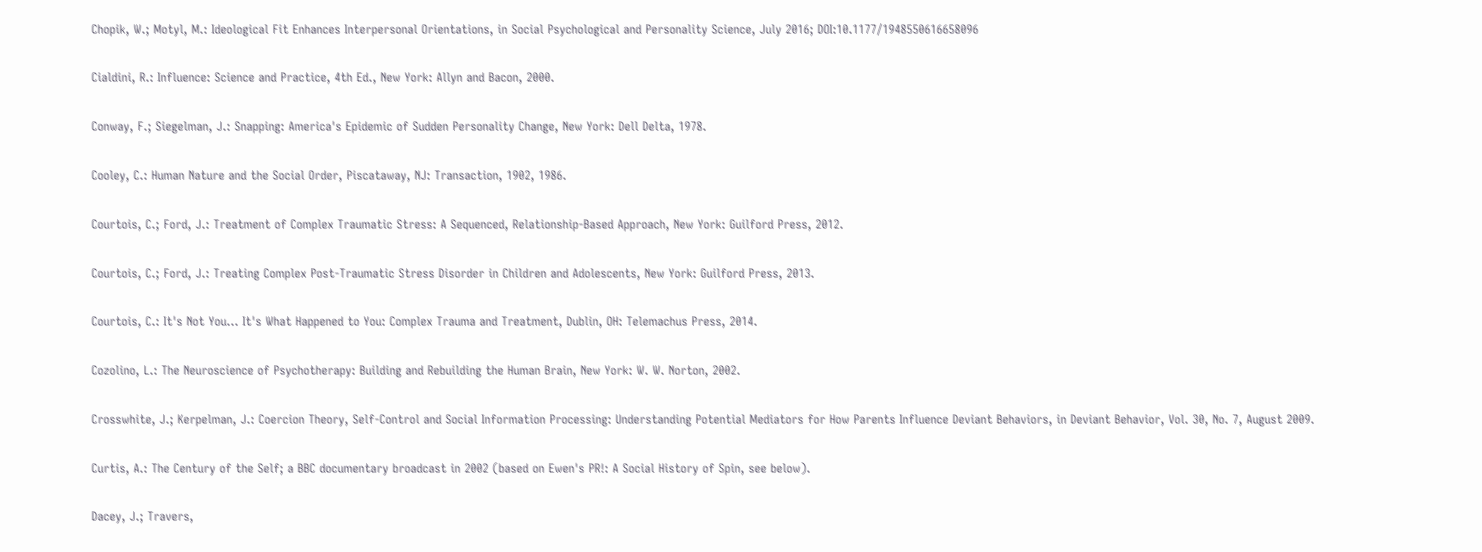Chopik, W.; Motyl, M.: Ideological Fit Enhances Interpersonal Orientations, in Social Psychological and Personality Science, July 2016; DOI:10.1177/1948550616658096

Cialdini, R.: Influence: Science and Practice, 4th Ed., New York: Allyn and Bacon, 2000.

Conway, F.; Siegelman, J.: Snapping: America's Epidemic of Sudden Personality Change, New York: Dell Delta, 1978.

Cooley, C.: Human Nature and the Social Order, Piscataway, NJ: Transaction, 1902, 1986.

Courtois, C.; Ford, J.: Treatment of Complex Traumatic Stress: A Sequenced, Relationship-Based Approach, New York: Guilford Press, 2012.

Courtois, C.; Ford, J.: Treating Complex Post-Traumatic Stress Disorder in Children and Adolescents, New York: Guilford Press, 2013.

Courtois, C.: It's Not You... It's What Happened to You: Complex Trauma and Treatment, Dublin, OH: Telemachus Press, 2014.

Cozolino, L.: The Neuroscience of Psychotherapy: Building and Rebuilding the Human Brain, New York: W. W. Norton, 2002.

Crosswhite, J.; Kerpelman, J.: Coercion Theory, Self-Control and Social Information Processing: Understanding Potential Mediators for How Parents Influence Deviant Behaviors, in Deviant Behavior, Vol. 30, No. 7, August 2009.

Curtis, A.: The Century of the Self; a BBC documentary broadcast in 2002 (based on Ewen's PR!: A Social History of Spin, see below).

Dacey, J.; Travers,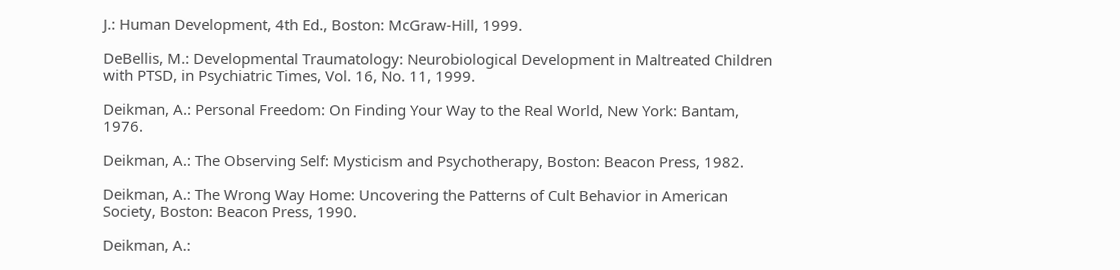J.: Human Development, 4th Ed., Boston: McGraw-Hill, 1999.

DeBellis, M.: Developmental Traumatology: Neurobiological Development in Maltreated Children with PTSD, in Psychiatric Times, Vol. 16, No. 11, 1999.

Deikman, A.: Personal Freedom: On Finding Your Way to the Real World, New York: Bantam, 1976.

Deikman, A.: The Observing Self: Mysticism and Psychotherapy, Boston: Beacon Press, 1982.

Deikman, A.: The Wrong Way Home: Uncovering the Patterns of Cult Behavior in American Society, Boston: Beacon Press, 1990.

Deikman, A.: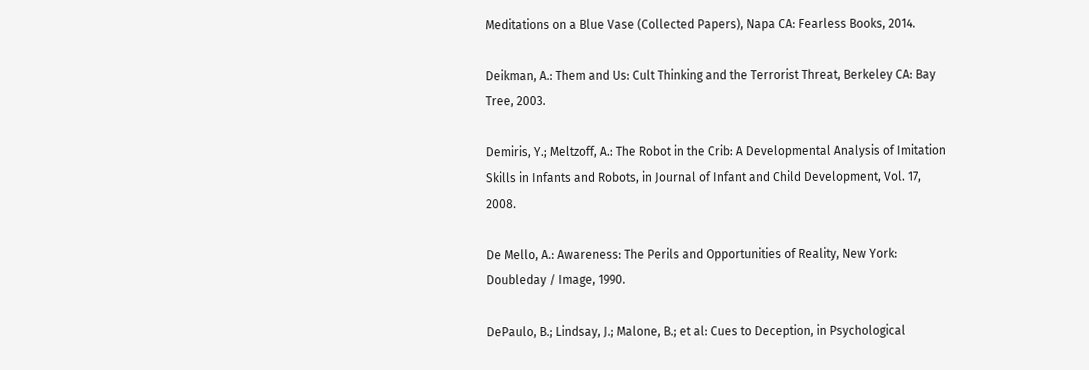Meditations on a Blue Vase (Collected Papers), Napa CA: Fearless Books, 2014.

Deikman, A.: Them and Us: Cult Thinking and the Terrorist Threat, Berkeley CA: Bay Tree, 2003.

Demiris, Y.; Meltzoff, A.: The Robot in the Crib: A Developmental Analysis of Imitation Skills in Infants and Robots, in Journal of Infant and Child Development, Vol. 17, 2008.

De Mello, A.: Awareness: The Perils and Opportunities of Reality, New York: Doubleday / Image, 1990.

DePaulo, B.; Lindsay, J.; Malone, B.; et al: Cues to Deception, in Psychological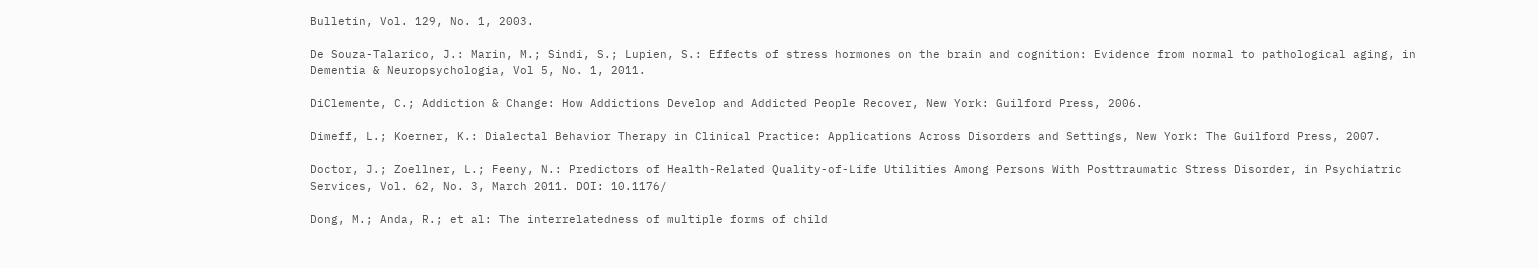Bulletin, Vol. 129, No. 1, 2003.

De Souza-Talarico, J.: Marin, M.; Sindi, S.; Lupien, S.: Effects of stress hormones on the brain and cognition: Evidence from normal to pathological aging, in Dementia & Neuropsychologia, Vol 5, No. 1, 2011.

DiClemente, C.; Addiction & Change: How Addictions Develop and Addicted People Recover, New York: Guilford Press, 2006.

Dimeff, L.; Koerner, K.: Dialectal Behavior Therapy in Clinical Practice: Applications Across Disorders and Settings, New York: The Guilford Press, 2007.

Doctor, J.; Zoellner, L.; Feeny, N.: Predictors of Health-Related Quality-of-Life Utilities Among Persons With Posttraumatic Stress Disorder, in Psychiatric Services, Vol. 62, No. 3, March 2011. DOI: 10.1176/

Dong, M.; Anda, R.; et al: The interrelatedness of multiple forms of child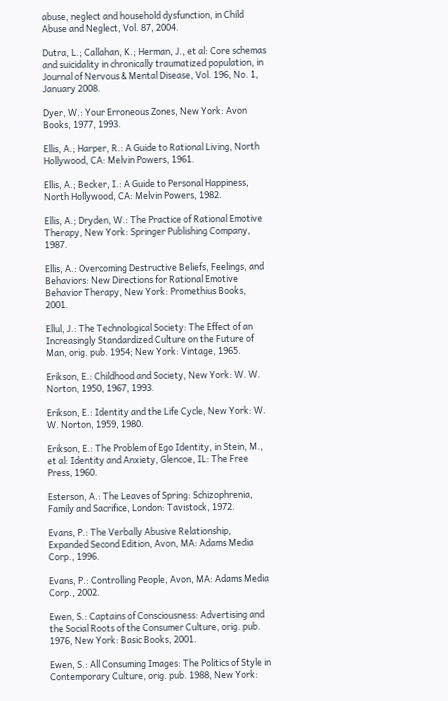abuse, neglect and household dysfunction, in Child Abuse and Neglect, Vol. 87, 2004.

Dutra, L.; Callahan, K.; Herman, J., et al: Core schemas and suicidality in chronically traumatized population, in Journal of Nervous & Mental Disease, Vol. 196, No. 1, January 2008.

Dyer, W.: Your Erroneous Zones, New York: Avon Books, 1977, 1993.

Ellis, A.; Harper, R.: A Guide to Rational Living, North Hollywood, CA: Melvin Powers, 1961.

Ellis, A.; Becker, I.: A Guide to Personal Happiness, North Hollywood, CA: Melvin Powers, 1982.

Ellis, A.; Dryden, W.: The Practice of Rational Emotive Therapy, New York: Springer Publishing Company, 1987.

Ellis, A.: Overcoming Destructive Beliefs, Feelings, and Behaviors: New Directions for Rational Emotive Behavior Therapy, New York: Promethius Books, 2001.

Ellul, J.: The Technological Society: The Effect of an Increasingly Standardized Culture on the Future of Man, orig. pub. 1954; New York: Vintage, 1965.

Erikson, E.: Childhood and Society, New York: W. W. Norton, 1950, 1967, 1993.

Erikson, E.: Identity and the Life Cycle, New York: W. W. Norton, 1959, 1980.

Erikson, E.: The Problem of Ego Identity, in Stein, M., et al: Identity and Anxiety, Glencoe, IL: The Free Press, 1960.

Esterson, A.: The Leaves of Spring: Schizophrenia, Family and Sacrifice, London: Tavistock, 1972.

Evans, P.: The Verbally Abusive Relationship, Expanded Second Edition, Avon, MA: Adams Media Corp., 1996.

Evans, P.: Controlling People, Avon, MA: Adams Media Corp., 2002.

Ewen, S.: Captains of Consciousness: Advertising and the Social Roots of the Consumer Culture, orig. pub. 1976, New York: Basic Books, 2001.

Ewen, S.: All Consuming Images: The Politics of Style in Contemporary Culture, orig. pub. 1988, New York: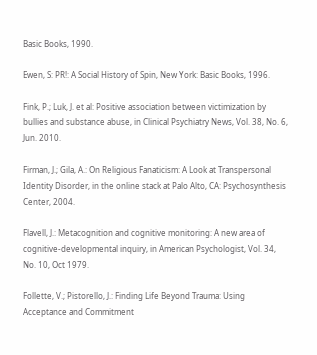Basic Books, 1990.

Ewen, S: PR!: A Social History of Spin, New York: Basic Books, 1996.

Fink, P.; Luk, J. et al: Positive association between victimization by bullies and substance abuse, in Clinical Psychiatry News, Vol. 38, No. 6, Jun. 2010.

Firman, J.; Gila, A.: On Religious Fanaticism: A Look at Transpersonal Identity Disorder, in the online stack at Palo Alto, CA: Psychosynthesis Center, 2004.

Flavell, J.: Metacognition and cognitive monitoring: A new area of cognitive-developmental inquiry, in American Psychologist, Vol. 34, No. 10, Oct 1979.

Follette, V.; Pistorello, J.: Finding Life Beyond Trauma: Using Acceptance and Commitment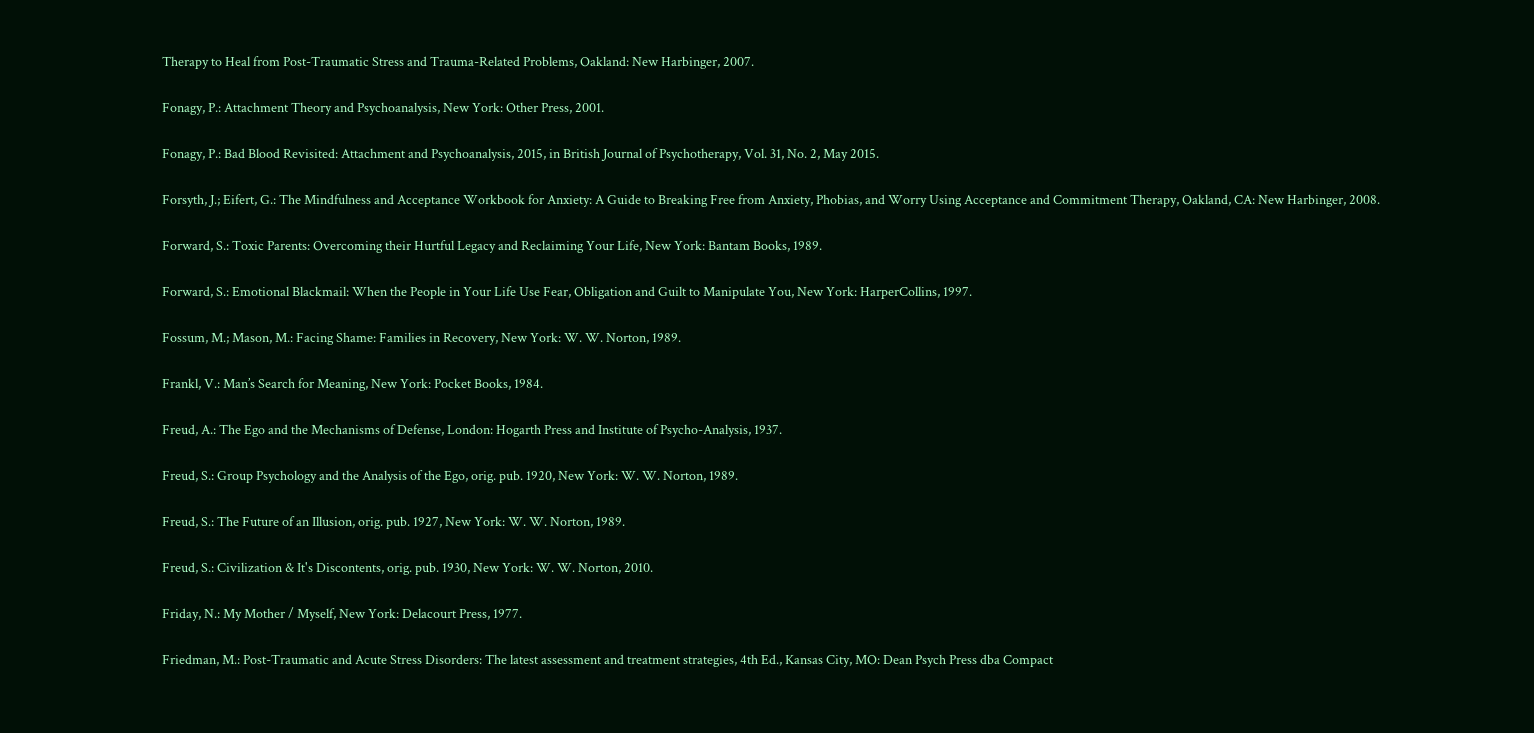Therapy to Heal from Post-Traumatic Stress and Trauma-Related Problems, Oakland: New Harbinger, 2007.

Fonagy, P.: Attachment Theory and Psychoanalysis, New York: Other Press, 2001.

Fonagy, P.: Bad Blood Revisited: Attachment and Psychoanalysis, 2015, in British Journal of Psychotherapy, Vol. 31, No. 2, May 2015.

Forsyth, J.; Eifert, G.: The Mindfulness and Acceptance Workbook for Anxiety: A Guide to Breaking Free from Anxiety, Phobias, and Worry Using Acceptance and Commitment Therapy, Oakland, CA: New Harbinger, 2008.

Forward, S.: Toxic Parents: Overcoming their Hurtful Legacy and Reclaiming Your Life, New York: Bantam Books, 1989.

Forward, S.: Emotional Blackmail: When the People in Your Life Use Fear, Obligation and Guilt to Manipulate You, New York: HarperCollins, 1997.

Fossum, M.; Mason, M.: Facing Shame: Families in Recovery, New York: W. W. Norton, 1989.

Frankl, V.: Man’s Search for Meaning, New York: Pocket Books, 1984.

Freud, A.: The Ego and the Mechanisms of Defense, London: Hogarth Press and Institute of Psycho-Analysis, 1937.

Freud, S.: Group Psychology and the Analysis of the Ego, orig. pub. 1920, New York: W. W. Norton, 1989.

Freud, S.: The Future of an Illusion, orig. pub. 1927, New York: W. W. Norton, 1989.

Freud, S.: Civilization & It's Discontents, orig. pub. 1930, New York: W. W. Norton, 2010.

Friday, N.: My Mother / Myself, New York: Delacourt Press, 1977.

Friedman, M.: Post-Traumatic and Acute Stress Disorders: The latest assessment and treatment strategies, 4th Ed., Kansas City, MO: Dean Psych Press dba Compact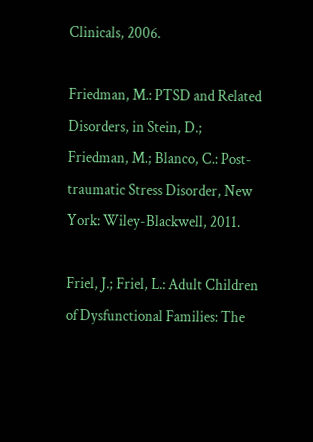Clinicals, 2006.

Friedman, M.: PTSD and Related Disorders, in Stein, D.; Friedman, M.; Blanco, C.: Post-traumatic Stress Disorder, New York: Wiley-Blackwell, 2011.

Friel, J.; Friel, L.: Adult Children of Dysfunctional Families: The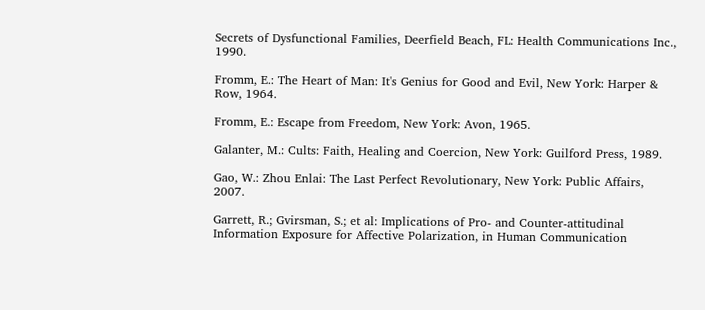Secrets of Dysfunctional Families, Deerfield Beach, FL: Health Communications Inc., 1990.

Fromm, E.: The Heart of Man: It's Genius for Good and Evil, New York: Harper & Row, 1964.

Fromm, E.: Escape from Freedom, New York: Avon, 1965.

Galanter, M.: Cults: Faith, Healing and Coercion, New York: Guilford Press, 1989.

Gao, W.: Zhou Enlai: The Last Perfect Revolutionary, New York: Public Affairs, 2007.

Garrett, R.; Gvirsman, S.; et al: Implications of Pro- and Counter-attitudinal Information Exposure for Affective Polarization, in Human Communication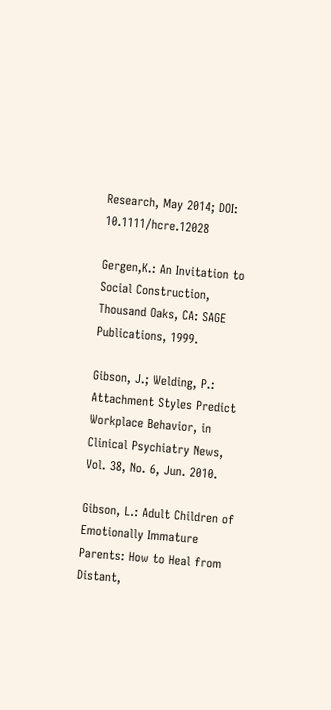Research, May 2014; DOI: 10.1111/hcre.12028

Gergen,K.: An Invitation to Social Construction, Thousand Oaks, CA: SAGE Publications, 1999.

Gibson, J.; Welding, P.: Attachment Styles Predict Workplace Behavior, in Clinical Psychiatry News, Vol. 38, No. 6, Jun. 2010.

Gibson, L.: Adult Children of Emotionally Immature Parents: How to Heal from Distant,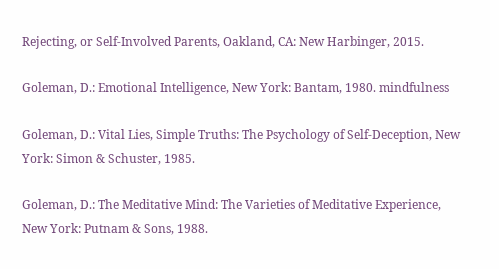Rejecting, or Self-Involved Parents, Oakland, CA: New Harbinger, 2015.

Goleman, D.: Emotional Intelligence, New York: Bantam, 1980. mindfulness

Goleman, D.: Vital Lies, Simple Truths: The Psychology of Self-Deception, New York: Simon & Schuster, 1985.

Goleman, D.: The Meditative Mind: The Varieties of Meditative Experience, New York: Putnam & Sons, 1988.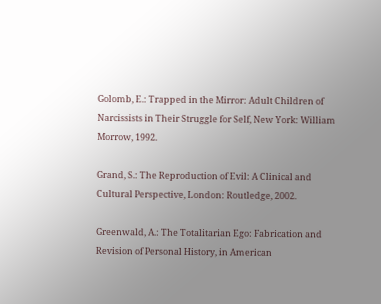Golomb, E.: Trapped in the Mirror: Adult Children of Narcissists in Their Struggle for Self, New York: William Morrow, 1992.

Grand, S.: The Reproduction of Evil: A Clinical and Cultural Perspective, London: Routledge, 2002.

Greenwald, A.: The Totalitarian Ego: Fabrication and Revision of Personal History, in American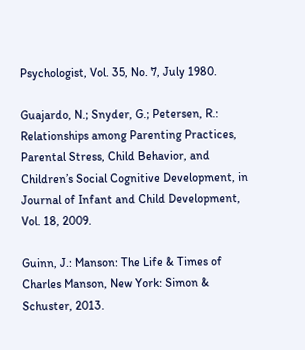Psychologist, Vol. 35, No. 7, July 1980.

Guajardo, N.; Snyder, G.; Petersen, R.: Relationships among Parenting Practices, Parental Stress, Child Behavior, and Children’s Social Cognitive Development, in Journal of Infant and Child Development, Vol. 18, 2009.

Guinn, J.: Manson: The Life & Times of Charles Manson, New York: Simon & Schuster, 2013.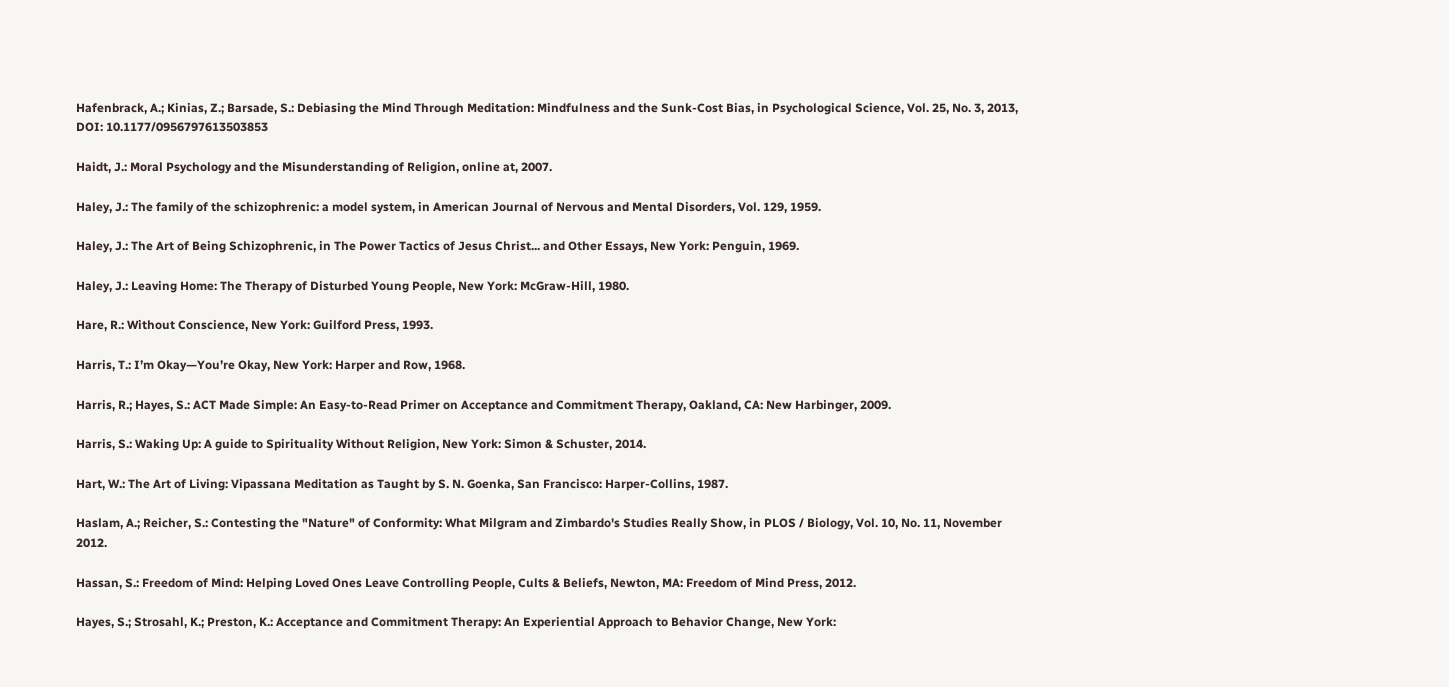Hafenbrack, A.; Kinias, Z.; Barsade, S.: Debiasing the Mind Through Meditation: Mindfulness and the Sunk-Cost Bias, in Psychological Science, Vol. 25, No. 3, 2013, DOI: 10.1177/0956797613503853

Haidt, J.: Moral Psychology and the Misunderstanding of Religion, online at, 2007.

Haley, J.: The family of the schizophrenic: a model system, in American Journal of Nervous and Mental Disorders, Vol. 129, 1959.

Haley, J.: The Art of Being Schizophrenic, in The Power Tactics of Jesus Christ... and Other Essays, New York: Penguin, 1969.

Haley, J.: Leaving Home: The Therapy of Disturbed Young People, New York: McGraw-Hill, 1980.

Hare, R.: Without Conscience, New York: Guilford Press, 1993.

Harris, T.: I’m Okay—You’re Okay, New York: Harper and Row, 1968.

Harris, R.; Hayes, S.: ACT Made Simple: An Easy-to-Read Primer on Acceptance and Commitment Therapy, Oakland, CA: New Harbinger, 2009.

Harris, S.: Waking Up: A guide to Spirituality Without Religion, New York: Simon & Schuster, 2014.

Hart, W.: The Art of Living: Vipassana Meditation as Taught by S. N. Goenka, San Francisco: Harper-Collins, 1987.

Haslam, A.; Reicher, S.: Contesting the "Nature" of Conformity: What Milgram and Zimbardo's Studies Really Show, in PLOS / Biology, Vol. 10, No. 11, November 2012.

Hassan, S.: Freedom of Mind: Helping Loved Ones Leave Controlling People, Cults & Beliefs, Newton, MA: Freedom of Mind Press, 2012.

Hayes, S.; Strosahl, K.; Preston, K.: Acceptance and Commitment Therapy: An Experiential Approach to Behavior Change, New York: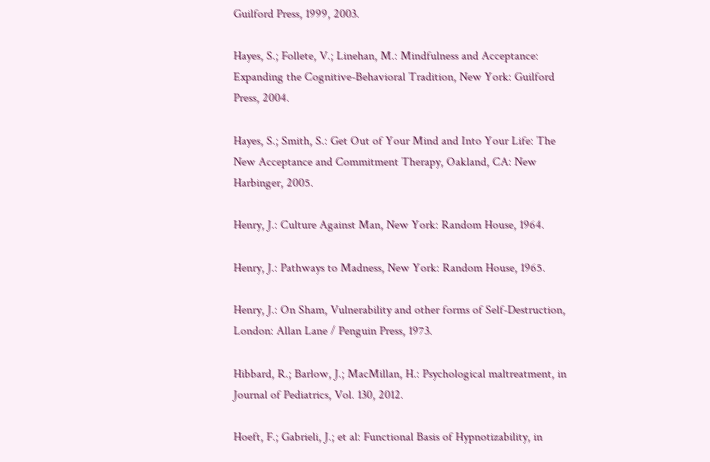Guilford Press, 1999, 2003.

Hayes, S.; Follete, V.; Linehan, M.: Mindfulness and Acceptance: Expanding the Cognitive-Behavioral Tradition, New York: Guilford Press, 2004.

Hayes, S.; Smith, S.: Get Out of Your Mind and Into Your Life: The New Acceptance and Commitment Therapy, Oakland, CA: New Harbinger, 2005.

Henry, J.: Culture Against Man, New York: Random House, 1964.

Henry, J.: Pathways to Madness, New York: Random House, 1965.

Henry, J.: On Sham, Vulnerability and other forms of Self-Destruction, London: Allan Lane / Penguin Press, 1973.

Hibbard, R.; Barlow, J.; MacMillan, H.: Psychological maltreatment, in Journal of Pediatrics, Vol. 130, 2012.

Hoeft, F.; Gabrieli, J.; et al: Functional Basis of Hypnotizability, in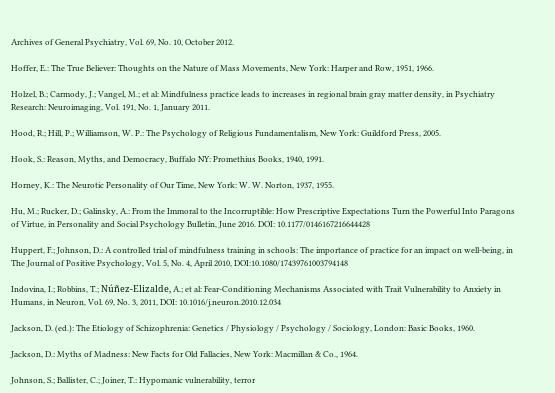Archives of General Psychiatry, Vol. 69, No. 10, October 2012.

Hoffer, E.: The True Believer: Thoughts on the Nature of Mass Movements, New York: Harper and Row, 1951, 1966.

Holzel, B.; Carmody, J.; Vangel, M.; et al: Mindfulness practice leads to increases in regional brain gray matter density, in Psychiatry Research: Neuroimaging, Vol. 191, No. 1, January 2011.

Hood, R.; Hill, P.; Williamson, W. P.: The Psychology of Religious Fundamentalism, New York: Guildford Press, 2005.

Hook, S.: Reason, Myths, and Democracy, Buffalo NY: Promethius Books, 1940, 1991.

Horney, K.: The Neurotic Personality of Our Time, New York: W. W. Norton, 1937, 1955.

Hu, M.; Rucker, D.; Galinsky, A.: From the Immoral to the Incorruptible: How Prescriptive Expectations Turn the Powerful Into Paragons of Virtue, in Personality and Social Psychology Bulletin, June 2016. DOI: 10.1177/0146167216644428

Huppert, F.; Johnson, D.: A controlled trial of mindfulness training in schools: The importance of practice for an impact on well-being, in The Journal of Positive Psychology, Vol. 5, No. 4, April 2010, DOI:10.1080/17439761003794148

Indovina, I.; Robbins, T.; Núñez-Elizalde, A.; et al: Fear-Conditioning Mechanisms Associated with Trait Vulnerability to Anxiety in Humans, in Neuron, Vol. 69, No. 3, 2011, DOI: 10.1016/j.neuron.2010.12.034

Jackson, D. (ed.): The Etiology of Schizophrenia: Genetics / Physiology / Psychology / Sociology, London: Basic Books, 1960.

Jackson, D.: Myths of Madness: New Facts for Old Fallacies, New York: Macmillan & Co., 1964.

Johnson, S.; Ballister, C.; Joiner, T.: Hypomanic vulnerability, terror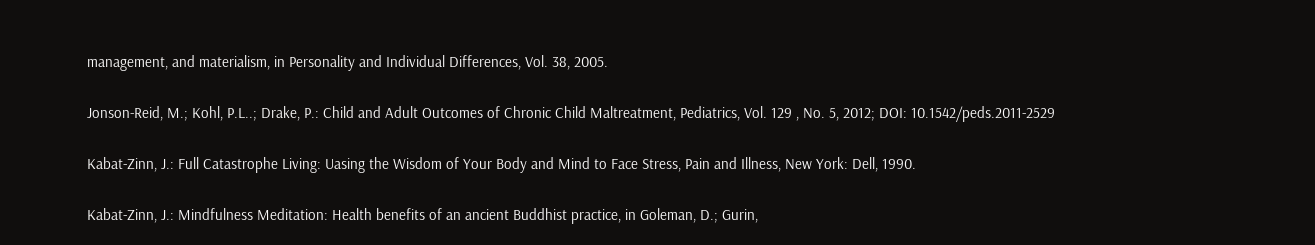management, and materialism, in Personality and Individual Differences, Vol. 38, 2005.

Jonson-Reid, M.; Kohl, P.L..; Drake, P.: Child and Adult Outcomes of Chronic Child Maltreatment, Pediatrics, Vol. 129 , No. 5, 2012; DOI: 10.1542/peds.2011-2529

Kabat-Zinn, J.: Full Catastrophe Living: Uasing the Wisdom of Your Body and Mind to Face Stress, Pain and Illness, New York: Dell, 1990.

Kabat-Zinn, J.: Mindfulness Meditation: Health benefits of an ancient Buddhist practice, in Goleman, D.; Gurin,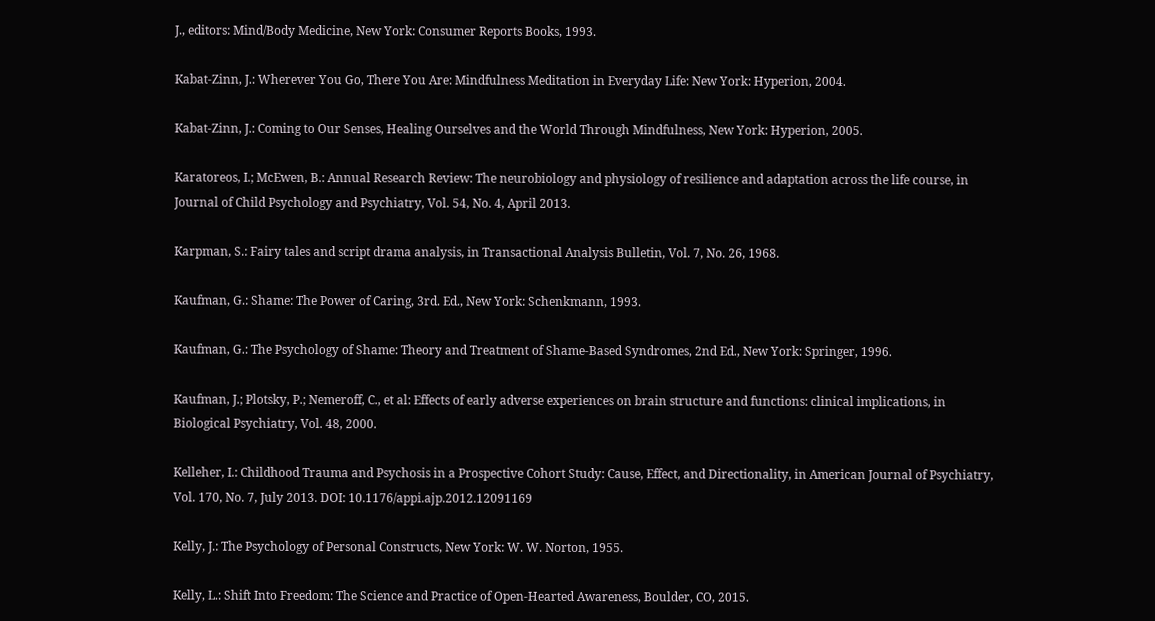J., editors: Mind/Body Medicine, New York: Consumer Reports Books, 1993.

Kabat-Zinn, J.: Wherever You Go, There You Are: Mindfulness Meditation in Everyday Life: New York: Hyperion, 2004.

Kabat-Zinn, J.: Coming to Our Senses, Healing Ourselves and the World Through Mindfulness, New York: Hyperion, 2005.

Karatoreos, I.; McEwen, B.: Annual Research Review: The neurobiology and physiology of resilience and adaptation across the life course, in Journal of Child Psychology and Psychiatry, Vol. 54, No. 4, April 2013.

Karpman, S.: Fairy tales and script drama analysis, in Transactional Analysis Bulletin, Vol. 7, No. 26, 1968.

Kaufman, G.: Shame: The Power of Caring, 3rd. Ed., New York: Schenkmann, 1993.

Kaufman, G.: The Psychology of Shame: Theory and Treatment of Shame-Based Syndromes, 2nd Ed., New York: Springer, 1996.

Kaufman, J.; Plotsky, P.; Nemeroff, C., et al: Effects of early adverse experiences on brain structure and functions: clinical implications, in Biological Psychiatry, Vol. 48, 2000.

Kelleher, I.: Childhood Trauma and Psychosis in a Prospective Cohort Study: Cause, Effect, and Directionality, in American Journal of Psychiatry, Vol. 170, No. 7, July 2013. DOI: 10.1176/appi.ajp.2012.12091169

Kelly, J.: The Psychology of Personal Constructs, New York: W. W. Norton, 1955.

Kelly, L.: Shift Into Freedom: The Science and Practice of Open-Hearted Awareness, Boulder, CO, 2015.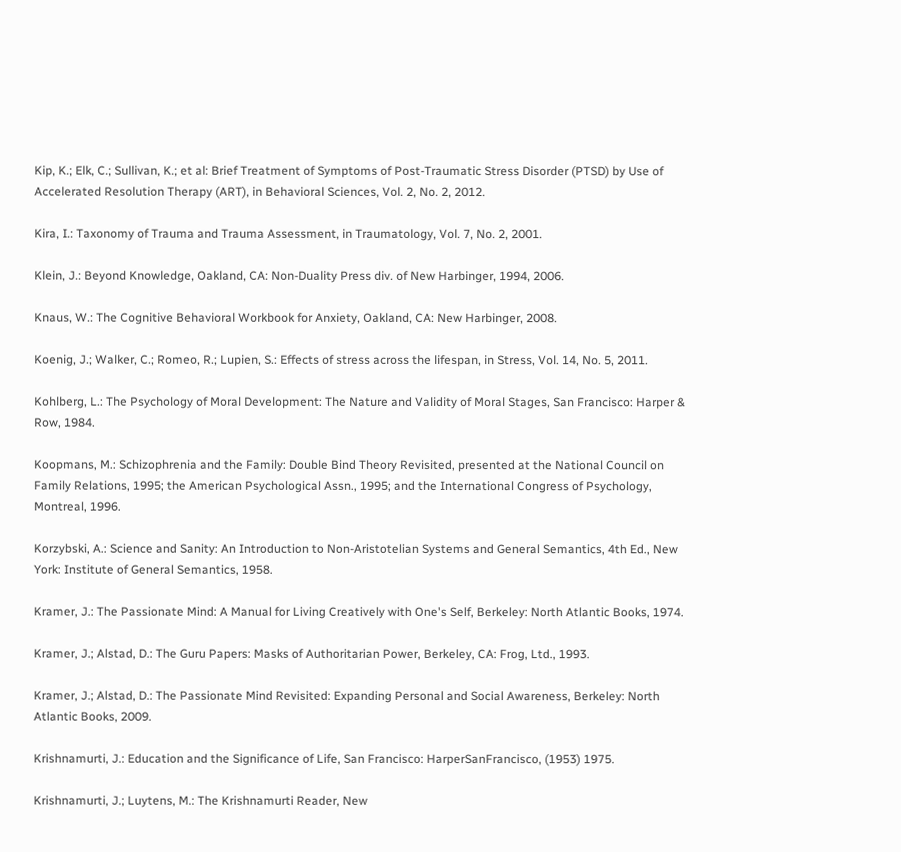Kip, K.; Elk, C.; Sullivan, K.; et al: Brief Treatment of Symptoms of Post-Traumatic Stress Disorder (PTSD) by Use of Accelerated Resolution Therapy (ART), in Behavioral Sciences, Vol. 2, No. 2, 2012.

Kira, I.: Taxonomy of Trauma and Trauma Assessment, in Traumatology, Vol. 7, No. 2, 2001.

Klein, J.: Beyond Knowledge, Oakland, CA: Non-Duality Press div. of New Harbinger, 1994, 2006.

Knaus, W.: The Cognitive Behavioral Workbook for Anxiety, Oakland, CA: New Harbinger, 2008.

Koenig, J.; Walker, C.; Romeo, R.; Lupien, S.: Effects of stress across the lifespan, in Stress, Vol. 14, No. 5, 2011.

Kohlberg, L.: The Psychology of Moral Development: The Nature and Validity of Moral Stages, San Francisco: Harper & Row, 1984.

Koopmans, M.: Schizophrenia and the Family: Double Bind Theory Revisited, presented at the National Council on Family Relations, 1995; the American Psychological Assn., 1995; and the International Congress of Psychology, Montreal, 1996.

Korzybski, A.: Science and Sanity: An Introduction to Non-Aristotelian Systems and General Semantics, 4th Ed., New York: Institute of General Semantics, 1958.

Kramer, J.: The Passionate Mind: A Manual for Living Creatively with One's Self, Berkeley: North Atlantic Books, 1974.

Kramer, J.; Alstad, D.: The Guru Papers: Masks of Authoritarian Power, Berkeley, CA: Frog, Ltd., 1993.

Kramer, J.; Alstad, D.: The Passionate Mind Revisited: Expanding Personal and Social Awareness, Berkeley: North Atlantic Books, 2009.

Krishnamurti, J.: Education and the Significance of Life, San Francisco: HarperSanFrancisco, (1953) 1975.

Krishnamurti, J.; Luytens, M.: The Krishnamurti Reader, New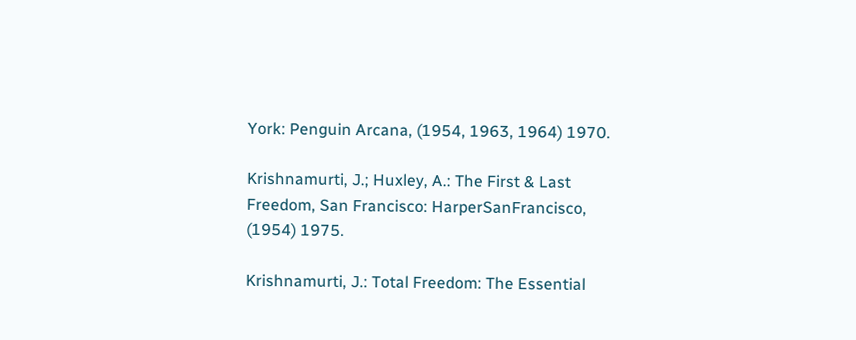York: Penguin Arcana, (1954, 1963, 1964) 1970.

Krishnamurti, J.; Huxley, A.: The First & Last Freedom, San Francisco: HarperSanFrancisco, (1954) 1975.

Krishnamurti, J.: Total Freedom: The Essential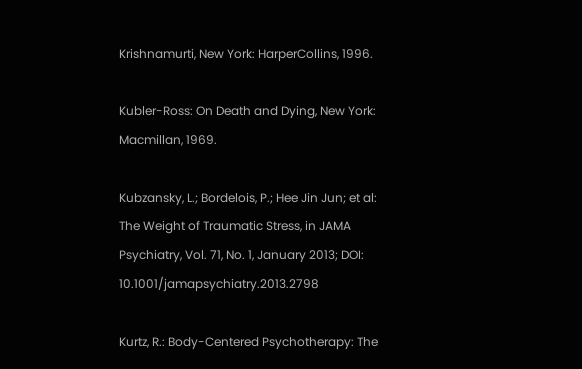Krishnamurti, New York: HarperCollins, 1996.

Kubler-Ross: On Death and Dying, New York: Macmillan, 1969.

Kubzansky, L.; Bordelois, P.; Hee Jin Jun; et al: The Weight of Traumatic Stress, in JAMA Psychiatry, Vol. 71, No. 1, January 2013; DOI: 10.1001/jamapsychiatry.2013.2798

Kurtz, R.: Body-Centered Psychotherapy: The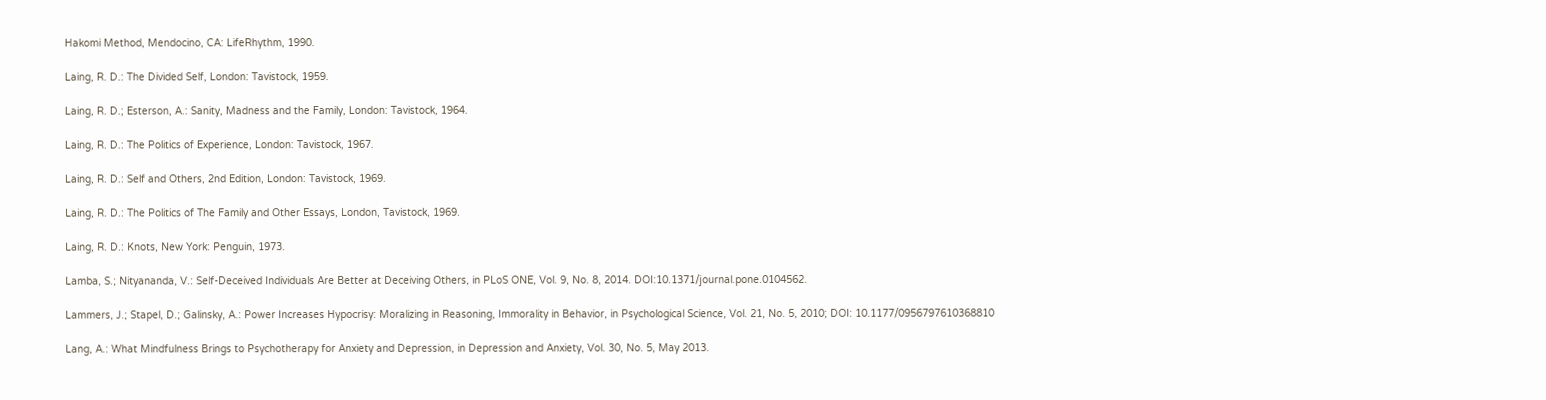Hakomi Method, Mendocino, CA: LifeRhythm, 1990.

Laing, R. D.: The Divided Self, London: Tavistock, 1959.

Laing, R. D.; Esterson, A.: Sanity, Madness and the Family, London: Tavistock, 1964.

Laing, R. D.: The Politics of Experience, London: Tavistock, 1967.

Laing, R. D.: Self and Others, 2nd Edition, London: Tavistock, 1969.

Laing, R. D.: The Politics of The Family and Other Essays, London, Tavistock, 1969.

Laing, R. D.: Knots, New York: Penguin, 1973.

Lamba, S.; Nityananda, V.: Self-Deceived Individuals Are Better at Deceiving Others, in PLoS ONE, Vol. 9, No. 8, 2014. DOI:10.1371/journal.pone.0104562.

Lammers, J.; Stapel, D.; Galinsky, A.: Power Increases Hypocrisy: Moralizing in Reasoning, Immorality in Behavior, in Psychological Science, Vol. 21, No. 5, 2010; DOI: 10.1177/0956797610368810

Lang, A.: What Mindfulness Brings to Psychotherapy for Anxiety and Depression, in Depression and Anxiety, Vol. 30, No. 5, May 2013.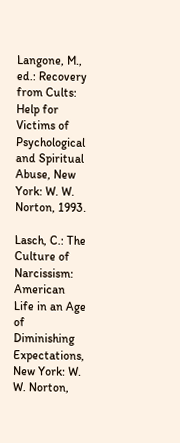Langone, M., ed.: Recovery from Cults: Help for Victims of Psychological and Spiritual Abuse, New York: W. W. Norton, 1993.

Lasch, C.: The Culture of Narcissism: American Life in an Age of Diminishing Expectations, New York: W. W. Norton,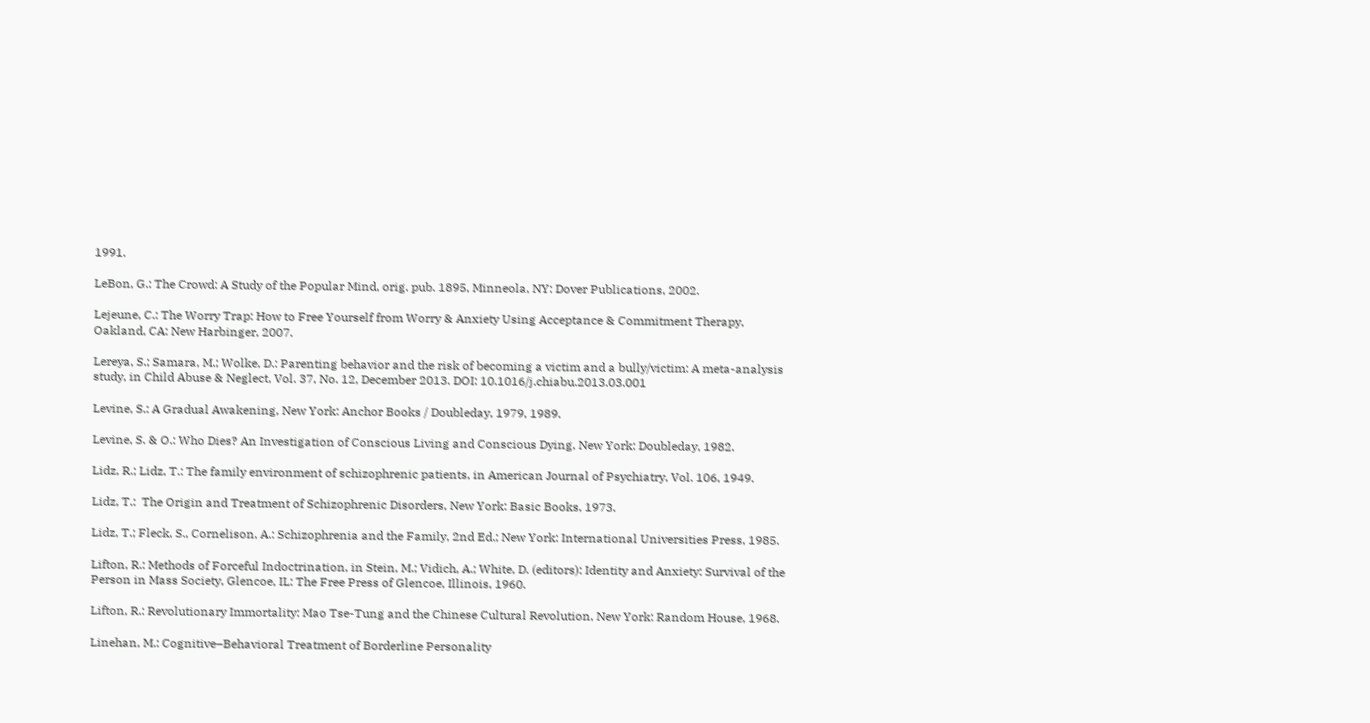1991.

LeBon, G.: The Crowd: A Study of the Popular Mind, orig. pub. 1895, Minneola, NY: Dover Publications, 2002.

Lejeune, C.: The Worry Trap: How to Free Yourself from Worry & Anxiety Using Acceptance & Commitment Therapy, Oakland, CA: New Harbinger, 2007.

Lereya, S.; Samara, M.; Wolke, D.: Parenting behavior and the risk of becoming a victim and a bully/victim: A meta-analysis study, in Child Abuse & Neglect, Vol. 37, No. 12, December 2013. DOI: 10.1016/j.chiabu.2013.03.001

Levine, S.: A Gradual Awakening, New York: Anchor Books / Doubleday, 1979, 1989.

Levine, S. & O.: Who Dies? An Investigation of Conscious Living and Conscious Dying, New York: Doubleday, 1982.

Lidz, R.; Lidz, T.: The family environment of schizophrenic patients, in American Journal of Psychiatry, Vol. 106, 1949.

Lidz, T.:  The Origin and Treatment of Schizophrenic Disorders, New York: Basic Books, 1973.

Lidz, T.; Fleck, S., Cornelison, A.: Schizophrenia and the Family, 2nd Ed.; New York: International Universities Press, 1985.

Lifton, R.: Methods of Forceful Indoctrination, in Stein, M.; Vidich, A.; White, D. (editors): Identity and Anxiety: Survival of the Person in Mass Society, Glencoe, IL: The Free Press of Glencoe, Illinois, 1960.

Lifton, R.: Revolutionary Immortality: Mao Tse-Tung and the Chinese Cultural Revolution, New York: Random House, 1968.

Linehan, M.: Cognitive–Behavioral Treatment of Borderline Personality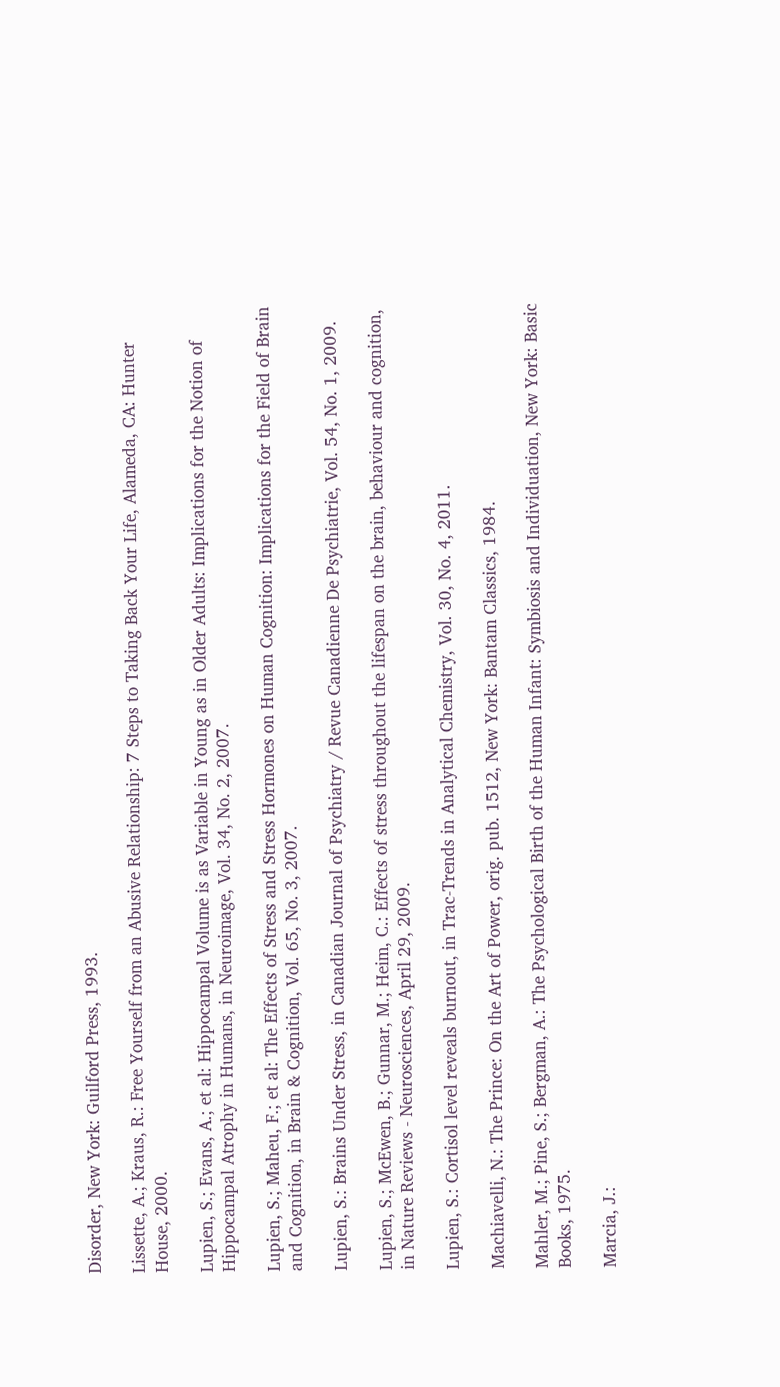Disorder, New York: Guilford Press, 1993.

Lissette, A.; Kraus, R.: Free Yourself from an Abusive Relationship: 7 Steps to Taking Back Your Life, Alameda, CA: Hunter House, 2000.

Lupien, S.; Evans, A.; et al: Hippocampal Volume is as Variable in Young as in Older Adults: Implications for the Notion of Hippocampal Atrophy in Humans, in Neuroimage, Vol. 34, No. 2, 2007.

Lupien, S.; Maheu, F.; et al: The Effects of Stress and Stress Hormones on Human Cognition: Implications for the Field of Brain and Cognition, in Brain & Cognition, Vol. 65, No. 3, 2007.

Lupien, S.: Brains Under Stress, in Canadian Journal of Psychiatry / Revue Canadienne De Psychiatrie, Vol. 54, No. 1, 2009.

Lupien, S.; McEwen, B.; Gunnar, M.; Heim, C.: Effects of stress throughout the lifespan on the brain, behaviour and cognition, in Nature Reviews - Neurosciences, April 29, 2009.

Lupien, S.: Cortisol level reveals burnout, in Trac-Trends in Analytical Chemistry, Vol. 30, No. 4, 2011.

Machiavelli, N.: The Prince: On the Art of Power, orig. pub. 1512, New York: Bantam Classics, 1984.

Mahler, M.; Pine, S.; Bergman, A.: The Psychological Birth of the Human Infant: Symbiosis and Individuation, New York: Basic Books, 1975.

Marcia, J.: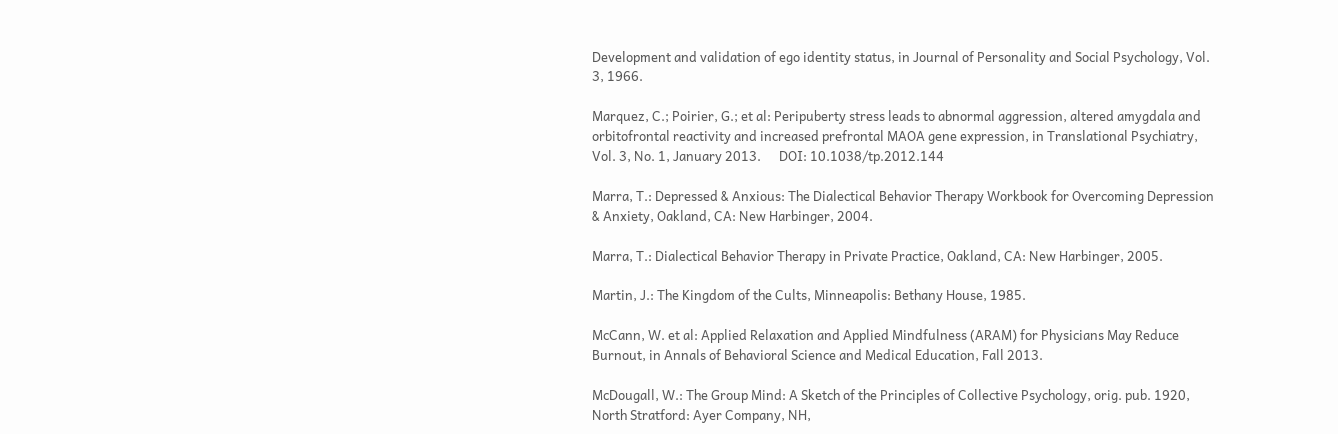Development and validation of ego identity status, in Journal of Personality and Social Psychology, Vol. 3, 1966.

Marquez, C.; Poirier, G.; et al: Peripuberty stress leads to abnormal aggression, altered amygdala and orbitofrontal reactivity and increased prefrontal MAOA gene expression, in Translational Psychiatry, Vol. 3, No. 1, January 2013.      DOI: 10.1038/tp.2012.144

Marra, T.: Depressed & Anxious: The Dialectical Behavior Therapy Workbook for Overcoming Depression & Anxiety, Oakland, CA: New Harbinger, 2004.

Marra, T.: Dialectical Behavior Therapy in Private Practice, Oakland, CA: New Harbinger, 2005.

Martin, J.: The Kingdom of the Cults, Minneapolis: Bethany House, 1985.

McCann, W. et al: Applied Relaxation and Applied Mindfulness (ARAM) for Physicians May Reduce Burnout, in Annals of Behavioral Science and Medical Education, Fall 2013.

McDougall, W.: The Group Mind: A Sketch of the Principles of Collective Psychology, orig. pub. 1920, North Stratford: Ayer Company, NH,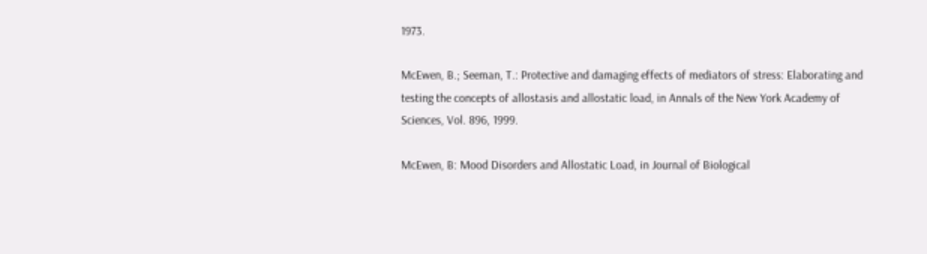1973.

McEwen, B.; Seeman, T.: Protective and damaging effects of mediators of stress: Elaborating and testing the concepts of allostasis and allostatic load, in Annals of the New York Academy of Sciences, Vol. 896, 1999.

McEwen, B: Mood Disorders and Allostatic Load, in Journal of Biological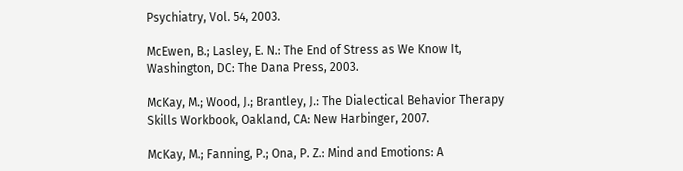Psychiatry, Vol. 54, 2003.

McEwen, B.; Lasley, E. N.: The End of Stress as We Know It, Washington, DC: The Dana Press, 2003.

McKay, M.; Wood, J.; Brantley, J.: The Dialectical Behavior Therapy Skills Workbook, Oakland, CA: New Harbinger, 2007.

McKay, M.; Fanning, P.; Ona, P. Z.: Mind and Emotions: A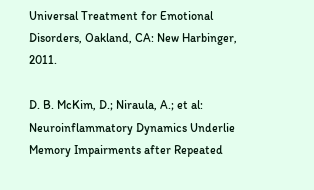Universal Treatment for Emotional Disorders, Oakland, CA: New Harbinger, 2011.

D. B. McKim, D.; Niraula, A.; et al: Neuroinflammatory Dynamics Underlie Memory Impairments after Repeated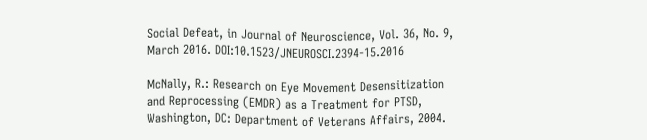Social Defeat, in Journal of Neuroscience, Vol. 36, No. 9, March 2016. DOI:10.1523/JNEUROSCI.2394-15.2016

McNally, R.: Research on Eye Movement Desensitization and Reprocessing (EMDR) as a Treatment for PTSD, Washington, DC: Department of Veterans Affairs, 2004.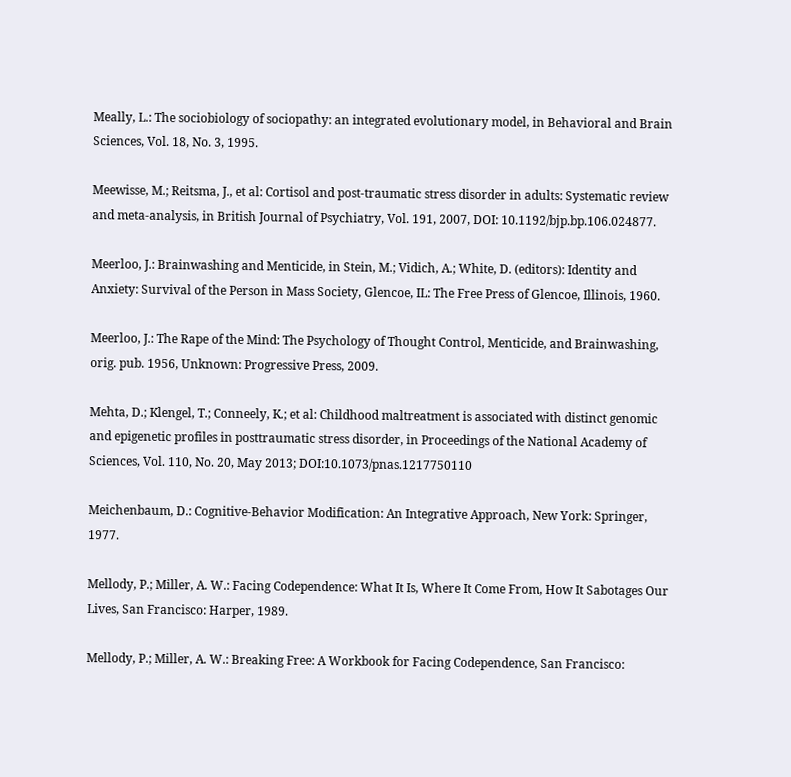Meally, L.: The sociobiology of sociopathy: an integrated evolutionary model, in Behavioral and Brain Sciences, Vol. 18, No. 3, 1995.

Meewisse, M.; Reitsma, J., et al: Cortisol and post-traumatic stress disorder in adults: Systematic review and meta-analysis, in British Journal of Psychiatry, Vol. 191, 2007, DOI: 10.1192/bjp.bp.106.024877.

Meerloo, J.: Brainwashing and Menticide, in Stein, M.; Vidich, A.; White, D. (editors): Identity and Anxiety: Survival of the Person in Mass Society, Glencoe, IL: The Free Press of Glencoe, Illinois, 1960.

Meerloo, J.: The Rape of the Mind: The Psychology of Thought Control, Menticide, and Brainwashing, orig. pub. 1956, Unknown: Progressive Press, 2009.

Mehta, D.; Klengel, T.; Conneely, K.; et al: Childhood maltreatment is associated with distinct genomic and epigenetic profiles in posttraumatic stress disorder, in Proceedings of the National Academy of Sciences, Vol. 110, No. 20, May 2013; DOI:10.1073/pnas.1217750110

Meichenbaum, D.: Cognitive-Behavior Modification: An Integrative Approach, New York: Springer, 1977.

Mellody, P.; Miller, A. W.: Facing Codependence: What It Is, Where It Come From, How It Sabotages Our Lives, San Francisco: Harper, 1989.

Mellody, P.; Miller, A. W.: Breaking Free: A Workbook for Facing Codependence, San Francisco: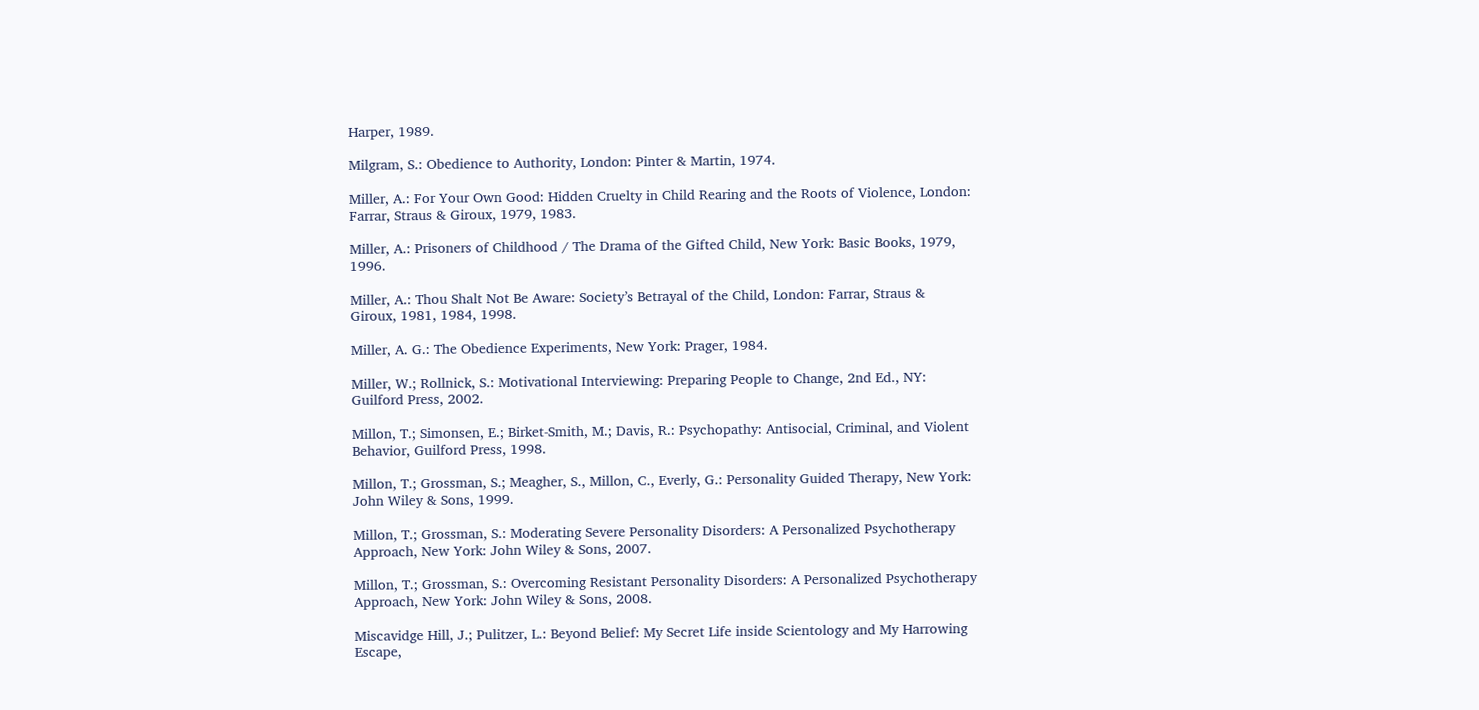Harper, 1989.

Milgram, S.: Obedience to Authority, London: Pinter & Martin, 1974.

Miller, A.: For Your Own Good: Hidden Cruelty in Child Rearing and the Roots of Violence, London: Farrar, Straus & Giroux, 1979, 1983.

Miller, A.: Prisoners of Childhood / The Drama of the Gifted Child, New York: Basic Books, 1979, 1996.

Miller, A.: Thou Shalt Not Be Aware: Society’s Betrayal of the Child, London: Farrar, Straus & Giroux, 1981, 1984, 1998.

Miller, A. G.: The Obedience Experiments, New York: Prager, 1984.

Miller, W.; Rollnick, S.: Motivational Interviewing: Preparing People to Change, 2nd Ed., NY: Guilford Press, 2002.

Millon, T.; Simonsen, E.; Birket-Smith, M.; Davis, R.: Psychopathy: Antisocial, Criminal, and Violent Behavior, Guilford Press, 1998.

Millon, T.; Grossman, S.; Meagher, S., Millon, C., Everly, G.: Personality Guided Therapy, New York: John Wiley & Sons, 1999.

Millon, T.; Grossman, S.: Moderating Severe Personality Disorders: A Personalized Psychotherapy Approach, New York: John Wiley & Sons, 2007.

Millon, T.; Grossman, S.: Overcoming Resistant Personality Disorders: A Personalized Psychotherapy Approach, New York: John Wiley & Sons, 2008.

Miscavidge Hill, J.; Pulitzer, L.: Beyond Belief: My Secret Life inside Scientology and My Harrowing Escape,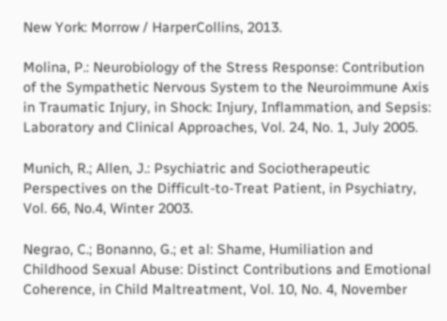New York: Morrow / HarperCollins, 2013.

Molina, P.: Neurobiology of the Stress Response: Contribution of the Sympathetic Nervous System to the Neuroimmune Axis in Traumatic Injury, in Shock: Injury, Inflammation, and Sepsis: Laboratory and Clinical Approaches, Vol. 24, No. 1, July 2005.

Munich, R.; Allen, J.: Psychiatric and Sociotherapeutic Perspectives on the Difficult-to-Treat Patient, in Psychiatry, Vol. 66, No.4, Winter 2003.

Negrao, C.; Bonanno, G.; et al: Shame, Humiliation and Childhood Sexual Abuse: Distinct Contributions and Emotional Coherence, in Child Maltreatment, Vol. 10, No. 4, November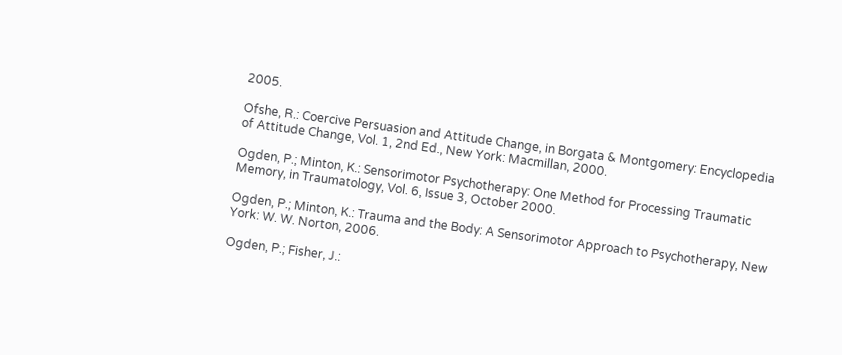2005.

Ofshe, R.: Coercive Persuasion and Attitude Change, in Borgata & Montgomery: Encyclopedia of Attitude Change, Vol. 1, 2nd Ed., New York: Macmillan, 2000.

Ogden, P.; Minton, K.: Sensorimotor Psychotherapy: One Method for Processing Traumatic Memory, in Traumatology, Vol. 6, Issue 3, October 2000.

Ogden, P.; Minton, K.: Trauma and the Body: A Sensorimotor Approach to Psychotherapy, New York: W. W. Norton, 2006.

Ogden, P.; Fisher, J.: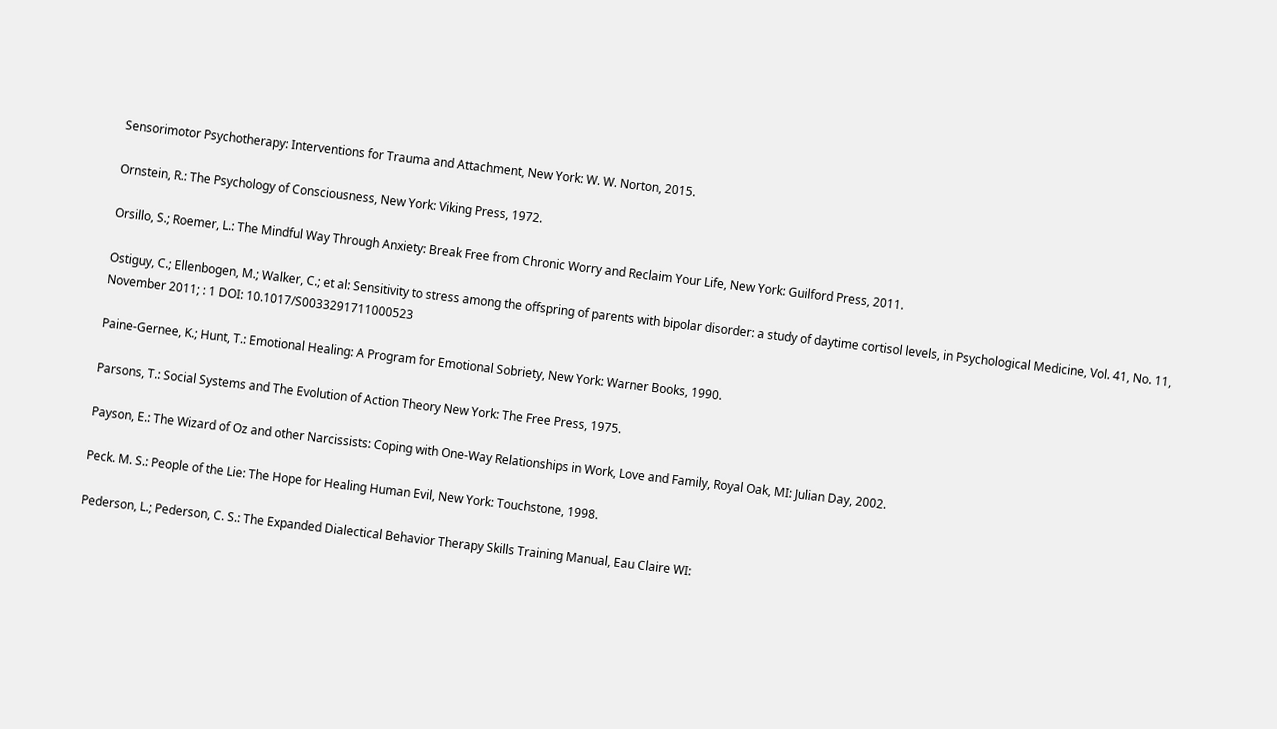Sensorimotor Psychotherapy: Interventions for Trauma and Attachment, New York: W. W. Norton, 2015.

Ornstein, R.: The Psychology of Consciousness, New York: Viking Press, 1972.

Orsillo, S.; Roemer, L.: The Mindful Way Through Anxiety: Break Free from Chronic Worry and Reclaim Your Life, New York: Guilford Press, 2011.

Ostiguy, C.; Ellenbogen, M.; Walker, C.; et al: Sensitivity to stress among the offspring of parents with bipolar disorder: a study of daytime cortisol levels, in Psychological Medicine, Vol. 41, No. 11, November 2011; : 1 DOI: 10.1017/S0033291711000523

Paine-Gernee, K.; Hunt, T.: Emotional Healing: A Program for Emotional Sobriety, New York: Warner Books, 1990.

Parsons, T.: Social Systems and The Evolution of Action Theory New York: The Free Press, 1975.

Payson, E.: The Wizard of Oz and other Narcissists: Coping with One-Way Relationships in Work, Love and Family, Royal Oak, MI: Julian Day, 2002.

Peck. M. S.: People of the Lie: The Hope for Healing Human Evil, New York: Touchstone, 1998.

Pederson, L.; Pederson, C. S.: The Expanded Dialectical Behavior Therapy Skills Training Manual, Eau Claire WI: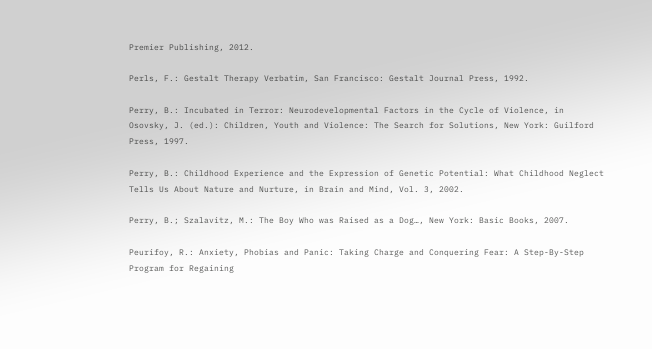Premier Publishing, 2012.

Perls, F.: Gestalt Therapy Verbatim, San Francisco: Gestalt Journal Press, 1992.

Perry, B.: Incubated in Terror: Neurodevelopmental Factors in the Cycle of Violence, in Osovsky, J. (ed.): Children, Youth and Violence: The Search for Solutions, New York: Guilford Press, 1997.

Perry, B.: Childhood Experience and the Expression of Genetic Potential: What Childhood Neglect Tells Us About Nature and Nurture, in Brain and Mind, Vol. 3, 2002.

Perry, B.; Szalavitz, M.: The Boy Who was Raised as a Dog…, New York: Basic Books, 2007.

Peurifoy, R.: Anxiety, Phobias and Panic: Taking Charge and Conquering Fear: A Step-By-Step Program for Regaining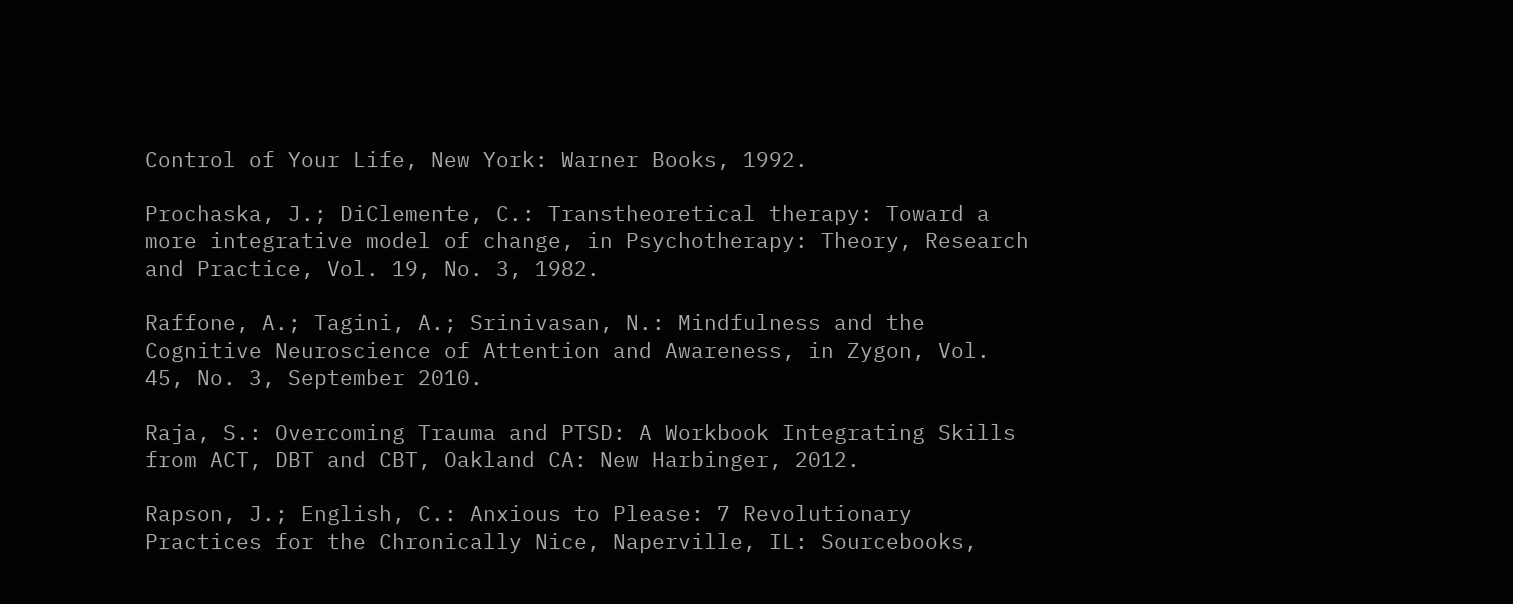Control of Your Life, New York: Warner Books, 1992.

Prochaska, J.; DiClemente, C.: Transtheoretical therapy: Toward a more integrative model of change, in Psychotherapy: Theory, Research and Practice, Vol. 19, No. 3, 1982.

Raffone, A.; Tagini, A.; Srinivasan, N.: Mindfulness and the Cognitive Neuroscience of Attention and Awareness, in Zygon, Vol. 45, No. 3, September 2010.

Raja, S.: Overcoming Trauma and PTSD: A Workbook Integrating Skills from ACT, DBT and CBT, Oakland CA: New Harbinger, 2012.

Rapson, J.; English, C.: Anxious to Please: 7 Revolutionary Practices for the Chronically Nice, Naperville, IL: Sourcebooks,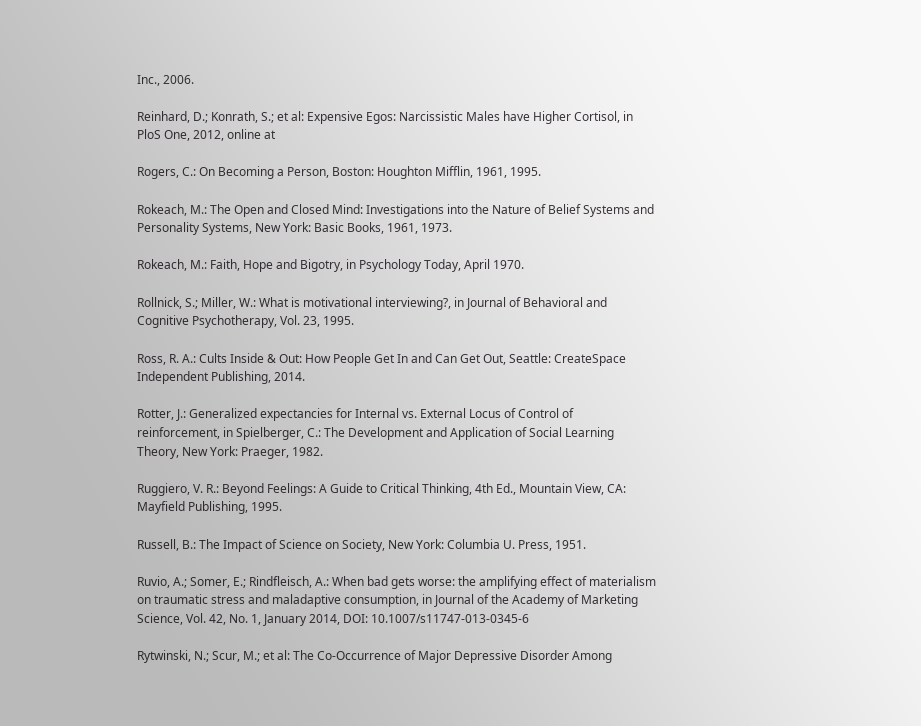Inc., 2006.

Reinhard, D.; Konrath, S.; et al: Expensive Egos: Narcissistic Males have Higher Cortisol, in PloS One, 2012, online at

Rogers, C.: On Becoming a Person, Boston: Houghton Mifflin, 1961, 1995.

Rokeach, M.: The Open and Closed Mind: Investigations into the Nature of Belief Systems and Personality Systems, New York: Basic Books, 1961, 1973.

Rokeach, M.: Faith, Hope and Bigotry, in Psychology Today, April 1970.

Rollnick, S.; Miller, W.: What is motivational interviewing?, in Journal of Behavioral and Cognitive Psychotherapy, Vol. 23, 1995.

Ross, R. A.: Cults Inside & Out: How People Get In and Can Get Out, Seattle: CreateSpace Independent Publishing, 2014.

Rotter, J.: Generalized expectancies for Internal vs. External Locus of Control of reinforcement, in Spielberger, C.: The Development and Application of Social Learning Theory, New York: Praeger, 1982.

Ruggiero, V. R.: Beyond Feelings: A Guide to Critical Thinking, 4th Ed., Mountain View, CA: Mayfield Publishing, 1995.

Russell, B.: The Impact of Science on Society, New York: Columbia U. Press, 1951.

Ruvio, A.; Somer, E.; Rindfleisch, A.: When bad gets worse: the amplifying effect of materialism on traumatic stress and maladaptive consumption, in Journal of the Academy of Marketing Science, Vol. 42, No. 1, January 2014, DOI: 10.1007/s11747-013-0345-6

Rytwinski, N.; Scur, M.; et al: The Co-Occurrence of Major Depressive Disorder Among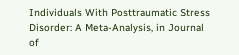Individuals With Posttraumatic Stress Disorder: A Meta-Analysis, in Journal of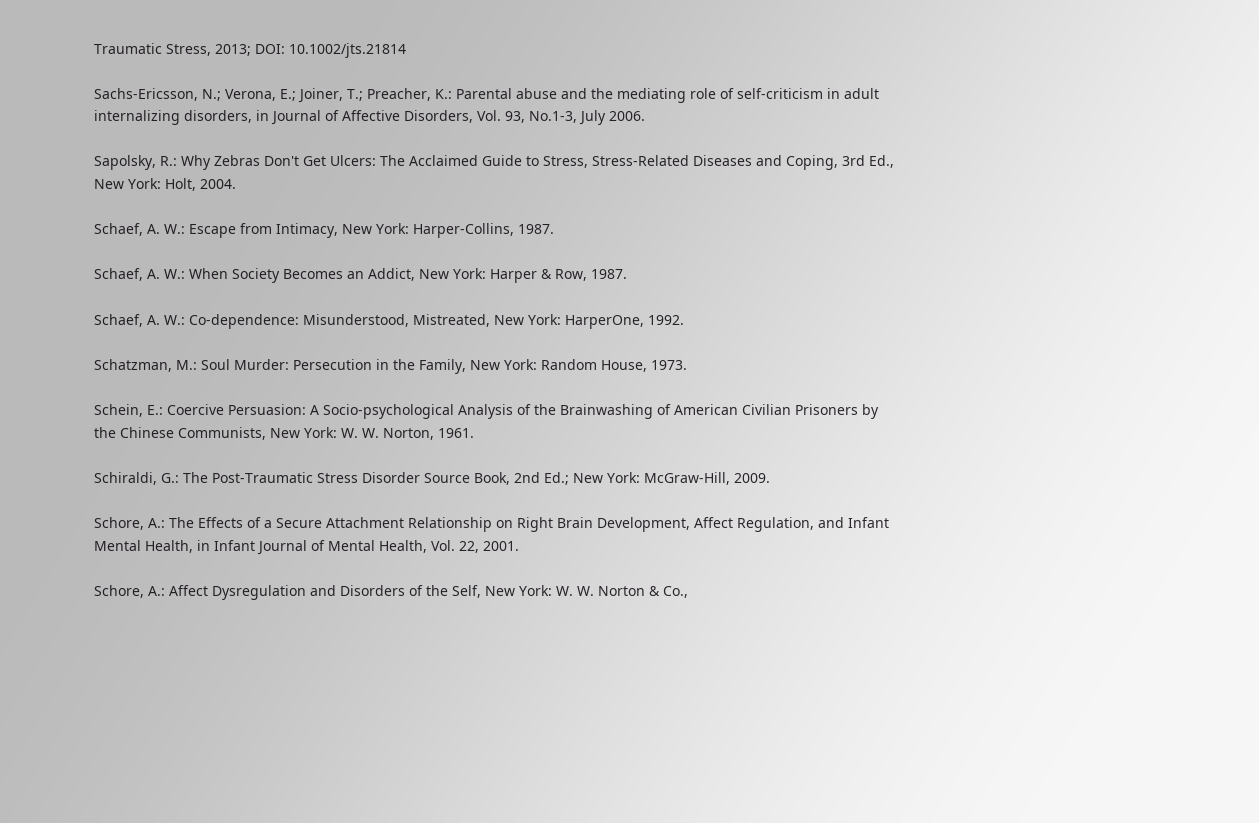Traumatic Stress, 2013; DOI: 10.1002/jts.21814

Sachs-Ericsson, N.; Verona, E.; Joiner, T.; Preacher, K.: Parental abuse and the mediating role of self-criticism in adult internalizing disorders, in Journal of Affective Disorders, Vol. 93, No.1-3, July 2006.

Sapolsky, R.: Why Zebras Don't Get Ulcers: The Acclaimed Guide to Stress, Stress-Related Diseases and Coping, 3rd Ed., New York: Holt, 2004.

Schaef, A. W.: Escape from Intimacy, New York: Harper-Collins, 1987.

Schaef, A. W.: When Society Becomes an Addict, New York: Harper & Row, 1987.

Schaef, A. W.: Co-dependence: Misunderstood, Mistreated, New York: HarperOne, 1992.

Schatzman, M.: Soul Murder: Persecution in the Family, New York: Random House, 1973.

Schein, E.: Coercive Persuasion: A Socio-psychological Analysis of the Brainwashing of American Civilian Prisoners by the Chinese Communists, New York: W. W. Norton, 1961.

Schiraldi, G.: The Post-Traumatic Stress Disorder Source Book, 2nd Ed.; New York: McGraw-Hill, 2009.

Schore, A.: The Effects of a Secure Attachment Relationship on Right Brain Development, Affect Regulation, and Infant Mental Health, in Infant Journal of Mental Health, Vol. 22, 2001.

Schore, A.: Affect Dysregulation and Disorders of the Self, New York: W. W. Norton & Co.,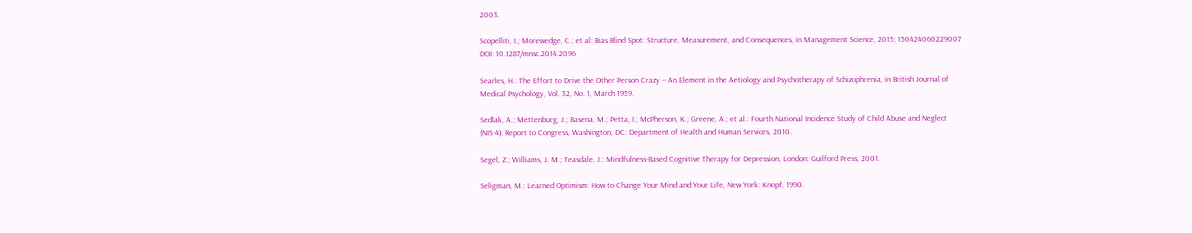2003.

Scopelliti, I.; Morewedge, C.; et al: Bias Blind Spot: Structure, Measurement, and Consequences, in Management Science, 2015; 150424060229007 DOI: 10.1287/mnsc.2014.2096

Searles, H.: The Effort to Drive the Other Person Crazy -- An Element in the Aetiology and Psychotherapy of Schizophrenia, in British Journal of Medical Psychology, Vol. 32, No. 1, March 1959.

Sedlak, A.; Mettenburg, J.; Basena, M.; Petta, I.; McPherson, K.; Greene, A.; et al.: Fourth National Incidence Study of Child Abuse and Neglect (NIS-4): Report to Congress, Washington, DC: Department of Health and Human Services, 2010.

Segel, Z.; Williams, J. M.; Teasdale, J.: Mindfulness-Based Cognitive Therapy for Depression, London: Guilford Press, 2001.

Seligman, M.: Learned Optimism: How to Change Your Mind and Your Life, New York: Knopf, 1990.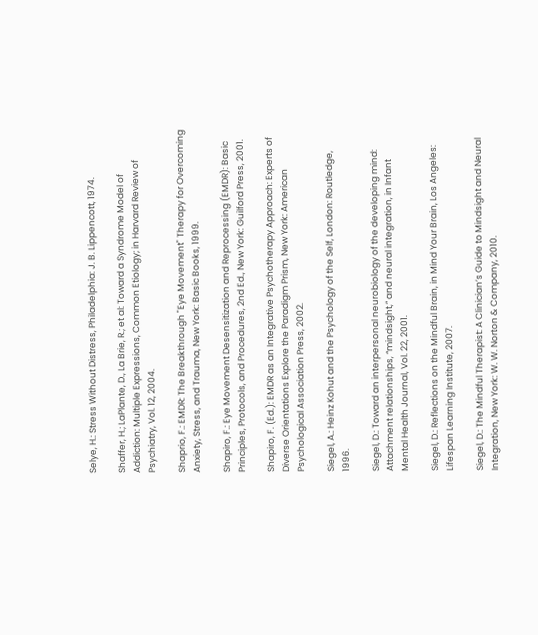Selye, H.: Stress Without Distress, Philadelphia: J. B. Lippencott, 1974.

Shaffer, H.; LaPlante, D., La Brie, R.; et al: Toward a Syndrome Model of Addiction: Multiple Expressions, Common Etiology; in Harvard Review of Psychiatry, Vol. 12, 2004.

Shaprio, F.: EMDR: The Breakthrough "Eye Movement" Therapy for Overcoming Anxiety, Stress, and Trauma, New York: Basic Books, 1999.

Shapiro, F.: Eye Movement Desensitization and Reprocessing (EMDR): Basic Principles, Protocols, and Procedures, 2nd Ed., New York: Guilford Press, 2001.

Shapiro, F. (Ed.): EMDR as an Integrative Psychotherapy Approach: Experts of Diverse Orientations Explore the Paradigm Prism, New York: American Psychological Association Press, 2002.

Siegel, A.: Heinz Kohut and the Psychology of the Self, London: Routledge, 1996.

Siegel, D.: Toward an interpersonal neurobiology of the developing mind: Attachment relationships, “mindsight,” and neural integration, in Infant Mental Health Journal, Vol. 22, 2001.

Siegel, D.: Reflections on the Mindful Brain, in Mind Your Brain, Los Angeles: Lifespan Learning Institute, 2007.

Siegel, D.: The Mindful Therapist: A Clinician’s Guide to Mindsight and Neural Integration, New York: W. W. Norton & Company, 2010.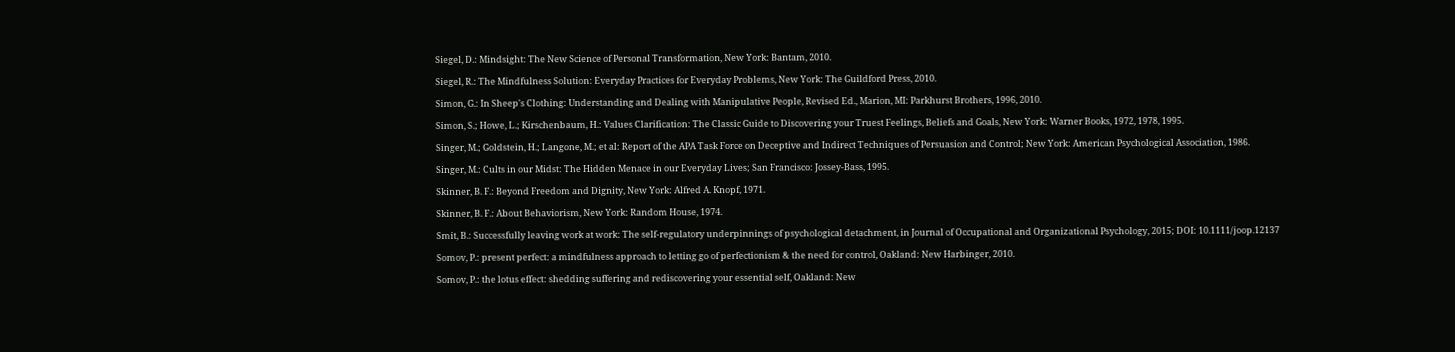Siegel, D.: Mindsight: The New Science of Personal Transformation, New York: Bantam, 2010.

Siegel, R.: The Mindfulness Solution: Everyday Practices for Everyday Problems, New York: The Guildford Press, 2010.

Simon, G.: In Sheep's Clothing: Understanding and Dealing with Manipulative People, Revised Ed., Marion, MI: Parkhurst Brothers, 1996, 2010.

Simon, S.; Howe, L.; Kirschenbaum, H.: Values Clarification: The Classic Guide to Discovering your Truest Feelings, Beliefs and Goals, New York: Warner Books, 1972, 1978, 1995.

Singer, M.; Goldstein, H.; Langone, M.; et al: Report of the APA Task Force on Deceptive and Indirect Techniques of Persuasion and Control; New York: American Psychological Association, 1986.

Singer, M.: Cults in our Midst: The Hidden Menace in our Everyday Lives; San Francisco: Jossey-Bass, 1995.

Skinner, B. F.: Beyond Freedom and Dignity, New York: Alfred A. Knopf, 1971.

Skinner, B. F.: About Behaviorism, New York: Random House, 1974.

Smit, B.: Successfully leaving work at work: The self-regulatory underpinnings of psychological detachment, in Journal of Occupational and Organizational Psychology, 2015; DOI: 10.1111/joop.12137

Somov, P.: present perfect: a mindfulness approach to letting go of perfectionism & the need for control, Oakland: New Harbinger, 2010.

Somov, P.: the lotus effect: shedding suffering and rediscovering your essential self, Oakland: New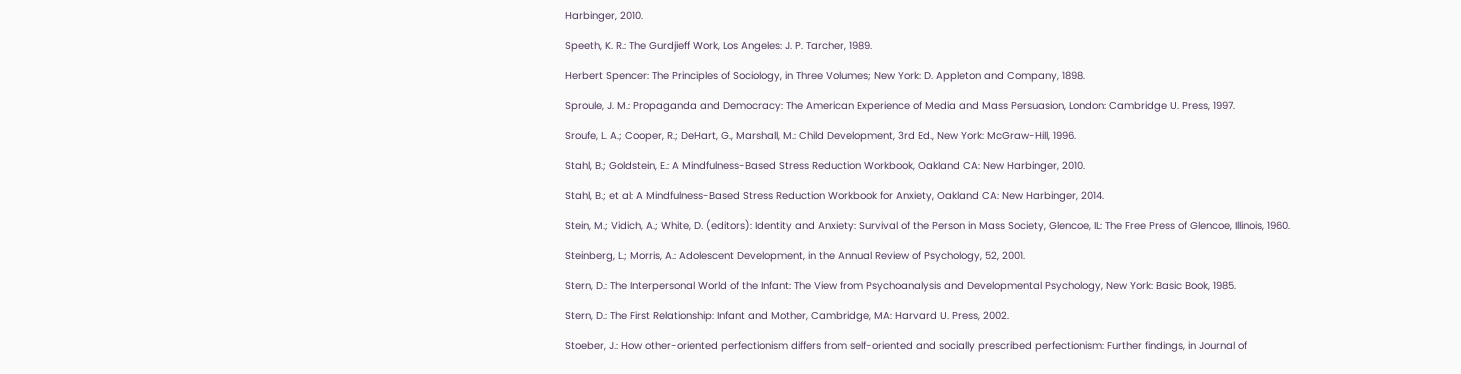Harbinger, 2010.

Speeth, K. R.: The Gurdjieff Work, Los Angeles: J. P. Tarcher, 1989.

Herbert Spencer: The Principles of Sociology, in Three Volumes; New York: D. Appleton and Company, 1898.

Sproule, J. M.: Propaganda and Democracy: The American Experience of Media and Mass Persuasion, London: Cambridge U. Press, 1997.

Sroufe, L. A.; Cooper, R.; DeHart, G., Marshall, M.: Child Development, 3rd Ed., New York: McGraw-Hill, 1996.

Stahl, B.; Goldstein, E.: A Mindfulness-Based Stress Reduction Workbook, Oakland CA: New Harbinger, 2010.

Stahl, B.; et al: A Mindfulness-Based Stress Reduction Workbook for Anxiety, Oakland CA: New Harbinger, 2014.

Stein, M.; Vidich, A.; White, D. (editors): Identity and Anxiety: Survival of the Person in Mass Society, Glencoe, IL: The Free Press of Glencoe, Illinois, 1960.

Steinberg, L.; Morris, A.: Adolescent Development, in the Annual Review of Psychology, 52, 2001.

Stern, D.: The Interpersonal World of the Infant: The View from Psychoanalysis and Developmental Psychology, New York: Basic Book, 1985.

Stern, D.: The First Relationship: Infant and Mother, Cambridge, MA: Harvard U. Press, 2002.

Stoeber, J.: How other-oriented perfectionism differs from self-oriented and socially prescribed perfectionism: Further findings, in Journal of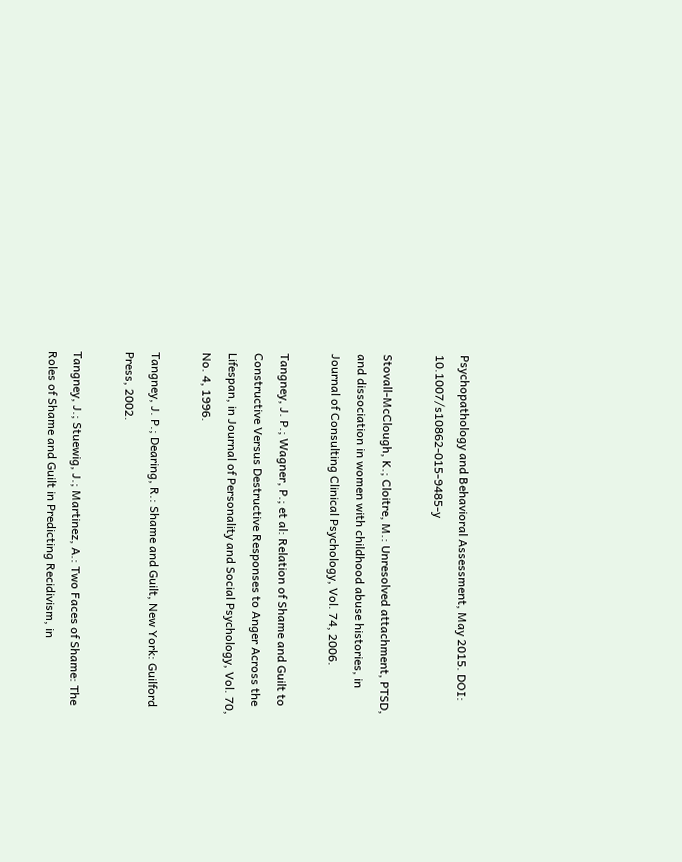Psychopathology and Behavioral Assessment, May 2015. DOI: 10.1007/s10862-015-9485-y

Stovall-McClough, K.; Cloitre, M.: Unresolved attachment, PTSD, and dissociation in women with childhood abuse histories, in Journal of Consulting Clinical Psychology, Vol. 74, 2006.

Tangney, J. P.; Wagner, P.; et al: Relation of Shame and Guilt to Constructive Versus Destructive Responses to Anger Across the Lifespan, in Journal of Personality and Social Psychology, Vol. 70, No. 4, 1996.

Tangney, J. P.; Dearing, R.: Shame and Guilt, New York: Guilford Press, 2002.

Tangney, J.; Stuewig, J.; Martinez, A.: Two Faces of Shame: The Roles of Shame and Guilt in Predicting Recidivism, in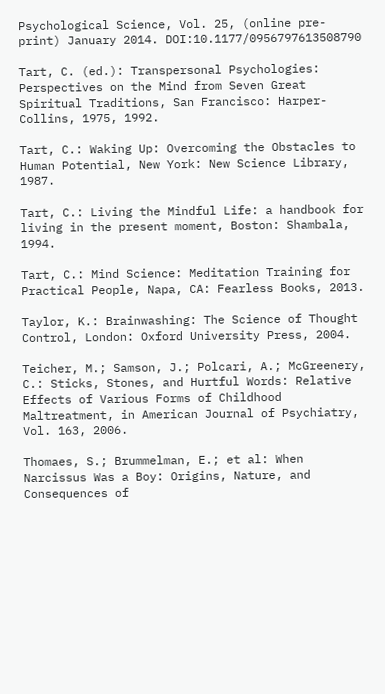Psychological Science, Vol. 25, (online pre-print) January 2014. DOI:10.1177/0956797613508790

Tart, C. (ed.): Transpersonal Psychologies: Perspectives on the Mind from Seven Great Spiritual Traditions, San Francisco: Harper-Collins, 1975, 1992.

Tart, C.: Waking Up: Overcoming the Obstacles to Human Potential, New York: New Science Library, 1987.

Tart, C.: Living the Mindful Life: a handbook for living in the present moment, Boston: Shambala, 1994.

Tart, C.: Mind Science: Meditation Training for Practical People, Napa, CA: Fearless Books, 2013.

Taylor, K.: Brainwashing: The Science of Thought Control, London: Oxford University Press, 2004.

Teicher, M.; Samson, J.; Polcari, A.; McGreenery, C.: Sticks, Stones, and Hurtful Words: Relative Effects of Various Forms of Childhood Maltreatment, in American Journal of Psychiatry, Vol. 163, 2006.

Thomaes, S.; Brummelman, E.; et al: When Narcissus Was a Boy: Origins, Nature, and Consequences of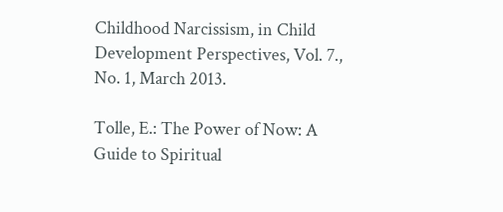Childhood Narcissism, in Child Development Perspectives, Vol. 7., No. 1, March 2013.

Tolle, E.: The Power of Now: A Guide to Spiritual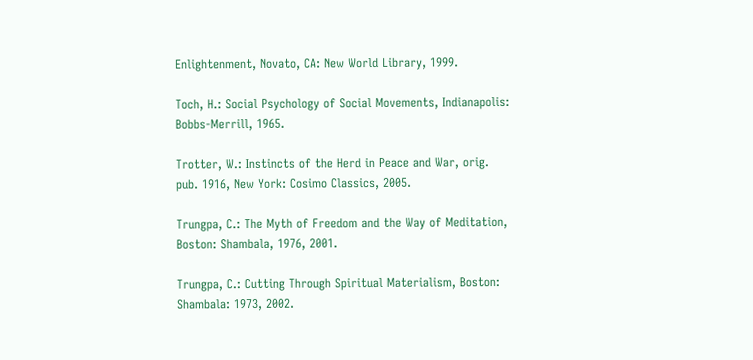Enlightenment, Novato, CA: New World Library, 1999.

Toch, H.: Social Psychology of Social Movements, Indianapolis: Bobbs-Merrill, 1965.

Trotter, W.: Instincts of the Herd in Peace and War, orig. pub. 1916, New York: Cosimo Classics, 2005.

Trungpa, C.: The Myth of Freedom and the Way of Meditation, Boston: Shambala, 1976, 2001.

Trungpa, C.: Cutting Through Spiritual Materialism, Boston: Shambala: 1973, 2002.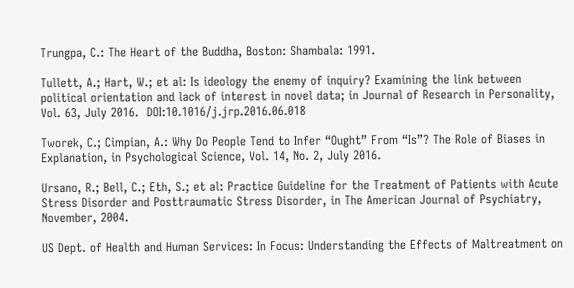Trungpa, C.: The Heart of the Buddha, Boston: Shambala: 1991.

Tullett, A.; Hart, W.; et al: Is ideology the enemy of inquiry? Examining the link between political orientation and lack of interest in novel data; in Journal of Research in Personality, Vol. 63, July 2016.  DOI:10.1016/j.jrp.2016.06.018

Tworek, C.; Cimpian, A.: Why Do People Tend to Infer “Ought” From “Is”? The Role of Biases in Explanation, in Psychological Science, Vol. 14, No. 2, July 2016.

Ursano, R.; Bell, C.; Eth, S.; et al: Practice Guideline for the Treatment of Patients with Acute Stress Disorder and Posttraumatic Stress Disorder, in The American Journal of Psychiatry, November, 2004.

US Dept. of Health and Human Services: In Focus: Understanding the Effects of Maltreatment on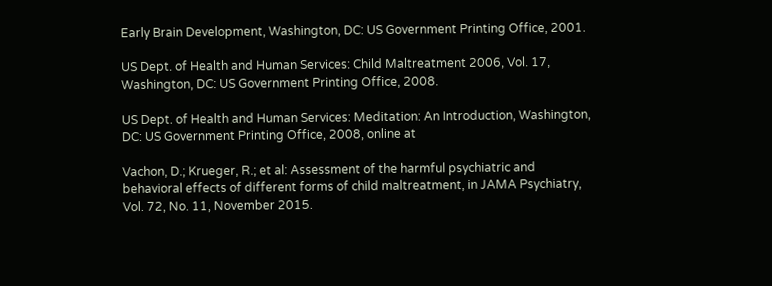Early Brain Development, Washington, DC: US Government Printing Office, 2001.

US Dept. of Health and Human Services: Child Maltreatment 2006, Vol. 17, Washington, DC: US Government Printing Office, 2008.

US Dept. of Health and Human Services: Meditation: An Introduction, Washington, DC: US Government Printing Office, 2008, online at

Vachon, D.; Krueger, R.; et al: Assessment of the harmful psychiatric and behavioral effects of different forms of child maltreatment, in JAMA Psychiatry, Vol. 72, No. 11, November 2015.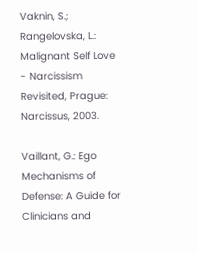Vaknin, S.; Rangelovska, L.: Malignant Self Love - Narcissism Revisited, Prague: Narcissus, 2003.

Vaillant, G.: Ego Mechanisms of Defense: A Guide for Clinicians and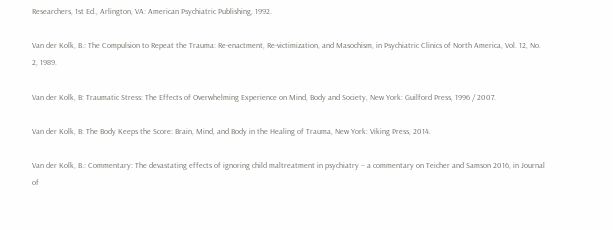Researchers, 1st Ed., Arlington, VA: American Psychiatric Publishing, 1992.

Van der Kolk, B.: The Compulsion to Repeat the Trauma: Re-enactment, Re-victimization, and Masochism, in Psychiatric Clinics of North America, Vol. 12, No. 2, 1989.

Van der Kolk, B: Traumatic Stress: The Effects of Overwhelming Experience on Mind, Body and Society, New York: Guilford Press, 1996 / 2007.

Van der Kolk, B: The Body Keeps the Score: Brain, Mind, and Body in the Healing of Trauma, New York: Viking Press, 2014.

Van der Kolk, B.: Commentary: The devastating effects of ignoring child maltreatment in psychiatry – a commentary on Teicher and Samson 2016, in Journal of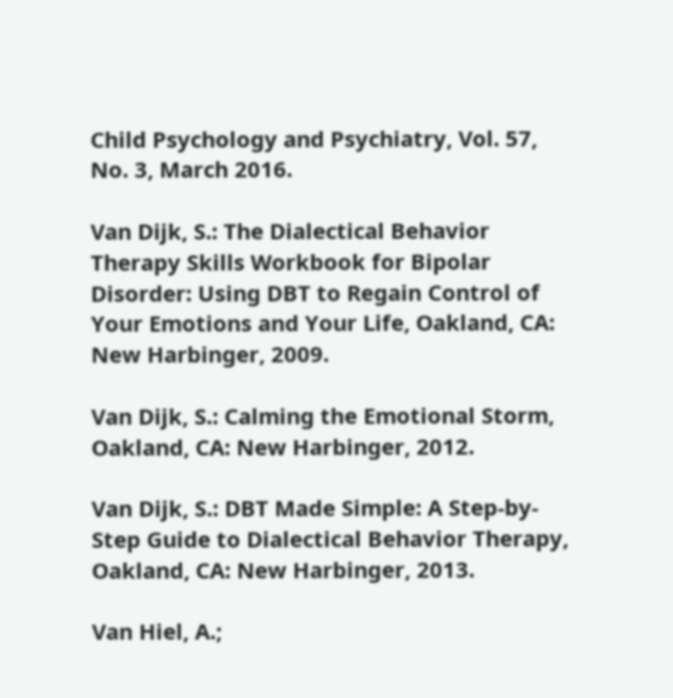Child Psychology and Psychiatry, Vol. 57, No. 3, March 2016.

Van Dijk, S.: The Dialectical Behavior Therapy Skills Workbook for Bipolar Disorder: Using DBT to Regain Control of Your Emotions and Your Life, Oakland, CA: New Harbinger, 2009.

Van Dijk, S.: Calming the Emotional Storm, Oakland, CA: New Harbinger, 2012.

Van Dijk, S.: DBT Made Simple: A Step-by-Step Guide to Dialectical Behavior Therapy, Oakland, CA: New Harbinger, 2013.

Van Hiel, A.;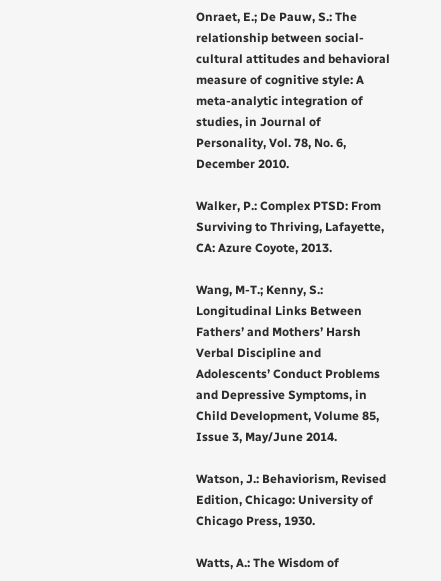Onraet, E.; De Pauw, S.: The relationship between social-cultural attitudes and behavioral measure of cognitive style: A meta-analytic integration of studies, in Journal of Personality, Vol. 78, No. 6, December 2010.

Walker, P.: Complex PTSD: From Surviving to Thriving, Lafayette, CA: Azure Coyote, 2013.

Wang, M-T.; Kenny, S.: Longitudinal Links Between Fathers’ and Mothers’ Harsh Verbal Discipline and Adolescents’ Conduct Problems and Depressive Symptoms, in Child Development, Volume 85, Issue 3, May/June 2014.

Watson, J.: Behaviorism, Revised Edition, Chicago: University of Chicago Press, 1930.

Watts, A.: The Wisdom of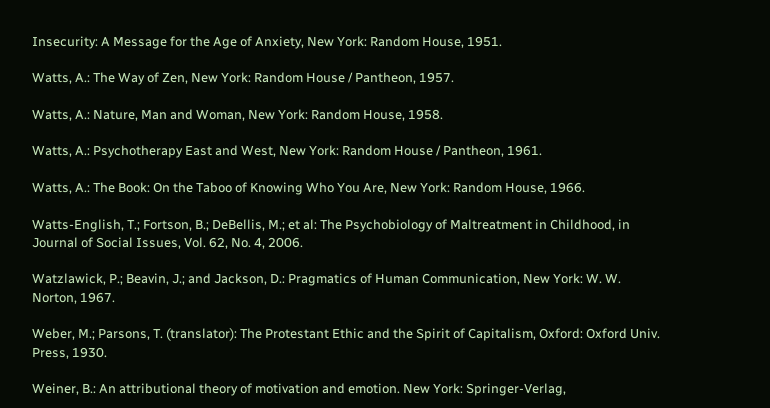Insecurity: A Message for the Age of Anxiety, New York: Random House, 1951.

Watts, A.: The Way of Zen, New York: Random House / Pantheon, 1957.

Watts, A.: Nature, Man and Woman, New York: Random House, 1958.

Watts, A.: Psychotherapy East and West, New York: Random House / Pantheon, 1961.

Watts, A.: The Book: On the Taboo of Knowing Who You Are, New York: Random House, 1966.

Watts-English, T.; Fortson, B.; DeBellis, M.; et al: The Psychobiology of Maltreatment in Childhood, in Journal of Social Issues, Vol. 62, No. 4, 2006.

Watzlawick, P.; Beavin, J.; and Jackson, D.: Pragmatics of Human Communication, New York: W. W. Norton, 1967.

Weber, M.; Parsons, T. (translator): The Protestant Ethic and the Spirit of Capitalism, Oxford: Oxford Univ. Press, 1930.

Weiner, B.: An attributional theory of motivation and emotion. New York: Springer-Verlag,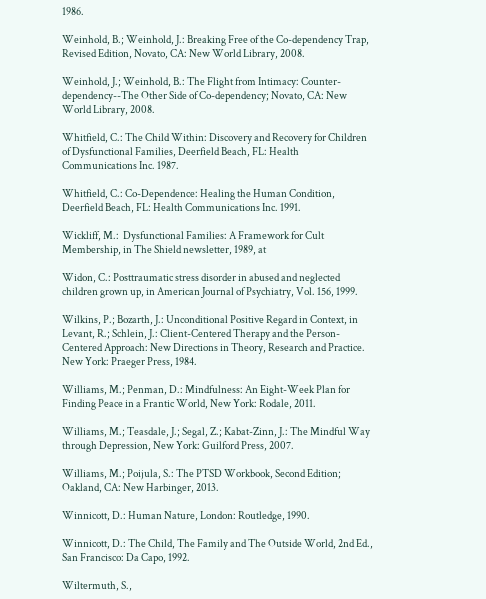1986.

Weinhold, B.; Weinhold, J.: Breaking Free of the Co-dependency Trap, Revised Edition, Novato, CA: New World Library, 2008.

Weinhold, J.; Weinhold, B.: The Flight from Intimacy: Counter-dependency--The Other Side of Co-dependency; Novato, CA: New World Library, 2008.

Whitfield, C.: The Child Within: Discovery and Recovery for Children of Dysfunctional Families, Deerfield Beach, FL: Health Communications Inc. 1987.

Whitfield, C.: Co-Dependence: Healing the Human Condition, Deerfield Beach, FL: Health Communications Inc. 1991.

Wickliff, M.:  Dysfunctional Families: A Framework for Cult Membership, in The Shield newsletter, 1989, at

Widon, C.: Posttraumatic stress disorder in abused and neglected children grown up, in American Journal of Psychiatry, Vol. 156, 1999.

Wilkins, P.; Bozarth, J.: Unconditional Positive Regard in Context, in Levant, R.; Schlein, J.: Client-Centered Therapy and the Person-Centered Approach: New Directions in Theory, Research and Practice. New York: Praeger Press, 1984.

Williams, M.; Penman, D.: Mindfulness: An Eight-Week Plan for Finding Peace in a Frantic World, New York: Rodale, 2011.

Williams, M.; Teasdale, J.; Segal, Z.; Kabat-Zinn, J.: The Mindful Way through Depression, New York: Guilford Press, 2007.

Williams, M.; Poijula, S.: The PTSD Workbook, Second Edition; Oakland, CA: New Harbinger, 2013.

Winnicott, D.: Human Nature, London: Routledge, 1990.

Winnicott, D.: The Child, The Family and The Outside World, 2nd Ed., San Francisco: Da Capo, 1992.

Wiltermuth, S.,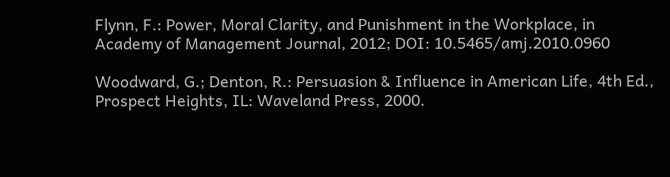Flynn, F.: Power, Moral Clarity, and Punishment in the Workplace, in Academy of Management Journal, 2012; DOI: 10.5465/amj.2010.0960

Woodward, G.; Denton, R.: Persuasion & Influence in American Life, 4th Ed., Prospect Heights, IL: Waveland Press, 2000.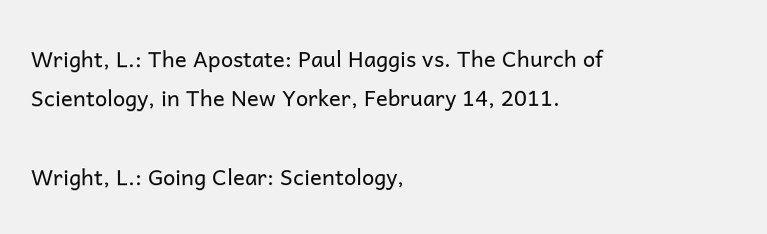Wright, L.: The Apostate: Paul Haggis vs. The Church of Scientology, in The New Yorker, February 14, 2011.

Wright, L.: Going Clear: Scientology,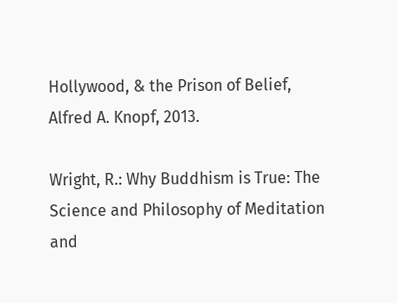Hollywood, & the Prison of Belief, Alfred A. Knopf, 2013.

Wright, R.: Why Buddhism is True: The Science and Philosophy of Meditation and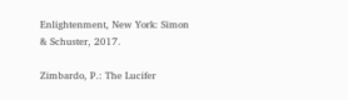Enlightenment, New York: Simon & Schuster, 2017.

Zimbardo, P.: The Lucifer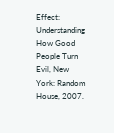Effect: Understanding How Good People Turn Evil, New York: Random House, 2007.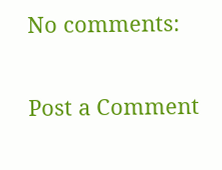No comments:

Post a Comment